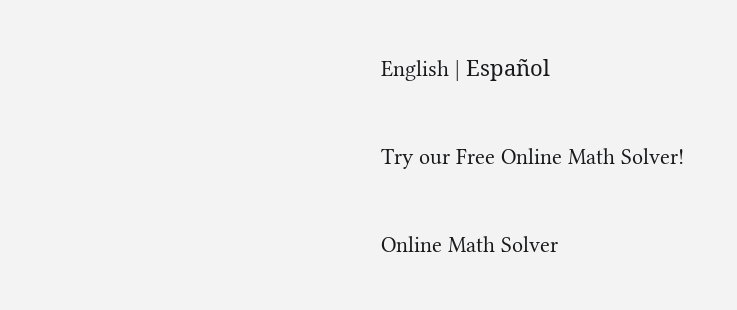English | Español

Try our Free Online Math Solver!

Online Math Solver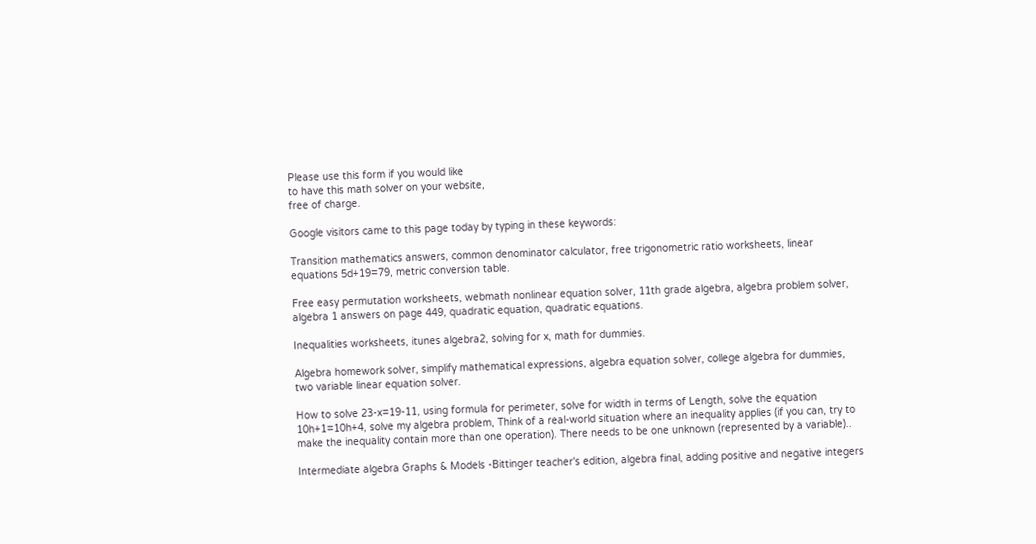Please use this form if you would like
to have this math solver on your website,
free of charge.

Google visitors came to this page today by typing in these keywords:

Transition mathematics answers, common denominator calculator, free trigonometric ratio worksheets, linear equations 5d+19=79, metric conversion table.

Free easy permutation worksheets, webmath nonlinear equation solver, 11th grade algebra, algebra problem solver, algebra 1 answers on page 449, quadratic equation, quadratic equations.

Inequalities worksheets, itunes algebra2, solving for x, math for dummies.

Algebra homework solver, simplify mathematical expressions, algebra equation solver, college algebra for dummies, two variable linear equation solver.

How to solve 23-x=19-11, using formula for perimeter, solve for width in terms of Length, solve the equation 10h+1=10h+4, solve my algebra problem, Think of a real-world situation where an inequality applies (if you can, try to make the inequality contain more than one operation). There needs to be one unknown (represented by a variable)..

Intermediate algebra Graphs & Models -Bittinger teacher's edition, algebra final, adding positive and negative integers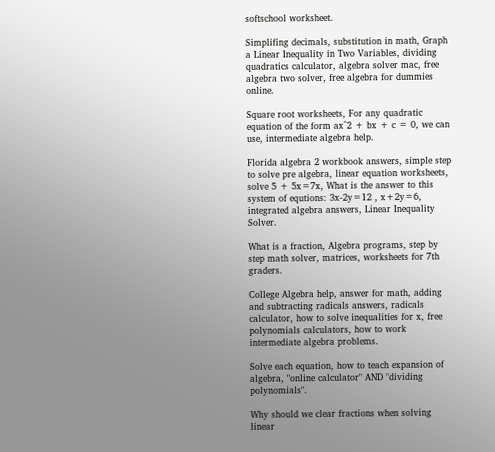softschool worksheet.

Simplifing decimals, substitution in math, Graph a Linear Inequality in Two Variables, dividing quadratics calculator, algebra solver mac, free algebra two solver, free algebra for dummies online.

Square root worksheets, For any quadratic equation of the form ax^2 + bx + c = 0, we can use, intermediate algebra help.

Florida algebra 2 workbook answers, simple step to solve pre algebra, linear equation worksheets, solve 5 + 5x=7x, What is the answer to this system of equtions: 3x-2y=12 , x+2y=6, integrated algebra answers, Linear Inequality Solver.

What is a fraction, Algebra programs, step by step math solver, matrices, worksheets for 7th graders.

College Algebra help, answer for math, adding and subtracting radicals answers, radicals calculator, how to solve inequalities for x, free polynomials calculators, how to work intermediate algebra problems.

Solve each equation, how to teach expansion of algebra, "online calculator" AND "dividing polynomials".

Why should we clear fractions when solving linear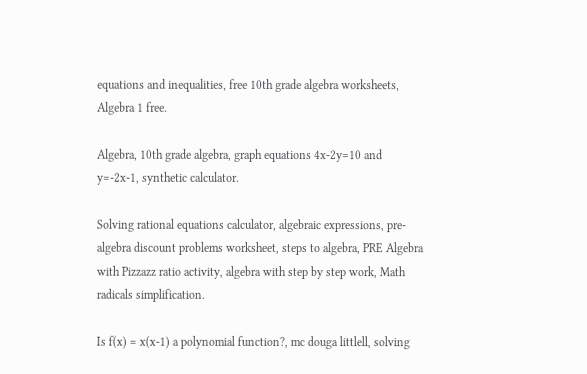equations and inequalities, free 10th grade algebra worksheets, Algebra 1 free.

Algebra, 10th grade algebra, graph equations 4x-2y=10 and y=-2x-1, synthetic calculator.

Solving rational equations calculator, algebraic expressions, pre-algebra discount problems worksheet, steps to algebra, PRE Algebra with Pizzazz ratio activity, algebra with step by step work, Math radicals simplification.

Is f(x) = x(x-1) a polynomial function?, mc douga littlell, solving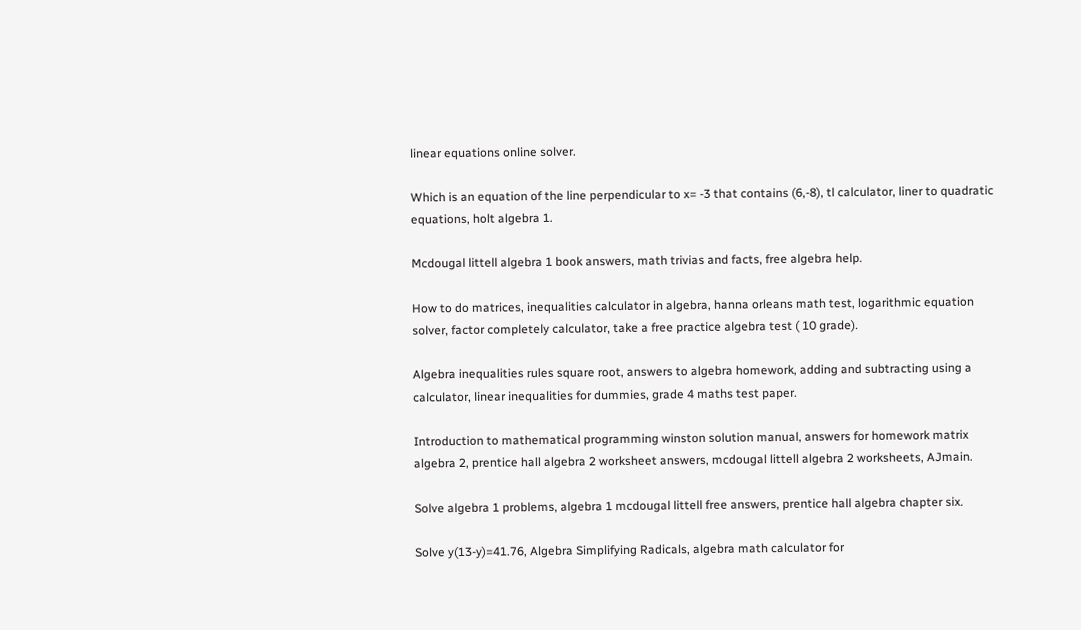linear equations online solver.

Which is an equation of the line perpendicular to x= -3 that contains (6,-8), tl calculator, liner to quadratic equations, holt algebra 1.

Mcdougal littell algebra 1 book answers, math trivias and facts, free algebra help.

How to do matrices, inequalities calculator in algebra, hanna orleans math test, logarithmic equation solver, factor completely calculator, take a free practice algebra test ( 10 grade).

Algebra inequalities rules square root, answers to algebra homework, adding and subtracting using a calculator, linear inequalities for dummies, grade 4 maths test paper.

Introduction to mathematical programming winston solution manual, answers for homework matrix algebra 2, prentice hall algebra 2 worksheet answers, mcdougal littell algebra 2 worksheets, AJmain.

Solve algebra 1 problems, algebra 1 mcdougal littell free answers, prentice hall algebra chapter six.

Solve y(13-y)=41.76, Algebra Simplifying Radicals, algebra math calculator for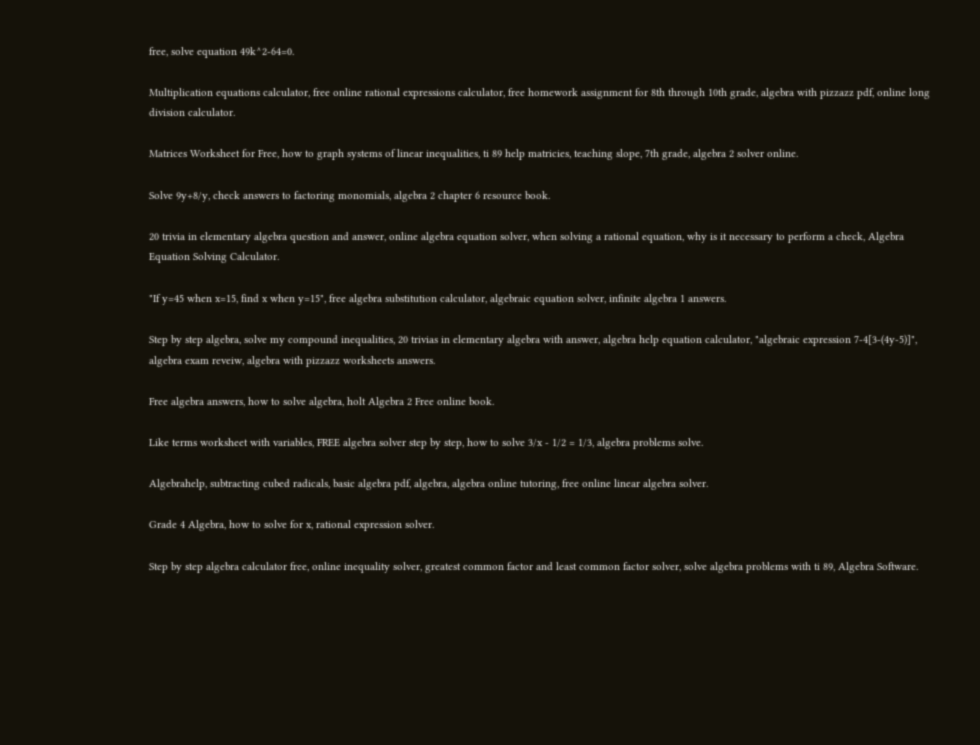free, solve equation 49k^2-64=0.

Multiplication equations calculator, free online rational expressions calculator, free homework assignment for 8th through 10th grade, algebra with pizzazz pdf, online long division calculator.

Matrices Worksheet for Free, how to graph systems of linear inequalities, ti 89 help matricies, teaching slope, 7th grade, algebra 2 solver online.

Solve 9y+8/y, check answers to factoring monomials, algebra 2 chapter 6 resource book.

20 trivia in elementary algebra question and answer, online algebra equation solver, when solving a rational equation, why is it necessary to perform a check, Algebra Equation Solving Calculator.

"If y=45 when x=15, find x when y=15", free algebra substitution calculator, algebraic equation solver, infinite algebra 1 answers.

Step by step algebra, solve my compound inequalities, 20 trivias in elementary algebra with answer, algebra help equation calculator, "algebraic expression 7-4[3-(4y-5)]", algebra exam reveiw, algebra with pizzazz worksheets answers.

Free algebra answers, how to solve algebra, holt Algebra 2 Free online book.

Like terms worksheet with variables, FREE algebra solver step by step, how to solve 3/x - 1/2 = 1/3, algebra problems solve.

Algebrahelp, subtracting cubed radicals, basic algebra pdf, algebra, algebra online tutoring, free online linear algebra solver.

Grade 4 Algebra, how to solve for x, rational expression solver.

Step by step algebra calculator free, online inequality solver, greatest common factor and least common factor solver, solve algebra problems with ti 89, Algebra Software.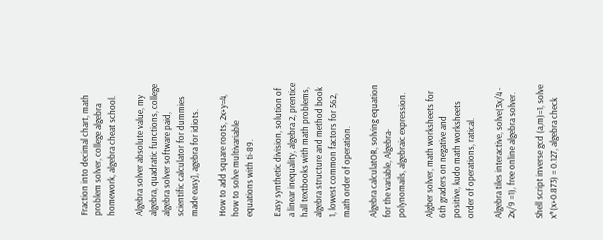Fraction into decimal chart, math problem solver, college algebra homework, algebra cheat school.

Algebra solver absolute value, my algebra, quadratic functions, college algebra solver software paid, scientific calculator for dummies made easy], agebra for idiots.

How to add square roots, 2x+y=4, how to solve multivariable equations with ti-89.

Easy synthetic division, solution of a linear inequality, algebra 2, prentice hall textbooks with math problems, algebra structure and method book 1, lowest common factors for 562, math order of operation.

Algebra calculatOR, solving equation for the variable, Algebra-polynomails, algebraic expression.

Algber solver, math worksheets for 6th graders on negative and positive, kudo math worksheets order of operations, ratical.

Algebra tiles interactive, solve(3x/4 - 2x/9 =1), free online algebra solver.

Shell script inverse gcd (a,m)=1, solve x*(x+0.873) = 0.127, algebra check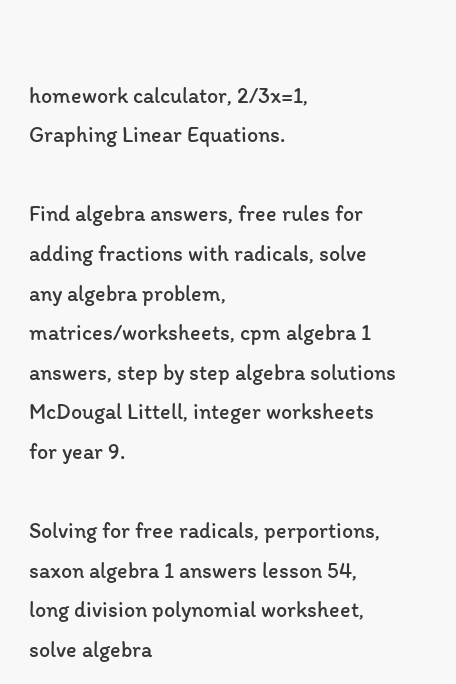homework calculator, 2/3x=1, Graphing Linear Equations.

Find algebra answers, free rules for adding fractions with radicals, solve any algebra problem, matrices/worksheets, cpm algebra 1 answers, step by step algebra solutions McDougal Littell, integer worksheets for year 9.

Solving for free radicals, perportions, saxon algebra 1 answers lesson 54, long division polynomial worksheet, solve algebra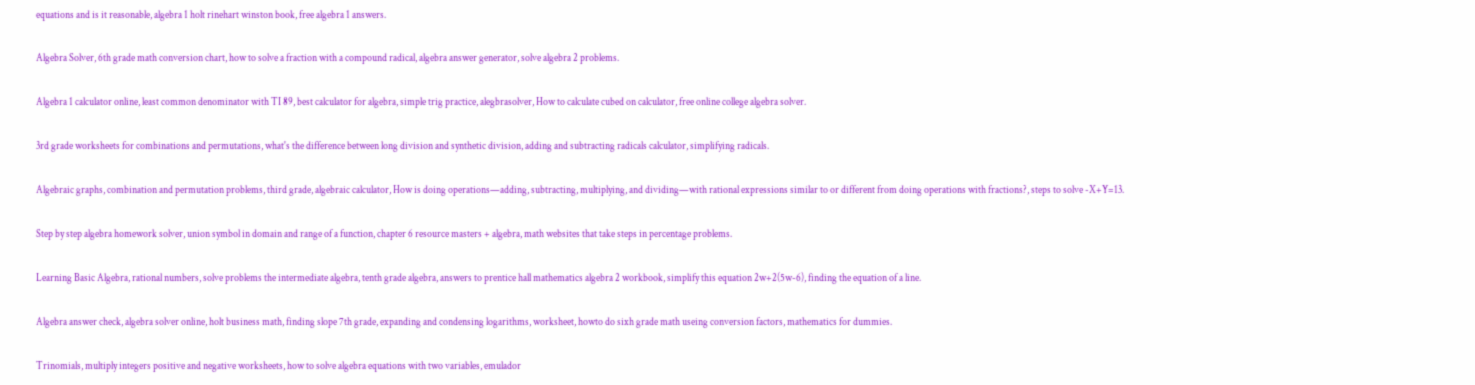equations and is it reasonable, algebra 1 holt rinehart winston book, free algebra 1 answers.

Algebra Solver, 6th grade math conversion chart, how to solve a fraction with a compound radical, algebra answer generator, solve algebra 2 problems.

Algebra 1 calculator online, least common denominator with TI 89, best calculator for algebra, simple trig practice, alegbrasolver, How to calculate cubed on calculator, free online college algebra solver.

3rd grade worksheets for combinations and permutations, what's the difference between long division and synthetic division, adding and subtracting radicals calculator, simplifying radicals.

Algebraic graphs, combination and permutation problems, third grade, algebraic calculator, How is doing operations—adding, subtracting, multiplying, and dividing—with rational expressions similar to or different from doing operations with fractions?, steps to solve -X+Y=13.

Step by step algebra homework solver, union symbol in domain and range of a function, chapter 6 resource masters + algebra, math websites that take steps in percentage problems.

Learning Basic Algebra, rational numbers, solve problems the intermediate algebra, tenth grade algebra, answers to prentice hall mathematics algebra 2 workbook, simplify this equation 2w+2(5w-6), finding the equation of a line.

Algebra answer check, algebra solver online, holt business math, finding slope 7th grade, expanding and condensing logarithms, worksheet, howto do sixh grade math useing conversion factors, mathematics for dummies.

Trinomials, multiply integers positive and negative worksheets, how to solve algebra equations with two variables, emulador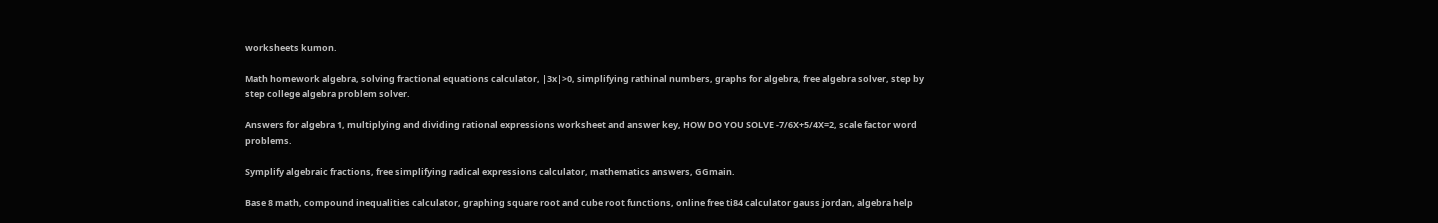worksheets kumon.

Math homework algebra, solving fractional equations calculator, |3x|>0, simplifying rathinal numbers, graphs for algebra, free algebra solver, step by step college algebra problem solver.

Answers for algebra 1, multiplying and dividing rational expressions worksheet and answer key, HOW DO YOU SOLVE -7/6X+5/4X=2, scale factor word problems.

Symplify algebraic fractions, free simplifying radical expressions calculator, mathematics answers, GGmain.

Base 8 math, compound inequalities calculator, graphing square root and cube root functions, online free ti84 calculator gauss jordan, algebra help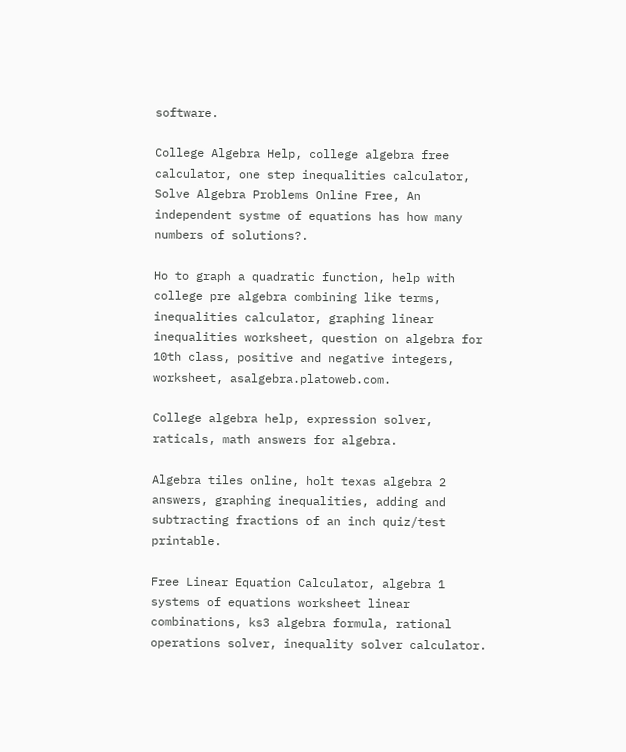software.

College Algebra Help, college algebra free calculator, one step inequalities calculator, Solve Algebra Problems Online Free, An independent systme of equations has how many numbers of solutions?.

Ho to graph a quadratic function, help with college pre algebra combining like terms, inequalities calculator, graphing linear inequalities worksheet, question on algebra for 10th class, positive and negative integers, worksheet, asalgebra.platoweb.com.

College algebra help, expression solver, raticals, math answers for algebra.

Algebra tiles online, holt texas algebra 2 answers, graphing inequalities, adding and subtracting fractions of an inch quiz/test printable.

Free Linear Equation Calculator, algebra 1 systems of equations worksheet linear combinations, ks3 algebra formula, rational operations solver, inequality solver calculator.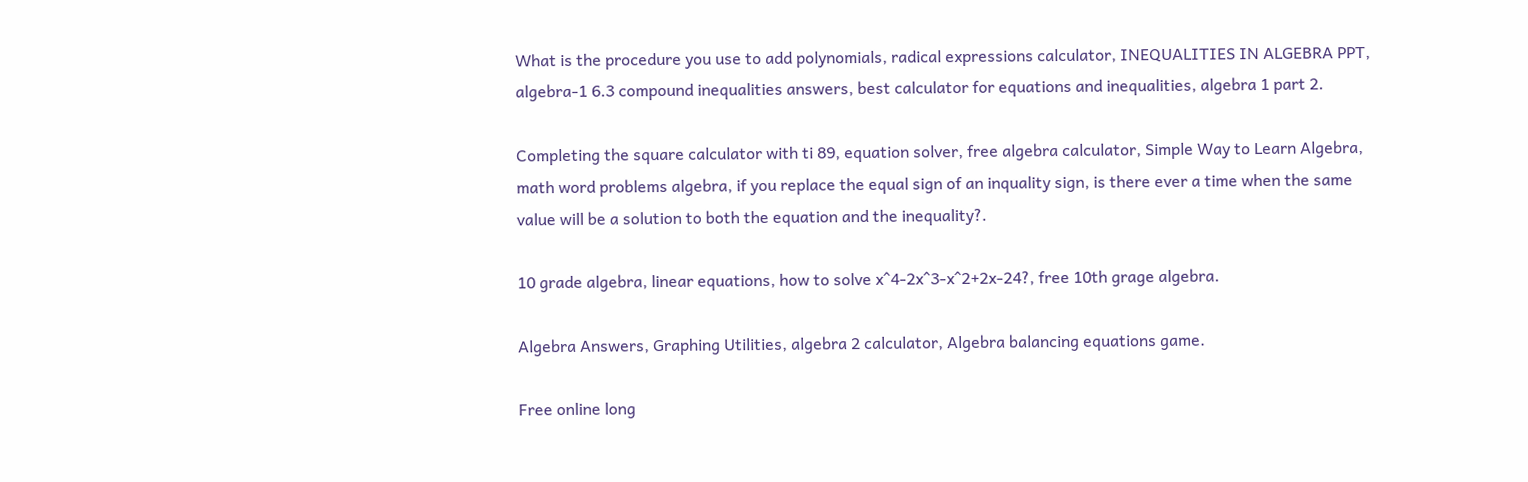What is the procedure you use to add polynomials, radical expressions calculator, INEQUALITIES IN ALGEBRA PPT, algebra-1 6.3 compound inequalities answers, best calculator for equations and inequalities, algebra 1 part 2.

Completing the square calculator with ti 89, equation solver, free algebra calculator, Simple Way to Learn Algebra, math word problems algebra, if you replace the equal sign of an inquality sign, is there ever a time when the same value will be a solution to both the equation and the inequality?.

10 grade algebra, linear equations, how to solve x^4-2x^3-x^2+2x-24?, free 10th grage algebra.

Algebra Answers, Graphing Utilities, algebra 2 calculator, Algebra balancing equations game.

Free online long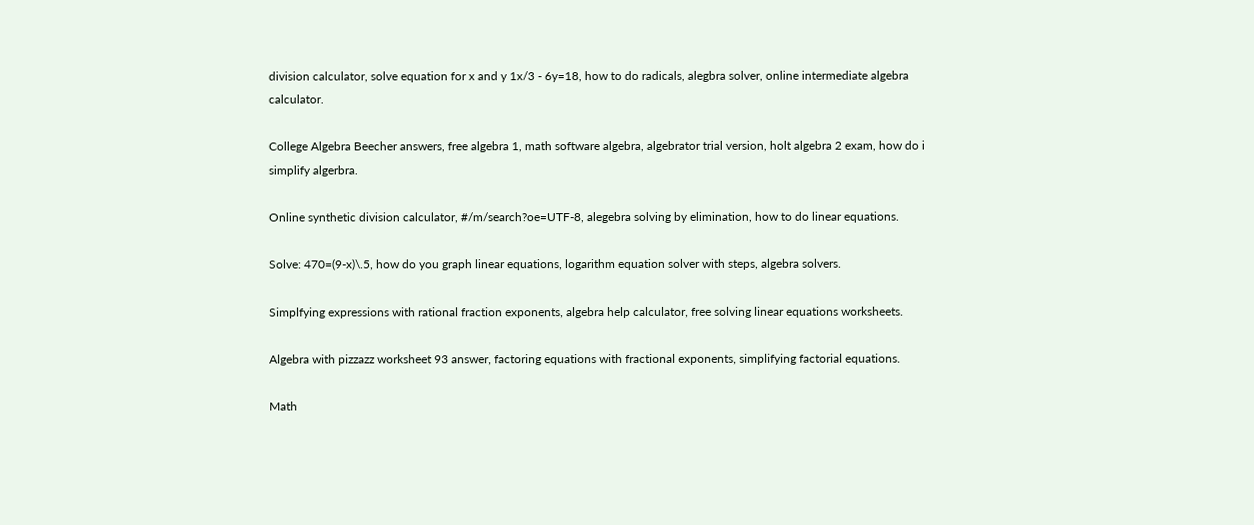division calculator, solve equation for x and y 1x/3 - 6y=18, how to do radicals, alegbra solver, online intermediate algebra calculator.

College Algebra Beecher answers, free algebra 1, math software algebra, algebrator trial version, holt algebra 2 exam, how do i simplify algerbra.

Online synthetic division calculator, #/m/search?oe=UTF-8, alegebra solving by elimination, how to do linear equations.

Solve: 470=(9-x)\.5, how do you graph linear equations, logarithm equation solver with steps, algebra solvers.

Simplfying expressions with rational fraction exponents, algebra help calculator, free solving linear equations worksheets.

Algebra with pizzazz worksheet 93 answer, factoring equations with fractional exponents, simplifying factorial equations.

Math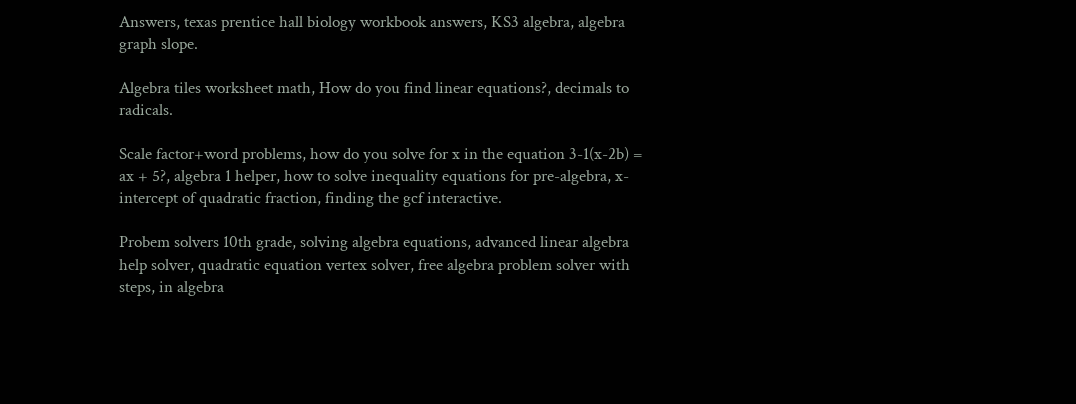Answers, texas prentice hall biology workbook answers, KS3 algebra, algebra graph slope.

Algebra tiles worksheet math, How do you find linear equations?, decimals to radicals.

Scale factor+word problems, how do you solve for x in the equation 3-1(x-2b) = ax + 5?, algebra 1 helper, how to solve inequality equations for pre-algebra, x-intercept of quadratic fraction, finding the gcf interactive.

Probem solvers 10th grade, solving algebra equations, advanced linear algebra help solver, quadratic equation vertex solver, free algebra problem solver with steps, in algebra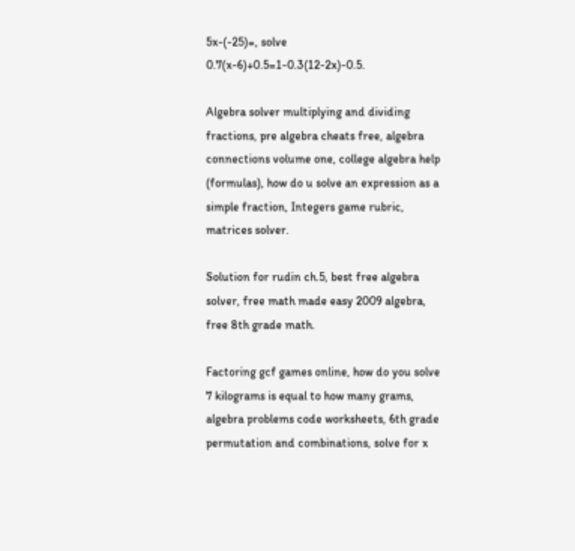5x-(-25)=, solve 0.7(x-6)+0.5=1-0.3(12-2x)-0.5.

Algebra solver multiplying and dividing fractions, pre algebra cheats free, algebra connections volume one, college algebra help (formulas), how do u solve an expression as a simple fraction, Integers game rubric, matrices solver.

Solution for rudin ch.5, best free algebra solver, free math made easy 2009 algebra, free 8th grade math.

Factoring gcf games online, how do you solve 7 kilograms is equal to how many grams, algebra problems code worksheets, 6th grade permutation and combinations, solve for x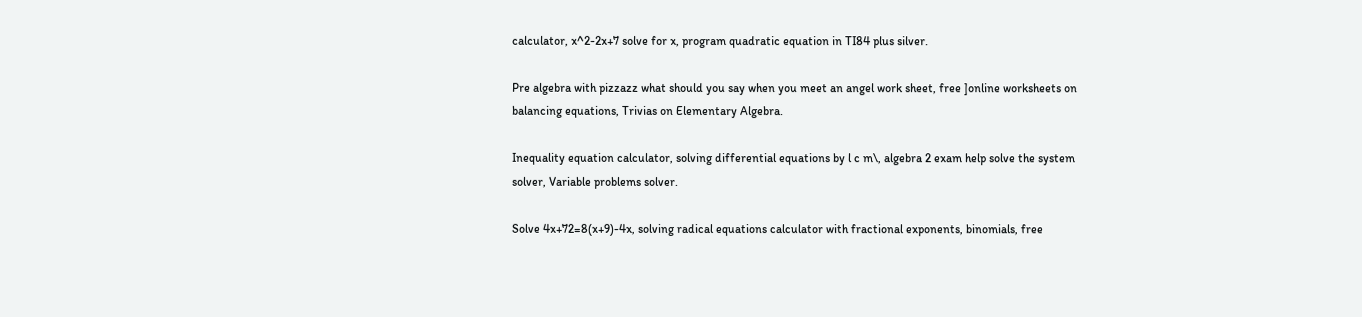calculator, x^2-2x+7 solve for x, program quadratic equation in TI84 plus silver.

Pre algebra with pizzazz what should you say when you meet an angel work sheet, free ]online worksheets on balancing equations, Trivias on Elementary Algebra.

Inequality equation calculator, solving differential equations by l c m\, algebra 2 exam help solve the system solver, Variable problems solver.

Solve 4x+72=8(x+9)-4x, solving radical equations calculator with fractional exponents, binomials, free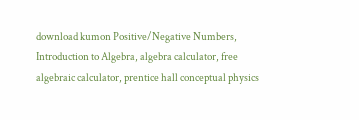download kumon Positive/Negative Numbers, Introduction to Algebra, algebra calculator, free algebraic calculator, prentice hall conceptual physics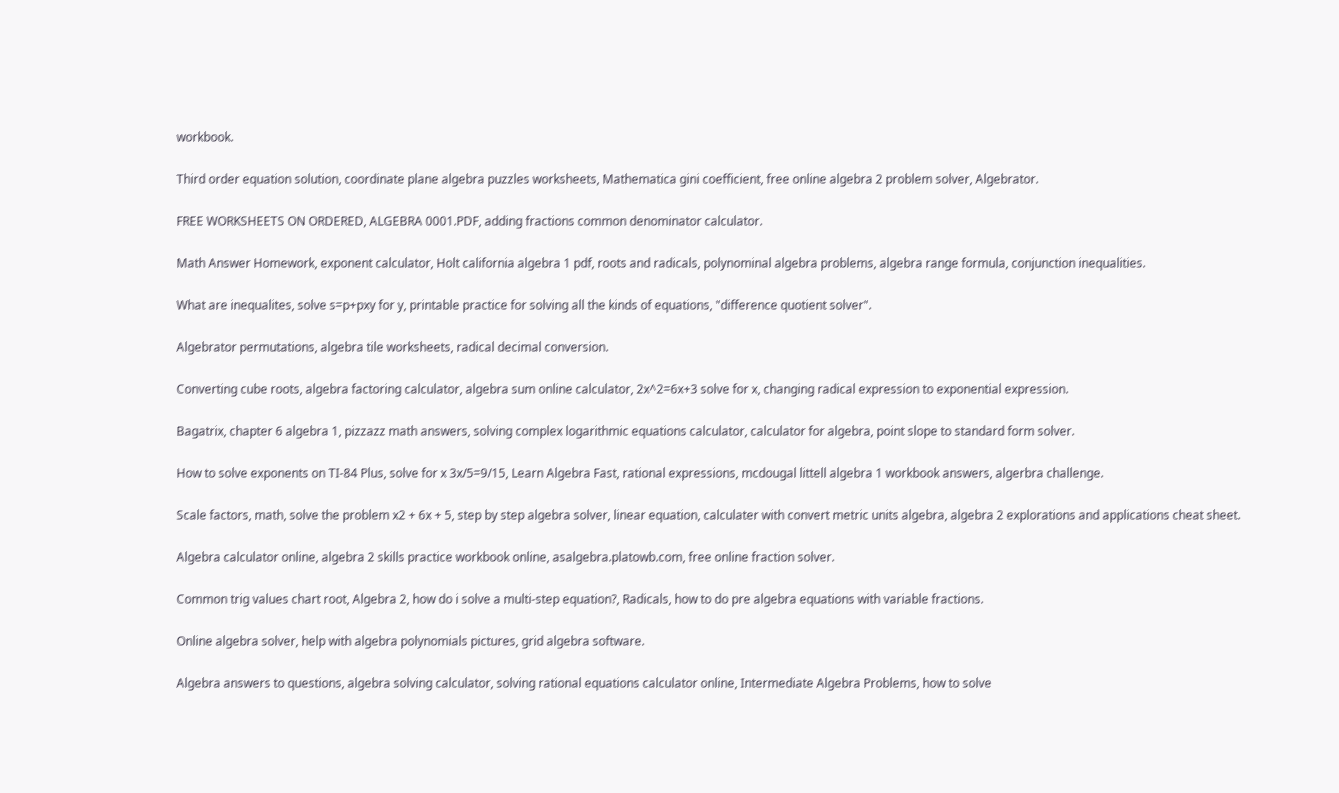workbook.

Third order equation solution, coordinate plane algebra puzzles worksheets, Mathematica gini coefficient, free online algebra 2 problem solver, Algebrator.

FREE WORKSHEETS ON ORDERED, ALGEBRA 0001.PDF, adding fractions common denominator calculator.

Math Answer Homework, exponent calculator, Holt california algebra 1 pdf, roots and radicals, polynominal algebra problems, algebra range formula, conjunction inequalities.

What are inequalites, solve s=p+pxy for y, printable practice for solving all the kinds of equations, "difference quotient solver".

Algebrator permutations, algebra tile worksheets, radical decimal conversion.

Converting cube roots, algebra factoring calculator, algebra sum online calculator, 2x^2=6x+3 solve for x, changing radical expression to exponential expression.

Bagatrix, chapter 6 algebra 1, pizzazz math answers, solving complex logarithmic equations calculator, calculator for algebra, point slope to standard form solver.

How to solve exponents on TI-84 Plus, solve for x 3x/5=9/15, Learn Algebra Fast, rational expressions, mcdougal littell algebra 1 workbook answers, algerbra challenge.

Scale factors, math, solve the problem x2 + 6x + 5, step by step algebra solver, linear equation, calculater with convert metric units algebra, algebra 2 explorations and applications cheat sheet.

Algebra calculator online, algebra 2 skills practice workbook online, asalgebra.platowb.com, free online fraction solver.

Common trig values chart root, Algebra 2, how do i solve a multi-step equation?, Radicals, how to do pre algebra equations with variable fractions.

Online algebra solver, help with algebra polynomials pictures, grid algebra software.

Algebra answers to questions, algebra solving calculator, solving rational equations calculator online, Intermediate Algebra Problems, how to solve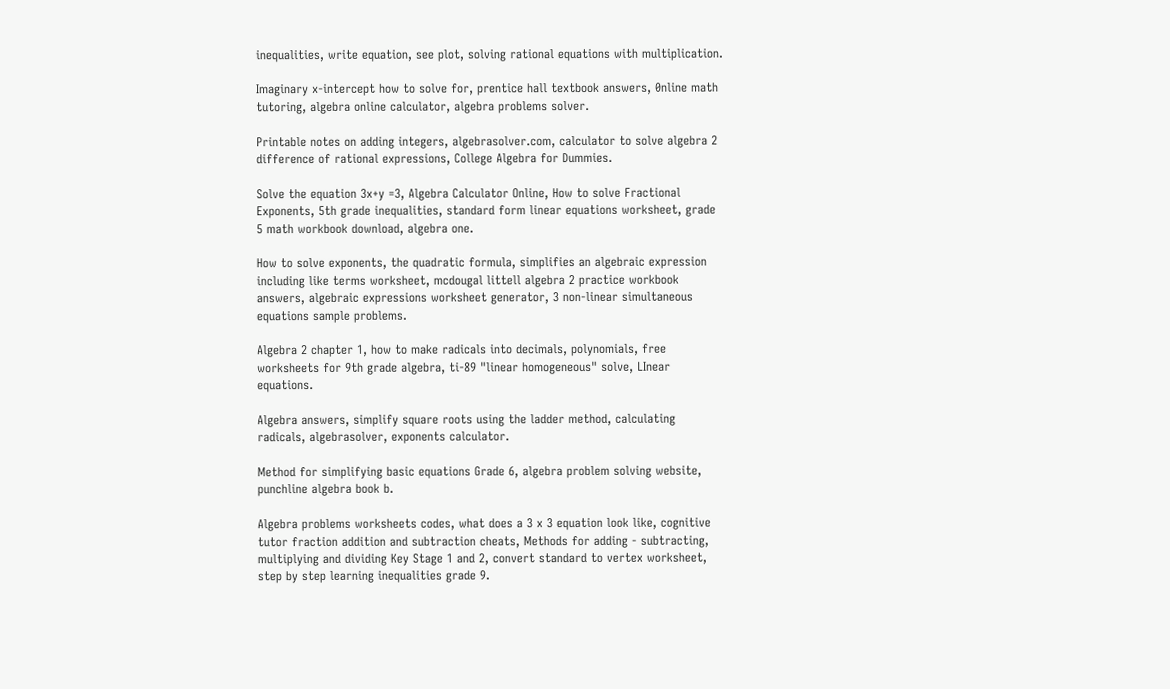inequalities, write equation, see plot, solving rational equations with multiplication.

Imaginary x-intercept how to solve for, prentice hall textbook answers, 0nline math tutoring, algebra online calculator, algebra problems solver.

Printable notes on adding integers, algebrasolver.com, calculator to solve algebra 2 difference of rational expressions, College Algebra for Dummies.

Solve the equation 3x+y =3, Algebra Calculator Online, How to solve Fractional Exponents, 5th grade inequalities, standard form linear equations worksheet, grade 5 math workbook download, algebra one.

How to solve exponents, the quadratic formula, simplifies an algebraic expression including like terms worksheet, mcdougal littell algebra 2 practice workbook answers, algebraic expressions worksheet generator, 3 non-linear simultaneous equations sample problems.

Algebra 2 chapter 1, how to make radicals into decimals, polynomials, free worksheets for 9th grade algebra, ti-89 "linear homogeneous" solve, LInear equations.

Algebra answers, simplify square roots using the ladder method, calculating radicals, algebrasolver, exponents calculator.

Method for simplifying basic equations Grade 6, algebra problem solving website, punchline algebra book b.

Algebra problems worksheets codes, what does a 3 x 3 equation look like, cognitive tutor fraction addition and subtraction cheats, Methods for adding - subtracting, multiplying and dividing Key Stage 1 and 2, convert standard to vertex worksheet, step by step learning inequalities grade 9.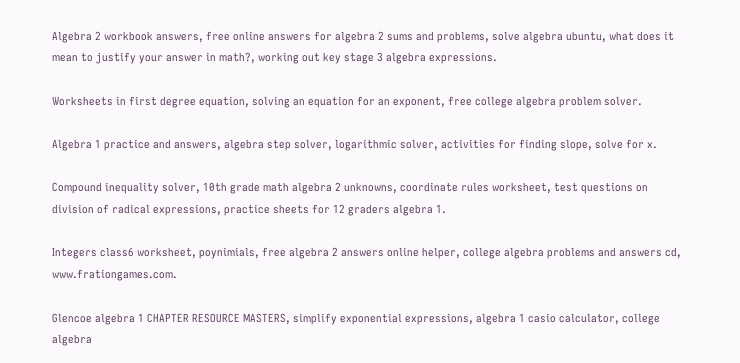Algebra 2 workbook answers, free online answers for algebra 2 sums and problems, solve algebra ubuntu, what does it mean to justify your answer in math?, working out key stage 3 algebra expressions.

Worksheets in first degree equation, solving an equation for an exponent, free college algebra problem solver.

Algebra 1 practice and answers, algebra step solver, logarithmic solver, activities for finding slope, solve for x.

Compound inequality solver, 10th grade math algebra 2 unknowns, coordinate rules worksheet, test questions on division of radical expressions, practice sheets for 12 graders algebra 1.

Integers class6 worksheet, poynimials, free algebra 2 answers online helper, college algebra problems and answers cd, www.frationgames.com.

Glencoe algebra 1 CHAPTER RESOURCE MASTERS, simplify exponential expressions, algebra 1 casio calculator, college algebra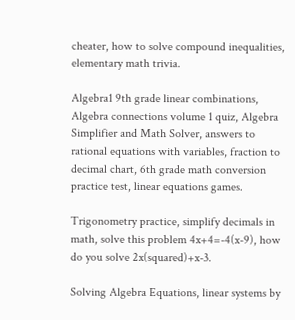cheater, how to solve compound inequalities, elementary math trivia.

Algebra1 9th grade linear combinations, Algebra connections volume 1 quiz, Algebra Simplifier and Math Solver, answers to rational equations with variables, fraction to decimal chart, 6th grade math conversion practice test, linear equations games.

Trigonometry practice, simplify decimals in math, solve this problem 4x+4=-4(x-9), how do you solve 2x(squared)+x-3.

Solving Algebra Equations, linear systems by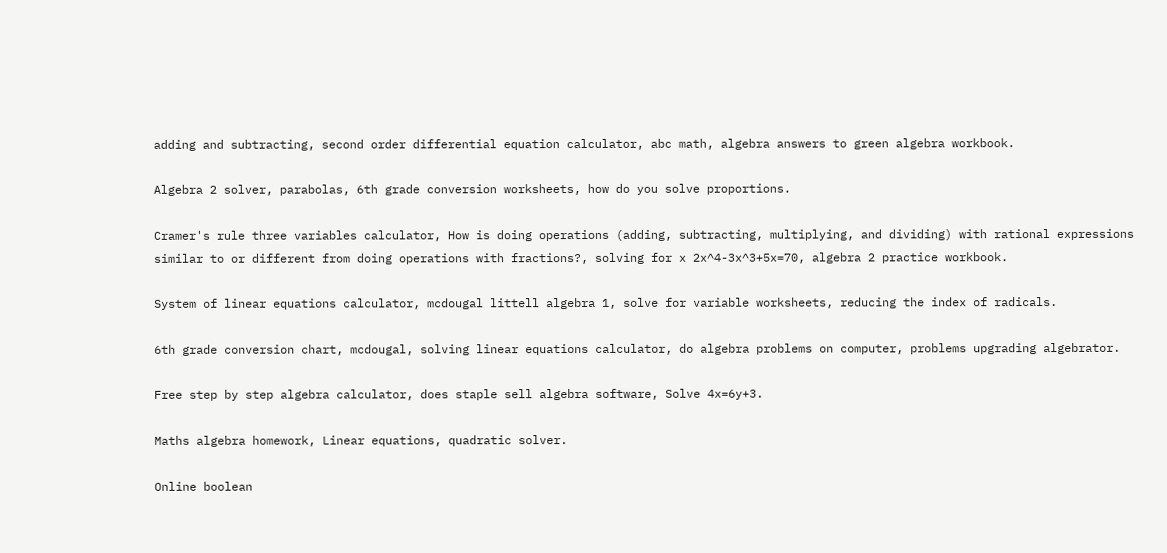adding and subtracting, second order differential equation calculator, abc math, algebra answers to green algebra workbook.

Algebra 2 solver, parabolas, 6th grade conversion worksheets, how do you solve proportions.

Cramer's rule three variables calculator, How is doing operations (adding, subtracting, multiplying, and dividing) with rational expressions similar to or different from doing operations with fractions?, solving for x 2x^4-3x^3+5x=70, algebra 2 practice workbook.

System of linear equations calculator, mcdougal littell algebra 1, solve for variable worksheets, reducing the index of radicals.

6th grade conversion chart, mcdougal, solving linear equations calculator, do algebra problems on computer, problems upgrading algebrator.

Free step by step algebra calculator, does staple sell algebra software, Solve 4x=6y+3.

Maths algebra homework, Linear equations, quadratic solver.

Online boolean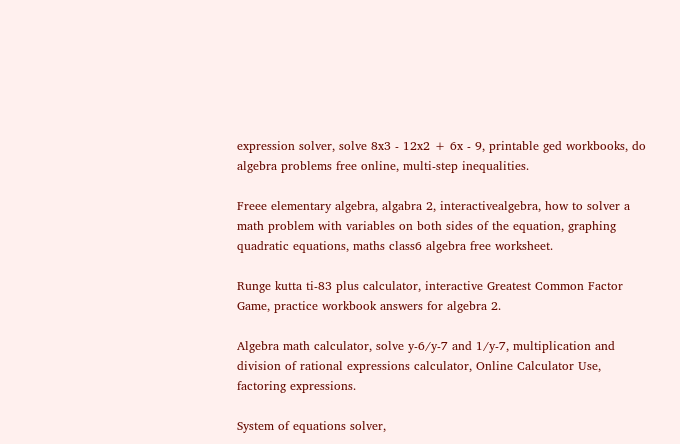expression solver, solve 8x3 - 12x2 + 6x - 9, printable ged workbooks, do algebra problems free online, multi-step inequalities.

Freee elementary algebra, algabra 2, interactivealgebra, how to solver a math problem with variables on both sides of the equation, graphing quadratic equations, maths class6 algebra free worksheet.

Runge kutta ti-83 plus calculator, interactive Greatest Common Factor Game, practice workbook answers for algebra 2.

Algebra math calculator, solve y-6/y-7 and 1/y-7, multiplication and division of rational expressions calculator, Online Calculator Use, factoring expressions.

System of equations solver,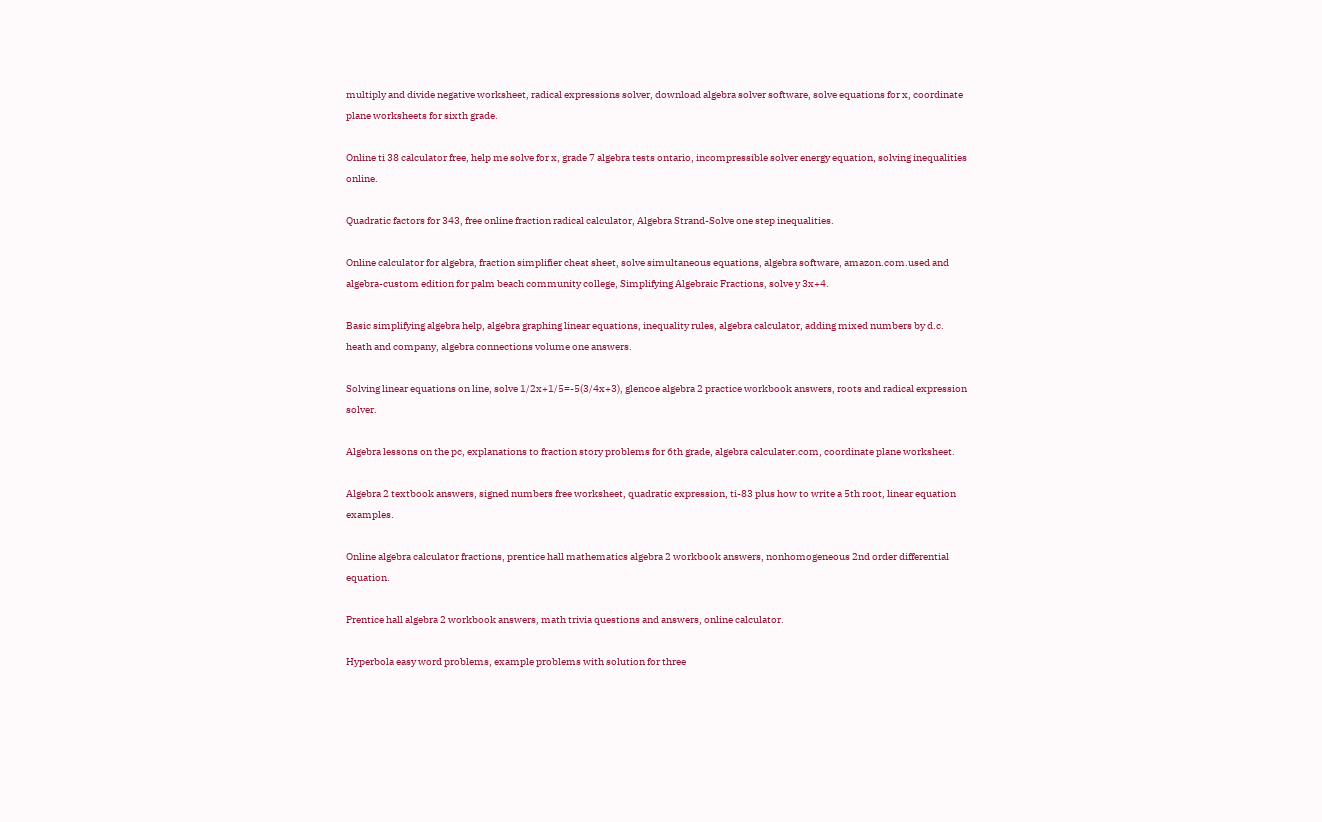multiply and divide negative worksheet, radical expressions solver, download algebra solver software, solve equations for x, coordinate plane worksheets for sixth grade.

Online ti 38 calculator free, help me solve for x, grade 7 algebra tests ontario, incompressible solver energy equation, solving inequalities online.

Quadratic factors for 343, free online fraction radical calculator, Algebra Strand-Solve one step inequalities.

Online calculator for algebra, fraction simplifier cheat sheet, solve simultaneous equations, algebra software, amazon.com.used and algebra-custom edition for palm beach community college, Simplifying Algebraic Fractions, solve y 3x+4.

Basic simplifying algebra help, algebra graphing linear equations, inequality rules, algebra calculator, adding mixed numbers by d.c. heath and company, algebra connections volume one answers.

Solving linear equations on line, solve 1/2x+1/5=-5(3/4x+3), glencoe algebra 2 practice workbook answers, roots and radical expression solver.

Algebra lessons on the pc, explanations to fraction story problems for 6th grade, algebra calculater.com, coordinate plane worksheet.

Algebra 2 textbook answers, signed numbers free worksheet, quadratic expression, ti-83 plus how to write a 5th root, linear equation examples.

Online algebra calculator fractions, prentice hall mathematics algebra 2 workbook answers, nonhomogeneous 2nd order differential equation.

Prentice hall algebra 2 workbook answers, math trivia questions and answers, online calculator.

Hyperbola easy word problems, example problems with solution for three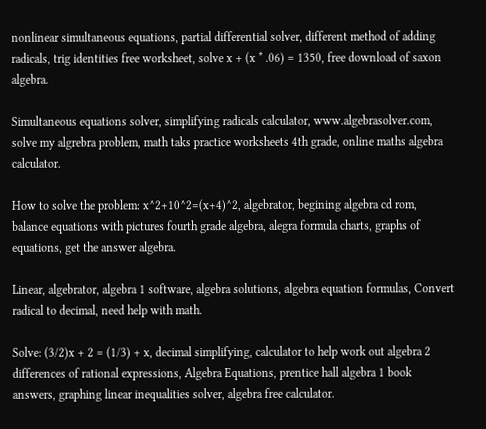nonlinear simultaneous equations, partial differential solver, different method of adding radicals, trig identities free worksheet, solve x + (x * .06) = 1350, free download of saxon algebra.

Simultaneous equations solver, simplifying radicals calculator, www.algebrasolver.com, solve my algrebra problem, math taks practice worksheets 4th grade, online maths algebra calculator.

How to solve the problem: x^2+10^2=(x+4)^2, algebrator, begining algebra cd rom, balance equations with pictures fourth grade algebra, alegra formula charts, graphs of equations, get the answer algebra.

Linear, algebrator, algebra 1 software, algebra solutions, algebra equation formulas, Convert radical to decimal, need help with math.

Solve: (3/2)x + 2 = (1/3) + x, decimal simplifying, calculator to help work out algebra 2 differences of rational expressions, Algebra Equations, prentice hall algebra 1 book answers, graphing linear inequalities solver, algebra free calculator.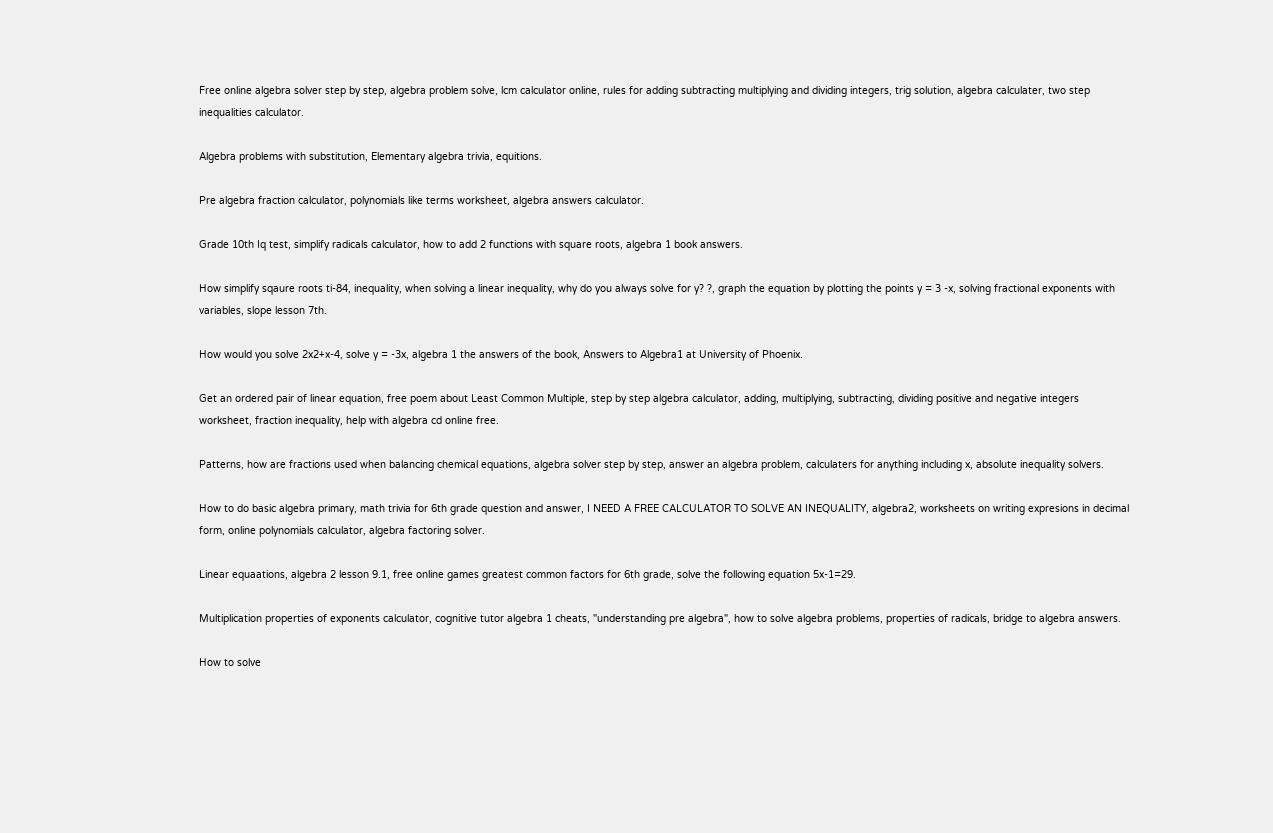Free online algebra solver step by step, algebra problem solve, lcm calculator online, rules for adding subtracting multiplying and dividing integers, trig solution, algebra calculater, two step inequalities calculator.

Algebra problems with substitution, Elementary algebra trivia, equitions.

Pre algebra fraction calculator, polynomials like terms worksheet, algebra answers calculator.

Grade 10th Iq test, simplify radicals calculator, how to add 2 functions with square roots, algebra 1 book answers.

How simplify sqaure roots ti-84, inequality, when solving a linear inequality, why do you always solve for y? ?, graph the equation by plotting the points y = 3 -x, solving fractional exponents with variables, slope lesson 7th.

How would you solve 2x2+x-4, solve y = -3x, algebra 1 the answers of the book, Answers to Algebra1 at University of Phoenix.

Get an ordered pair of linear equation, free poem about Least Common Multiple, step by step algebra calculator, adding, multiplying, subtracting, dividing positive and negative integers worksheet, fraction inequality, help with algebra cd online free.

Patterns, how are fractions used when balancing chemical equations, algebra solver step by step, answer an algebra problem, calculaters for anything including x, absolute inequality solvers.

How to do basic algebra primary, math trivia for 6th grade question and answer, I NEED A FREE CALCULATOR TO SOLVE AN INEQUALITY, algebra2, worksheets on writing expresions in decimal form, online polynomials calculator, algebra factoring solver.

Linear equaations, algebra 2 lesson 9.1, free online games greatest common factors for 6th grade, solve the following equation 5x-1=29.

Multiplication properties of exponents calculator, cognitive tutor algebra 1 cheats, "understanding pre algebra", how to solve algebra problems, properties of radicals, bridge to algebra answers.

How to solve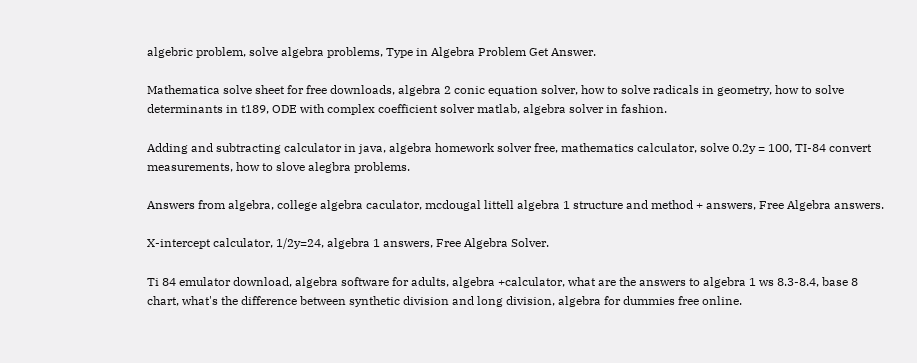algebric problem, solve algebra problems, Type in Algebra Problem Get Answer.

Mathematica solve sheet for free downloads, algebra 2 conic equation solver, how to solve radicals in geometry, how to solve determinants in t189, ODE with complex coefficient solver matlab, algebra solver in fashion.

Adding and subtracting calculator in java, algebra homework solver free, mathematics calculator, solve 0.2y = 100, TI-84 convert measurements, how to slove alegbra problems.

Answers from algebra, college algebra caculator, mcdougal littell algebra 1 structure and method + answers, Free Algebra answers.

X-intercept calculator, 1/2y=24, algebra 1 answers, Free Algebra Solver.

Ti 84 emulator download, algebra software for adults, algebra +calculator, what are the answers to algebra 1 ws 8.3-8.4, base 8 chart, what's the difference between synthetic division and long division, algebra for dummies free online.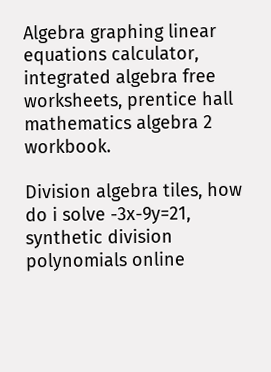Algebra graphing linear equations calculator, integrated algebra free worksheets, prentice hall mathematics algebra 2 workbook.

Division algebra tiles, how do i solve -3x-9y=21, synthetic division polynomials online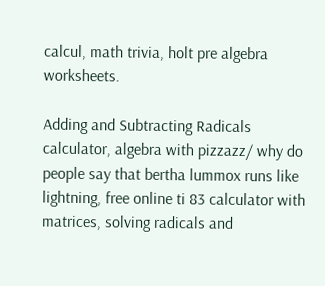calcul, math trivia, holt pre algebra worksheets.

Adding and Subtracting Radicals calculator, algebra with pizzazz/ why do people say that bertha lummox runs like lightning, free online ti 83 calculator with matrices, solving radicals and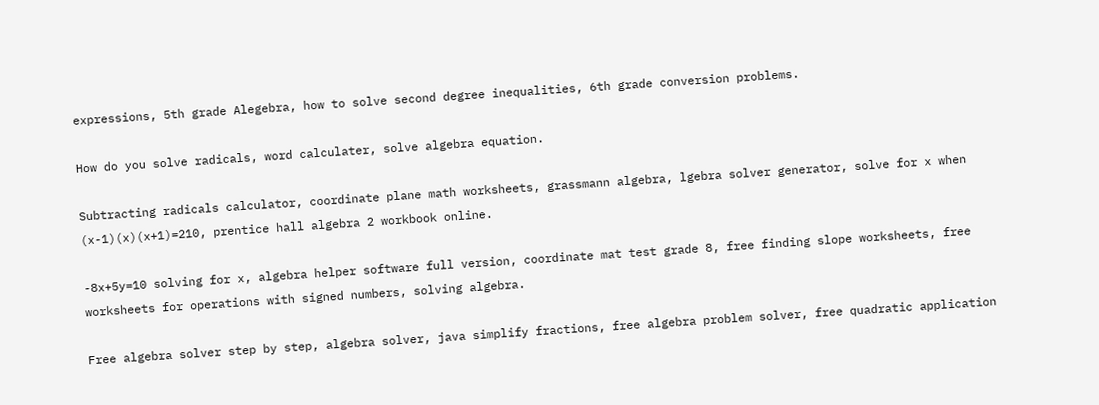expressions, 5th grade Alegebra, how to solve second degree inequalities, 6th grade conversion problems.

How do you solve radicals, word calculater, solve algebra equation.

Subtracting radicals calculator, coordinate plane math worksheets, grassmann algebra, lgebra solver generator, solve for x when (x-1)(x)(x+1)=210, prentice hall algebra 2 workbook online.

-8x+5y=10 solving for x, algebra helper software full version, coordinate mat test grade 8, free finding slope worksheets, free worksheets for operations with signed numbers, solving algebra.

Free algebra solver step by step, algebra solver, java simplify fractions, free algebra problem solver, free quadratic application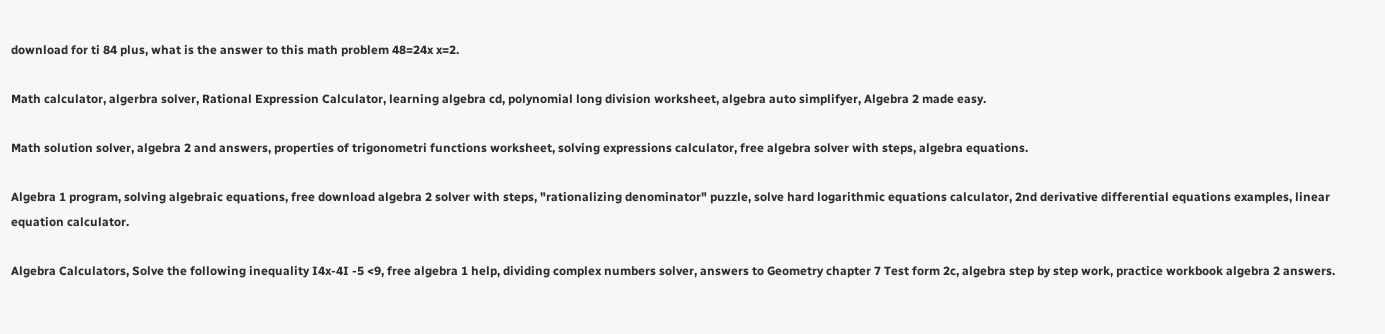download for ti 84 plus, what is the answer to this math problem 48=24x x=2.

Math calculator, algerbra solver, Rational Expression Calculator, learning algebra cd, polynomial long division worksheet, algebra auto simplifyer, Algebra 2 made easy.

Math solution solver, algebra 2 and answers, properties of trigonometri functions worksheet, solving expressions calculator, free algebra solver with steps, algebra equations.

Algebra 1 program, solving algebraic equations, free download algebra 2 solver with steps, "rationalizing denominator" puzzle, solve hard logarithmic equations calculator, 2nd derivative differential equations examples, linear equation calculator.

Algebra Calculators, Solve the following inequality I4x-4I -5 <9, free algebra 1 help, dividing complex numbers solver, answers to Geometry chapter 7 Test form 2c, algebra step by step work, practice workbook algebra 2 answers.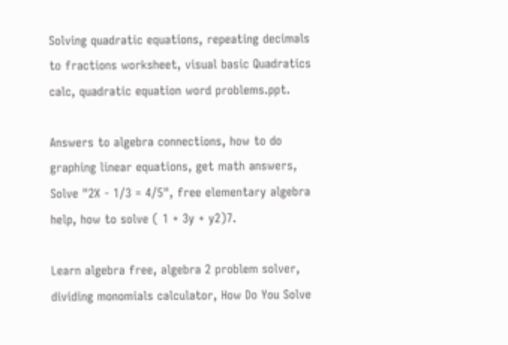Solving quadratic equations, repeating decimals to fractions worksheet, visual basic Quadratics calc, quadratic equation word problems.ppt.

Answers to algebra connections, how to do graphing linear equations, get math answers, Solve "2X - 1/3 = 4/5", free elementary algebra help, how to solve ( 1 + 3y + y2)7.

Learn algebra free, algebra 2 problem solver, dividing monomials calculator, How Do You Solve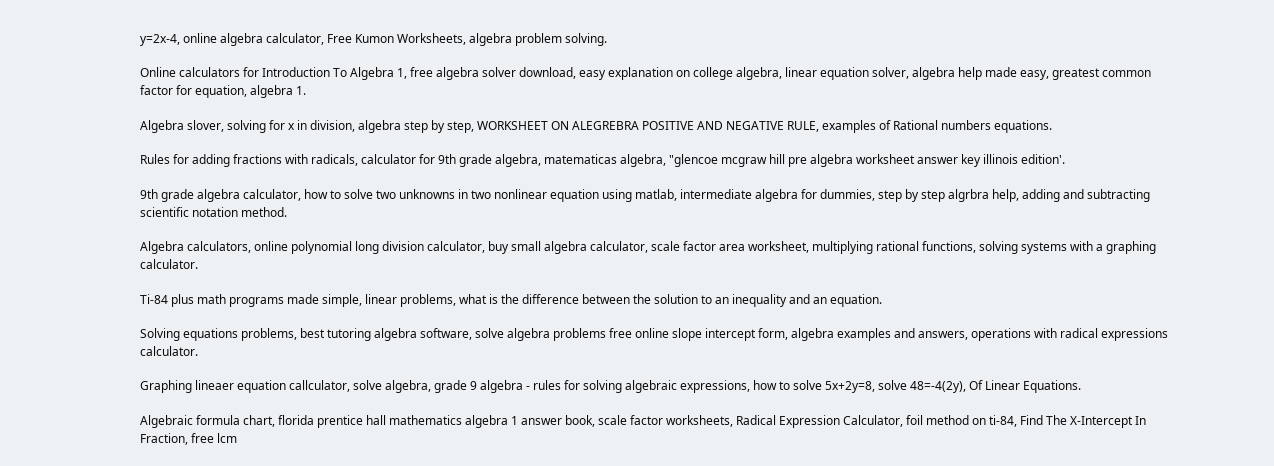y=2x-4, online algebra calculator, Free Kumon Worksheets, algebra problem solving.

Online calculators for Introduction To Algebra 1, free algebra solver download, easy explanation on college algebra, linear equation solver, algebra help made easy, greatest common factor for equation, algebra 1.

Algebra slover, solving for x in division, algebra step by step, WORKSHEET ON ALEGREBRA POSITIVE AND NEGATIVE RULE, examples of Rational numbers equations.

Rules for adding fractions with radicals, calculator for 9th grade algebra, matematicas algebra, "glencoe mcgraw hill pre algebra worksheet answer key illinois edition'.

9th grade algebra calculator, how to solve two unknowns in two nonlinear equation using matlab, intermediate algebra for dummies, step by step algrbra help, adding and subtracting scientific notation method.

Algebra calculators, online polynomial long division calculator, buy small algebra calculator, scale factor area worksheet, multiplying rational functions, solving systems with a graphing calculator.

Ti-84 plus math programs made simple, linear problems, what is the difference between the solution to an inequality and an equation.

Solving equations problems, best tutoring algebra software, solve algebra problems free online slope intercept form, algebra examples and answers, operations with radical expressions calculator.

Graphing lineaer equation callculator, solve algebra, grade 9 algebra - rules for solving algebraic expressions, how to solve 5x+2y=8, solve 48=-4(2y), Of Linear Equations.

Algebraic formula chart, florida prentice hall mathematics algebra 1 answer book, scale factor worksheets, Radical Expression Calculator, foil method on ti-84, Find The X-Intercept In Fraction, free lcm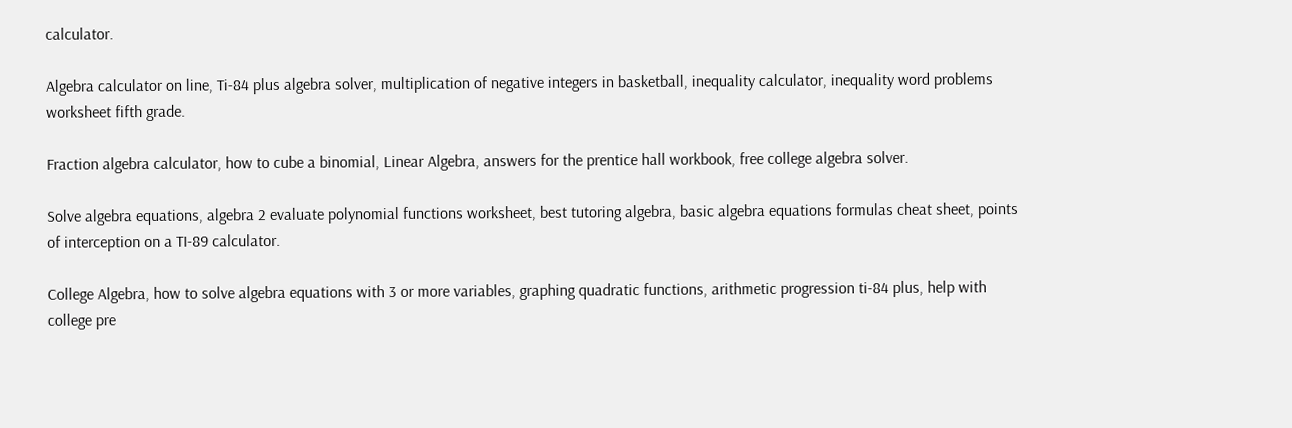calculator.

Algebra calculator on line, Ti-84 plus algebra solver, multiplication of negative integers in basketball, inequality calculator, inequality word problems worksheet fifth grade.

Fraction algebra calculator, how to cube a binomial, Linear Algebra, answers for the prentice hall workbook, free college algebra solver.

Solve algebra equations, algebra 2 evaluate polynomial functions worksheet, best tutoring algebra, basic algebra equations formulas cheat sheet, points of interception on a TI-89 calculator.

College Algebra, how to solve algebra equations with 3 or more variables, graphing quadratic functions, arithmetic progression ti-84 plus, help with college pre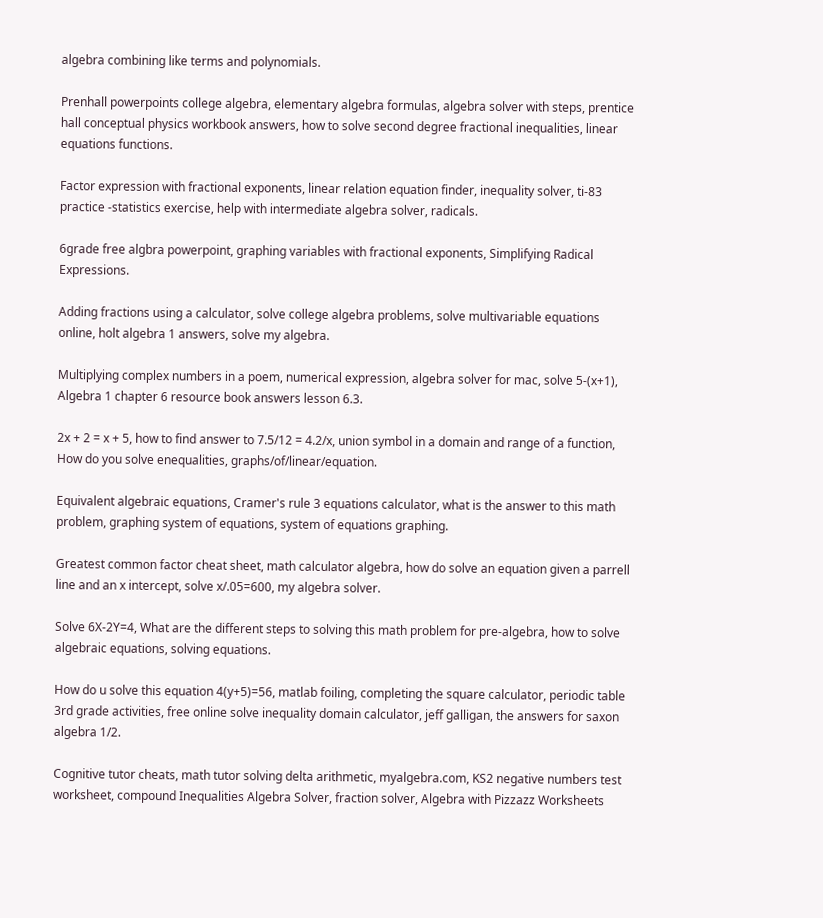algebra combining like terms and polynomials.

Prenhall powerpoints college algebra, elementary algebra formulas, algebra solver with steps, prentice hall conceptual physics workbook answers, how to solve second degree fractional inequalities, linear equations functions.

Factor expression with fractional exponents, linear relation equation finder, inequality solver, ti-83 practice -statistics exercise, help with intermediate algebra solver, radicals.

6grade free algbra powerpoint, graphing variables with fractional exponents, Simplifying Radical Expressions.

Adding fractions using a calculator, solve college algebra problems, solve multivariable equations online, holt algebra 1 answers, solve my algebra.

Multiplying complex numbers in a poem, numerical expression, algebra solver for mac, solve 5-(x+1), Algebra 1 chapter 6 resource book answers lesson 6.3.

2x + 2 = x + 5, how to find answer to 7.5/12 = 4.2/x, union symbol in a domain and range of a function, How do you solve enequalities, graphs/of/linear/equation.

Equivalent algebraic equations, Cramer's rule 3 equations calculator, what is the answer to this math problem, graphing system of equations, system of equations graphing.

Greatest common factor cheat sheet, math calculator algebra, how do solve an equation given a parrell line and an x intercept, solve x/.05=600, my algebra solver.

Solve 6X-2Y=4, What are the different steps to solving this math problem for pre-algebra, how to solve algebraic equations, solving equations.

How do u solve this equation 4(y+5)=56, matlab foiling, completing the square calculator, periodic table 3rd grade activities, free online solve inequality domain calculator, jeff galligan, the answers for saxon algebra 1/2.

Cognitive tutor cheats, math tutor solving delta arithmetic, myalgebra.com, KS2 negative numbers test worksheet, compound Inequalities Algebra Solver, fraction solver, Algebra with Pizzazz Worksheets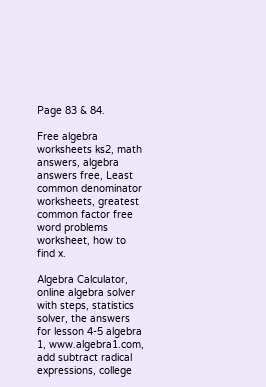Page 83 & 84.

Free algebra worksheets ks2, math answers, algebra answers free, Least common denominator worksheets, greatest common factor free word problems worksheet, how to find x.

Algebra Calculator, online algebra solver with steps, statistics solver, the answers for lesson 4-5 algebra 1, www.algebra1.com, add subtract radical expressions, college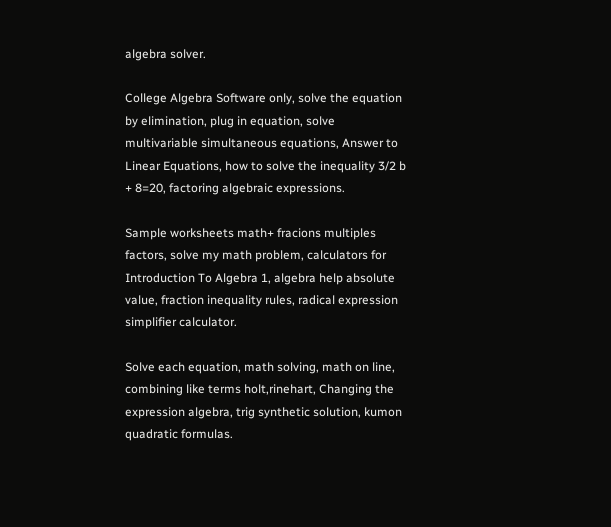algebra solver.

College Algebra Software only, solve the equation by elimination, plug in equation, solve multivariable simultaneous equations, Answer to Linear Equations, how to solve the inequality 3/2 b + 8=20, factoring algebraic expressions.

Sample worksheets math+ fracions multiples factors, solve my math problem, calculators for Introduction To Algebra 1, algebra help absolute value, fraction inequality rules, radical expression simplifier calculator.

Solve each equation, math solving, math on line, combining like terms holt,rinehart, Changing the expression algebra, trig synthetic solution, kumon quadratic formulas.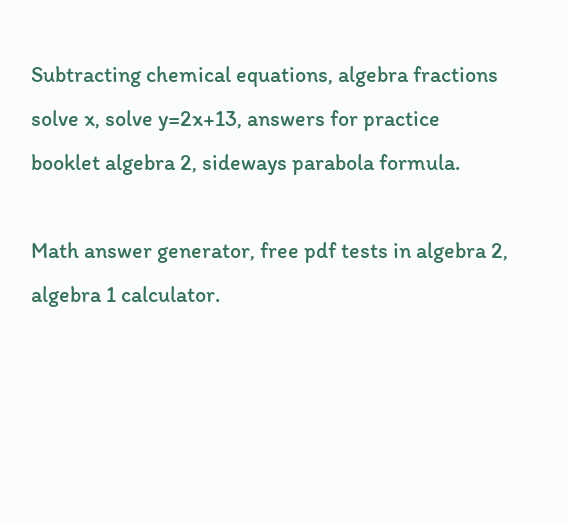Subtracting chemical equations, algebra fractions solve x, solve y=2x+13, answers for practice booklet algebra 2, sideways parabola formula.

Math answer generator, free pdf tests in algebra 2, algebra 1 calculator.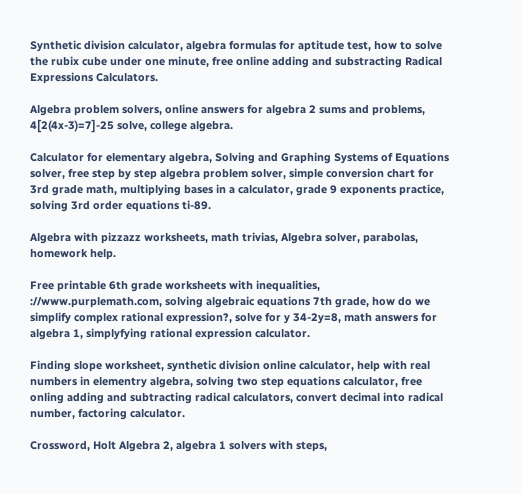Synthetic division calculator, algebra formulas for aptitude test, how to solve the rubix cube under one minute, free online adding and substracting Radical Expressions Calculators.

Algebra problem solvers, online answers for algebra 2 sums and problems, 4[2(4x-3)=7]-25 solve, college algebra.

Calculator for elementary algebra, Solving and Graphing Systems of Equations solver, free step by step algebra problem solver, simple conversion chart for 3rd grade math, multiplying bases in a calculator, grade 9 exponents practice, solving 3rd order equations ti-89.

Algebra with pizzazz worksheets, math trivias, Algebra solver, parabolas, homework help.

Free printable 6th grade worksheets with inequalities, ://www.purplemath.com, solving algebraic equations 7th grade, how do we simplify complex rational expression?, solve for y 34-2y=8, math answers for algebra 1, simplyfying rational expression calculator.

Finding slope worksheet, synthetic division online calculator, help with real numbers in elementry algebra, solving two step equations calculator, free onling adding and subtracting radical calculators, convert decimal into radical number, factoring calculator.

Crossword, Holt Algebra 2, algebra 1 solvers with steps,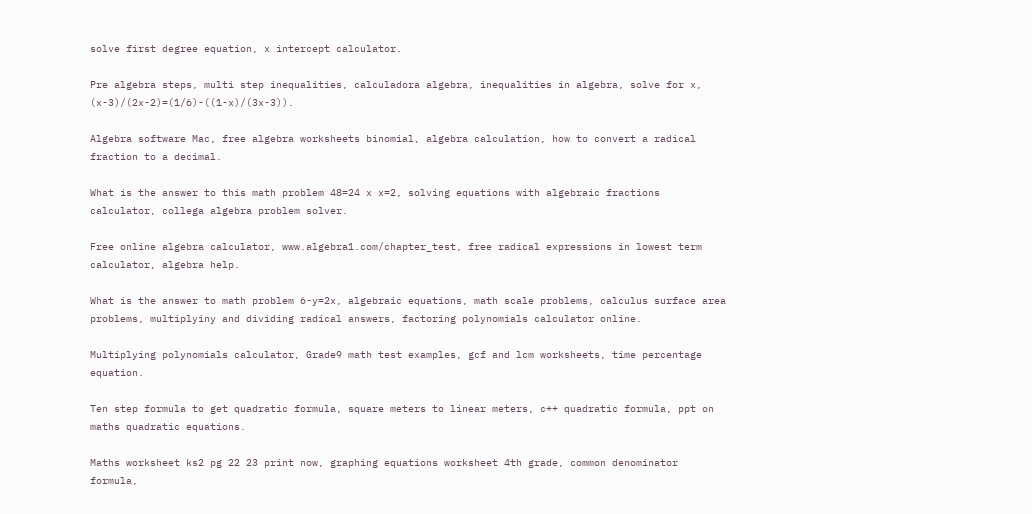solve first degree equation, x intercept calculator.

Pre algebra steps, multi step inequalities, calculadora algebra, inequalities in algebra, solve for x, (x-3)/(2x-2)=(1/6)-((1-x)/(3x-3)).

Algebra software Mac, free algebra worksheets binomial, algebra calculation, how to convert a radical fraction to a decimal.

What is the answer to this math problem 48=24 x x=2, solving equations with algebraic fractions calculator, collega algebra problem solver.

Free online algebra calculator, www.algebra1.com/chapter_test, free radical expressions in lowest term calculator, algebra help.

What is the answer to math problem 6-y=2x, algebraic equations, math scale problems, calculus surface area problems, multiplyiny and dividing radical answers, factoring polynomials calculator online.

Multiplying polynomials calculator, Grade9 math test examples, gcf and lcm worksheets, time percentage equation.

Ten step formula to get quadratic formula, square meters to linear meters, c++ quadratic formula, ppt on maths quadratic equations.

Maths worksheet ks2 pg 22 23 print now, graphing equations worksheet 4th grade, common denominator formula,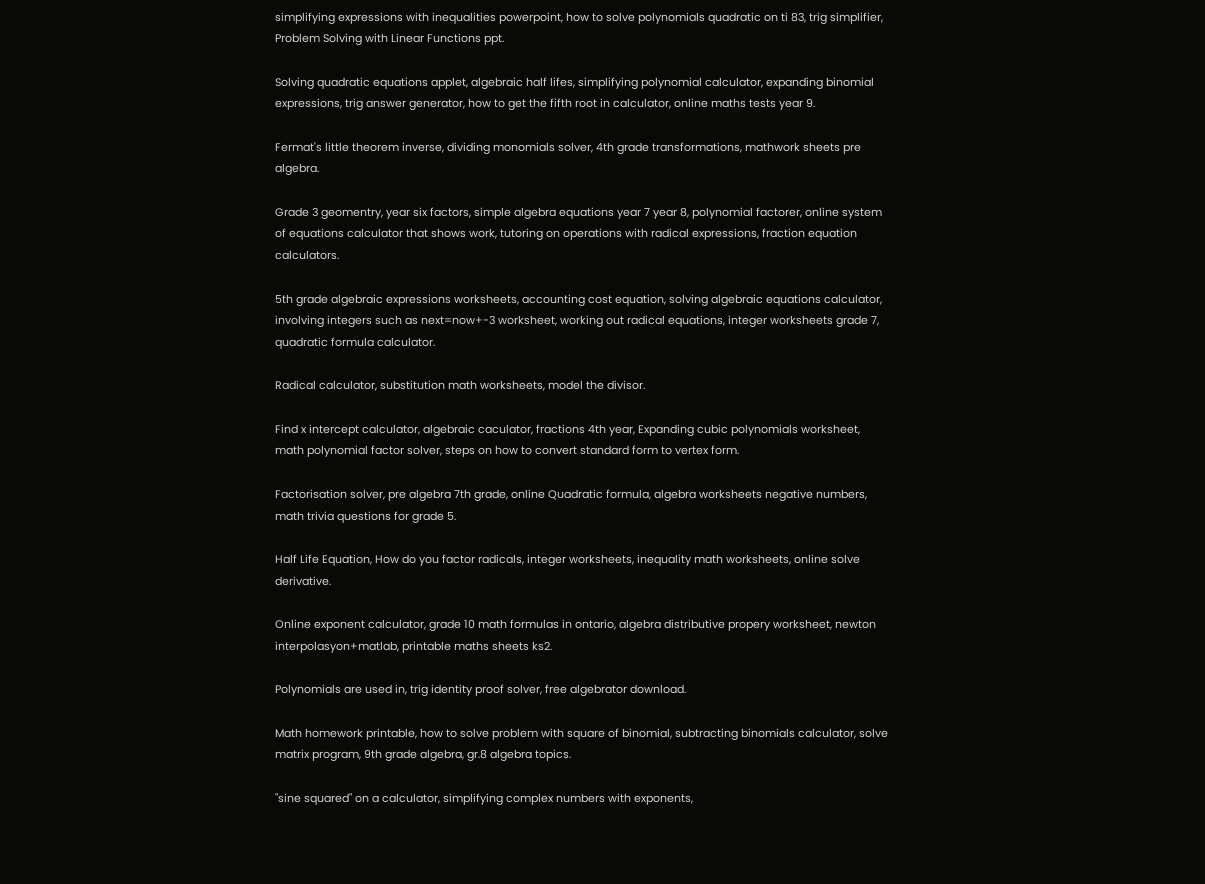simplifying expressions with inequalities powerpoint, how to solve polynomials quadratic on ti 83, trig simplifier, Problem Solving with Linear Functions ppt.

Solving quadratic equations applet, algebraic half lifes, simplifying polynomial calculator, expanding binomial expressions, trig answer generator, how to get the fifth root in calculator, online maths tests year 9.

Fermat's little theorem inverse, dividing monomials solver, 4th grade transformations, mathwork sheets pre algebra.

Grade 3 geomentry, year six factors, simple algebra equations year 7 year 8, polynomial factorer, online system of equations calculator that shows work, tutoring on operations with radical expressions, fraction equation calculators.

5th grade algebraic expressions worksheets, accounting cost equation, solving algebraic equations calculator, involving integers such as next=now+-3 worksheet, working out radical equations, integer worksheets grade 7, quadratic formula calculator.

Radical calculator, substitution math worksheets, model the divisor.

Find x intercept calculator, algebraic caculator, fractions 4th year, Expanding cubic polynomials worksheet, math polynomial factor solver, steps on how to convert standard form to vertex form.

Factorisation solver, pre algebra 7th grade, online Quadratic formula, algebra worksheets negative numbers, math trivia questions for grade 5.

Half Life Equation, How do you factor radicals, integer worksheets, inequality math worksheets, online solve derivative.

Online exponent calculator, grade 10 math formulas in ontario, algebra distributive propery worksheet, newton interpolasyon+matlab, printable maths sheets ks2.

Polynomials are used in, trig identity proof solver, free algebrator download.

Math homework printable, how to solve problem with square of binomial, subtracting binomials calculator, solve matrix program, 9th grade algebra, gr.8 algebra topics.

"sine squared" on a calculator, simplifying complex numbers with exponents,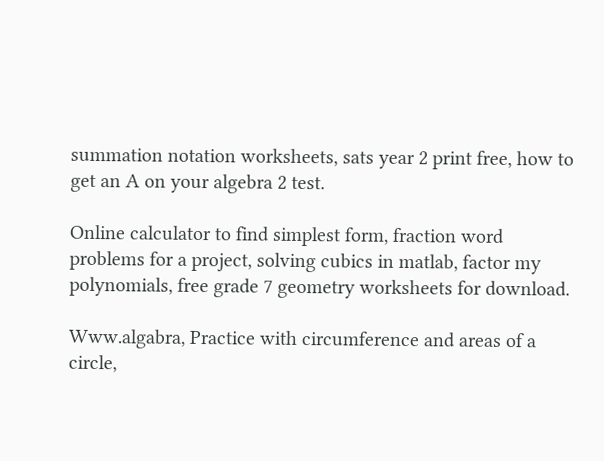summation notation worksheets, sats year 2 print free, how to get an A on your algebra 2 test.

Online calculator to find simplest form, fraction word problems for a project, solving cubics in matlab, factor my polynomials, free grade 7 geometry worksheets for download.

Www.algabra, Practice with circumference and areas of a circle,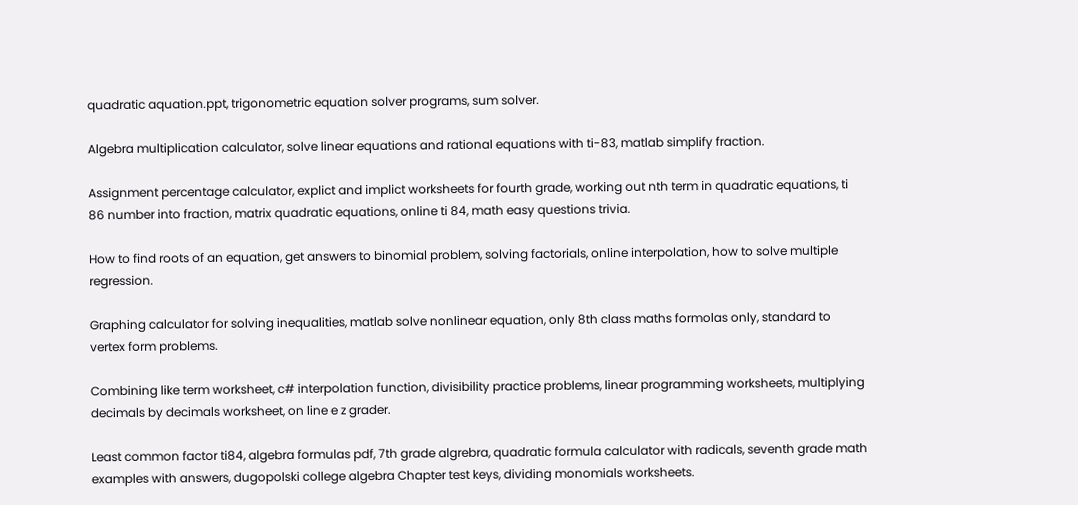quadratic aquation.ppt, trigonometric equation solver programs, sum solver.

Algebra multiplication calculator, solve linear equations and rational equations with ti-83, matlab simplify fraction.

Assignment percentage calculator, explict and implict worksheets for fourth grade, working out nth term in quadratic equations, ti 86 number into fraction, matrix quadratic equations, online ti 84, math easy questions trivia.

How to find roots of an equation, get answers to binomial problem, solving factorials, online interpolation, how to solve multiple regression.

Graphing calculator for solving inequalities, matlab solve nonlinear equation, only 8th class maths formolas only, standard to vertex form problems.

Combining like term worksheet, c# interpolation function, divisibility practice problems, linear programming worksheets, multiplying decimals by decimals worksheet, on line e z grader.

Least common factor ti84, algebra formulas pdf, 7th grade algrebra, quadratic formula calculator with radicals, seventh grade math examples with answers, dugopolski college algebra Chapter test keys, dividing monomials worksheets.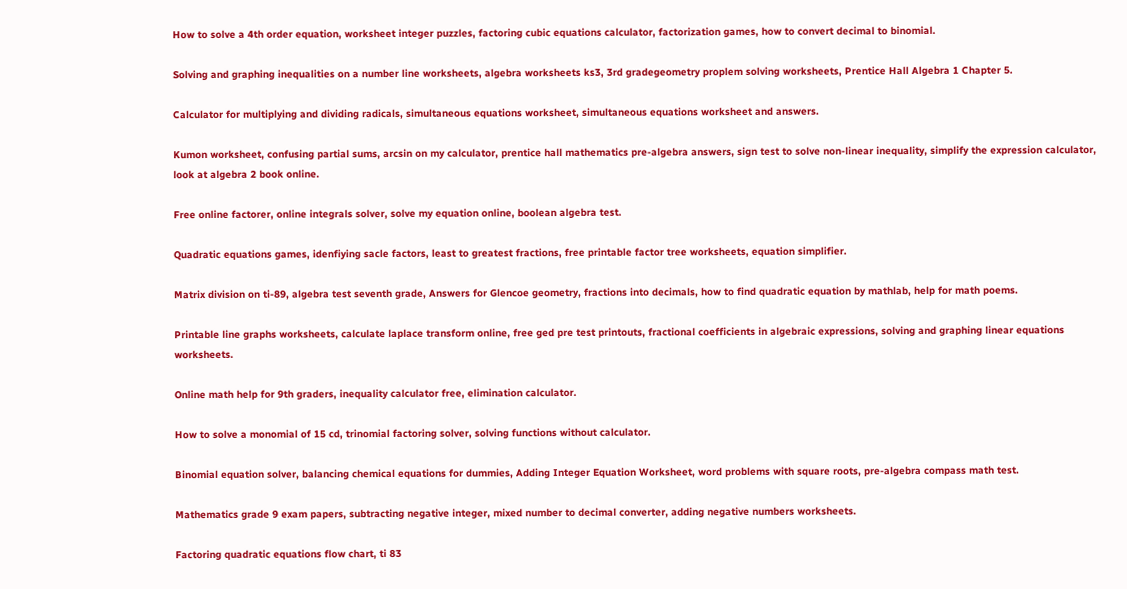How to solve a 4th order equation, worksheet integer puzzles, factoring cubic equations calculator, factorization games, how to convert decimal to binomial.

Solving and graphing inequalities on a number line worksheets, algebra worksheets ks3, 3rd gradegeometry proplem solving worksheets, Prentice Hall Algebra 1 Chapter 5.

Calculator for multiplying and dividing radicals, simultaneous equations worksheet, simultaneous equations worksheet and answers.

Kumon worksheet, confusing partial sums, arcsin on my calculator, prentice hall mathematics pre-algebra answers, sign test to solve non-linear inequality, simplify the expression calculator, look at algebra 2 book online.

Free online factorer, online integrals solver, solve my equation online, boolean algebra test.

Quadratic equations games, idenfiying sacle factors, least to greatest fractions, free printable factor tree worksheets, equation simplifier.

Matrix division on ti-89, algebra test seventh grade, Answers for Glencoe geometry, fractions into decimals, how to find quadratic equation by mathlab, help for math poems.

Printable line graphs worksheets, calculate laplace transform online, free ged pre test printouts, fractional coefficients in algebraic expressions, solving and graphing linear equations worksheets.

Online math help for 9th graders, inequality calculator free, elimination calculator.

How to solve a monomial of 15 cd, trinomial factoring solver, solving functions without calculator.

Binomial equation solver, balancing chemical equations for dummies, Adding Integer Equation Worksheet, word problems with square roots, pre-algebra compass math test.

Mathematics grade 9 exam papers, subtracting negative integer, mixed number to decimal converter, adding negative numbers worksheets.

Factoring quadratic equations flow chart, ti 83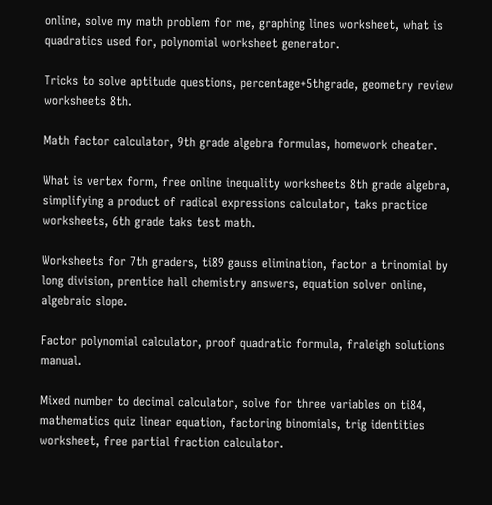online, solve my math problem for me, graphing lines worksheet, what is quadratics used for, polynomial worksheet generator.

Tricks to solve aptitude questions, percentage+5thgrade, geometry review worksheets 8th.

Math factor calculator, 9th grade algebra formulas, homework cheater.

What is vertex form, free online inequality worksheets 8th grade algebra, simplifying a product of radical expressions calculator, taks practice worksheets, 6th grade taks test math.

Worksheets for 7th graders, ti89 gauss elimination, factor a trinomial by long division, prentice hall chemistry answers, equation solver online, algebraic slope.

Factor polynomial calculator, proof quadratic formula, fraleigh solutions manual.

Mixed number to decimal calculator, solve for three variables on ti84, mathematics quiz linear equation, factoring binomials, trig identities worksheet, free partial fraction calculator.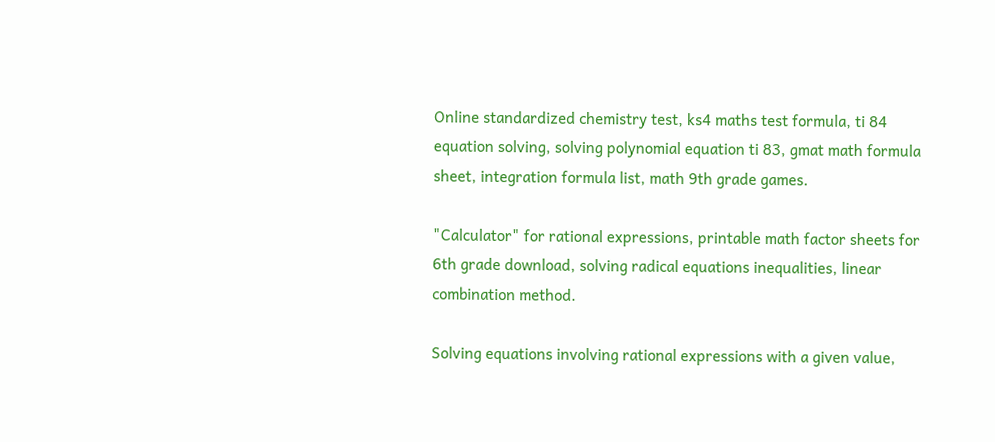Online standardized chemistry test, ks4 maths test formula, ti 84 equation solving, solving polynomial equation ti 83, gmat math formula sheet, integration formula list, math 9th grade games.

"Calculator" for rational expressions, printable math factor sheets for 6th grade download, solving radical equations inequalities, linear combination method.

Solving equations involving rational expressions with a given value,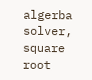algerba solver, square root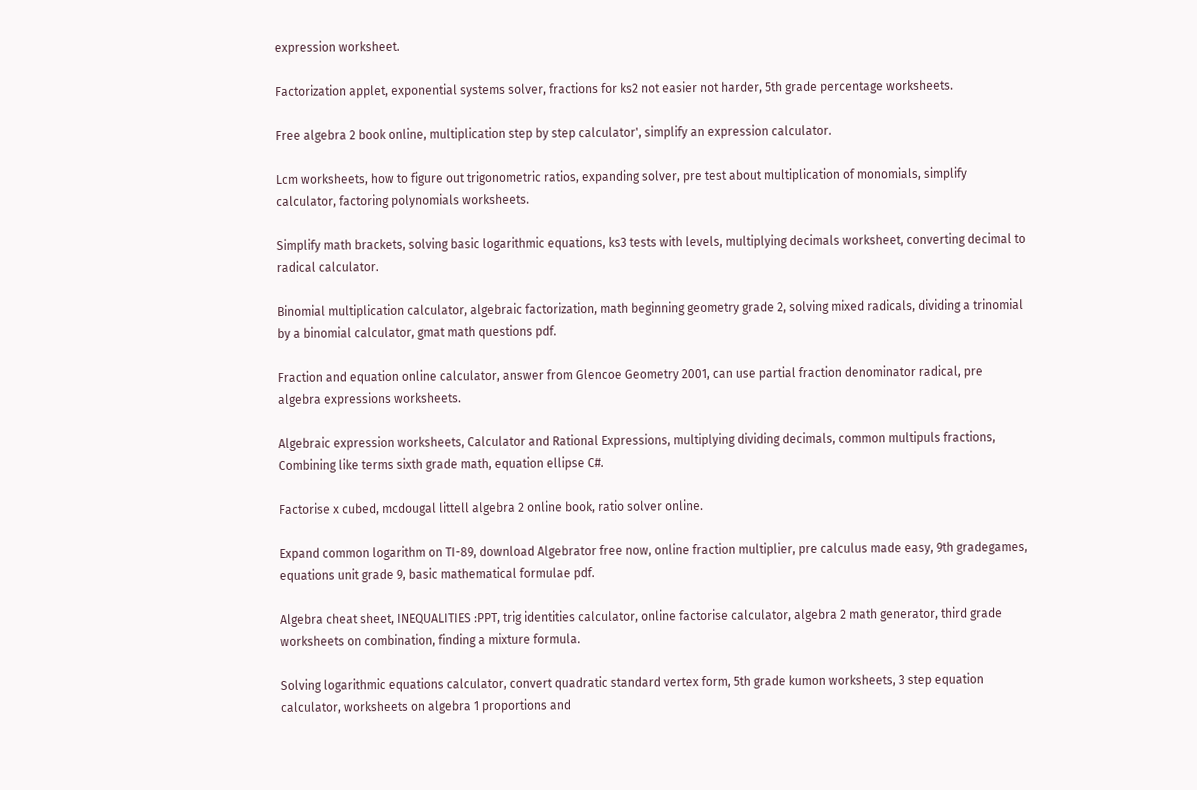expression worksheet.

Factorization applet, exponential systems solver, fractions for ks2 not easier not harder, 5th grade percentage worksheets.

Free algebra 2 book online, multiplication step by step calculator', simplify an expression calculator.

Lcm worksheets, how to figure out trigonometric ratios, expanding solver, pre test about multiplication of monomials, simplify calculator, factoring polynomials worksheets.

Simplify math brackets, solving basic logarithmic equations, ks3 tests with levels, multiplying decimals worksheet, converting decimal to radical calculator.

Binomial multiplication calculator, algebraic factorization, math beginning geometry grade 2, solving mixed radicals, dividing a trinomial by a binomial calculator, gmat math questions pdf.

Fraction and equation online calculator, answer from Glencoe Geometry 2001, can use partial fraction denominator radical, pre algebra expressions worksheets.

Algebraic expression worksheets, Calculator and Rational Expressions, multiplying dividing decimals, common multipuls fractions, Combining like terms sixth grade math, equation ellipse C#.

Factorise x cubed, mcdougal littell algebra 2 online book, ratio solver online.

Expand common logarithm on TI-89, download Algebrator free now, online fraction multiplier, pre calculus made easy, 9th gradegames, equations unit grade 9, basic mathematical formulae pdf.

Algebra cheat sheet, INEQUALITIES :PPT, trig identities calculator, online factorise calculator, algebra 2 math generator, third grade worksheets on combination, finding a mixture formula.

Solving logarithmic equations calculator, convert quadratic standard vertex form, 5th grade kumon worksheets, 3 step equation calculator, worksheets on algebra 1 proportions and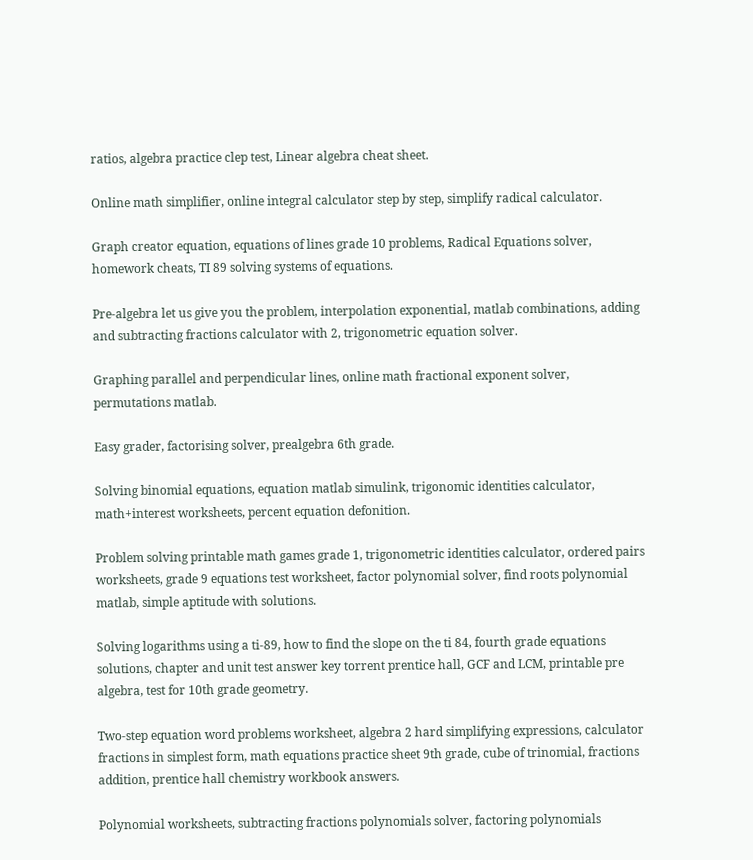ratios, algebra practice clep test, Linear algebra cheat sheet.

Online math simplifier, online integral calculator step by step, simplify radical calculator.

Graph creator equation, equations of lines grade 10 problems, Radical Equations solver, homework cheats, TI 89 solving systems of equations.

Pre-algebra let us give you the problem, interpolation exponential, matlab combinations, adding and subtracting fractions calculator with 2, trigonometric equation solver.

Graphing parallel and perpendicular lines, online math fractional exponent solver, permutations matlab.

Easy grader, factorising solver, prealgebra 6th grade.

Solving binomial equations, equation matlab simulink, trigonomic identities calculator, math+interest worksheets, percent equation defonition.

Problem solving printable math games grade 1, trigonometric identities calculator, ordered pairs worksheets, grade 9 equations test worksheet, factor polynomial solver, find roots polynomial matlab, simple aptitude with solutions.

Solving logarithms using a ti-89, how to find the slope on the ti 84, fourth grade equations solutions, chapter and unit test answer key torrent prentice hall, GCF and LCM, printable pre algebra, test for 10th grade geometry.

Two-step equation word problems worksheet, algebra 2 hard simplifying expressions, calculator fractions in simplest form, math equations practice sheet 9th grade, cube of trinomial, fractions addition, prentice hall chemistry workbook answers.

Polynomial worksheets, subtracting fractions polynomials solver, factoring polynomials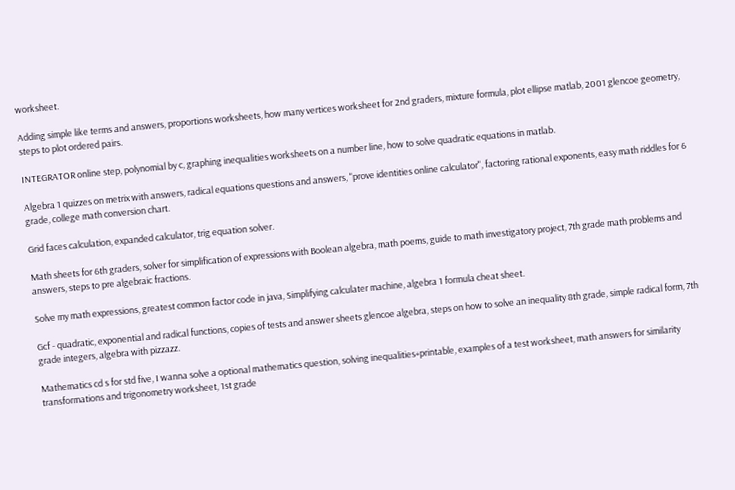worksheet.

Adding simple like terms and answers, proportions worksheets, how many vertices worksheet for 2nd graders, mixture formula, plot ellipse matlab, 2001 glencoe geometry, steps to plot ordered pairs.

INTEGRATOR online step, polynomial by c, graphing inequalities worksheets on a number line, how to solve quadratic equations in matlab.

Algebra 1 quizzes on metrix with answers, radical equations questions and answers, "prove identities online calculator", factoring rational exponents, easy math riddles for 6 grade, college math conversion chart.

Grid faces calculation, expanded calculator, trig equation solver.

Math sheets for 6th graders, solver for simplification of expressions with Boolean algebra, math poems, guide to math investigatory project, 7th grade math problems and answers, steps to pre algebraic fractions.

Solve my math expressions, greatest common factor code in java, Simplifying calculater machine, algebra 1 formula cheat sheet.

Gcf - quadratic, exponential and radical functions, copies of tests and answer sheets glencoe algebra, steps on how to solve an inequality 8th grade, simple radical form, 7th grade integers, algebra with pizzazz.

Mathematics cd s for std five, I wanna solve a optional mathematics question, solving inequalities+printable, examples of a test worksheet, math answers for similarity transformations and trigonometry worksheet, 1st grade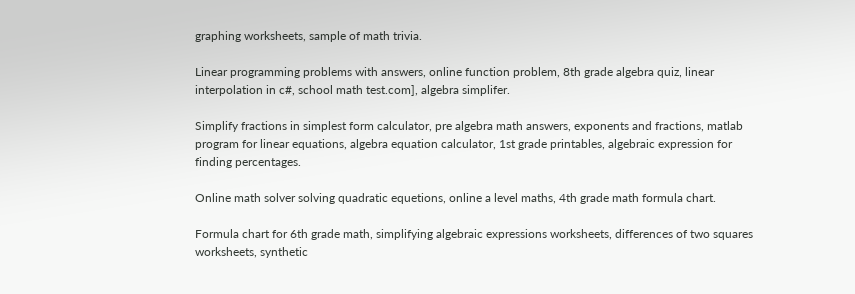graphing worksheets, sample of math trivia.

Linear programming problems with answers, online function problem, 8th grade algebra quiz, linear interpolation in c#, school math test.com], algebra simplifer.

Simplify fractions in simplest form calculator, pre algebra math answers, exponents and fractions, matlab program for linear equations, algebra equation calculator, 1st grade printables, algebraic expression for finding percentages.

Online math solver solving quadratic equetions, online a level maths, 4th grade math formula chart.

Formula chart for 6th grade math, simplifying algebraic expressions worksheets, differences of two squares worksheets, synthetic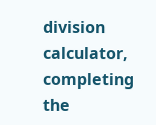division calculator, completing the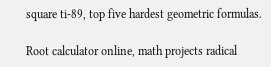square ti-89, top five hardest geometric formulas.

Root calculator online, math projects radical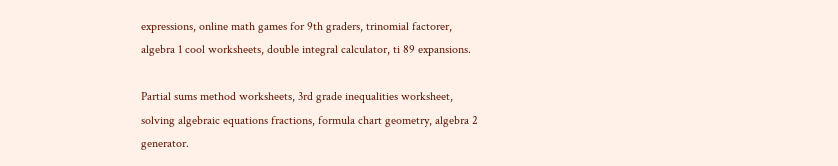expressions, online math games for 9th graders, trinomial factorer, algebra 1 cool worksheets, double integral calculator, ti 89 expansions.

Partial sums method worksheets, 3rd grade inequalities worksheet, solving algebraic equations fractions, formula chart geometry, algebra 2 generator.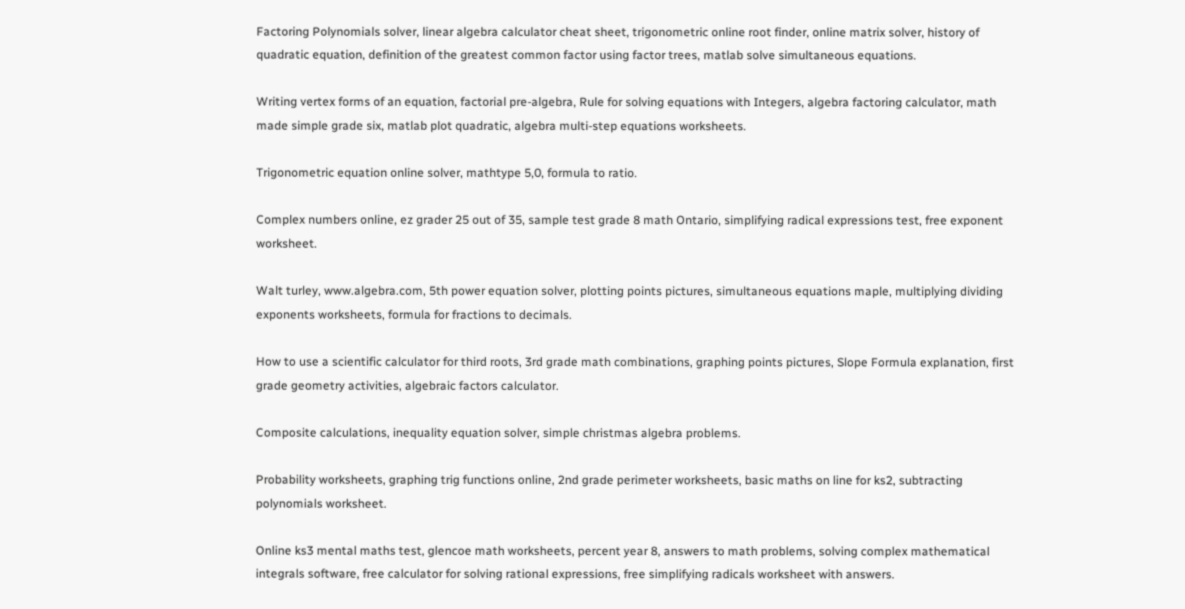Factoring Polynomials solver, linear algebra calculator cheat sheet, trigonometric online root finder, online matrix solver, history of quadratic equation, definition of the greatest common factor using factor trees, matlab solve simultaneous equations.

Writing vertex forms of an equation, factorial pre-algebra, Rule for solving equations with Integers, algebra factoring calculator, math made simple grade six, matlab plot quadratic, algebra multi-step equations worksheets.

Trigonometric equation online solver, mathtype 5,0, formula to ratio.

Complex numbers online, ez grader 25 out of 35, sample test grade 8 math Ontario, simplifying radical expressions test, free exponent worksheet.

Walt turley, www.algebra.com, 5th power equation solver, plotting points pictures, simultaneous equations maple, multiplying dividing exponents worksheets, formula for fractions to decimals.

How to use a scientific calculator for third roots, 3rd grade math combinations, graphing points pictures, Slope Formula explanation, first grade geometry activities, algebraic factors calculator.

Composite calculations, inequality equation solver, simple christmas algebra problems.

Probability worksheets, graphing trig functions online, 2nd grade perimeter worksheets, basic maths on line for ks2, subtracting polynomials worksheet.

Online ks3 mental maths test, glencoe math worksheets, percent year 8, answers to math problems, solving complex mathematical integrals software, free calculator for solving rational expressions, free simplifying radicals worksheet with answers.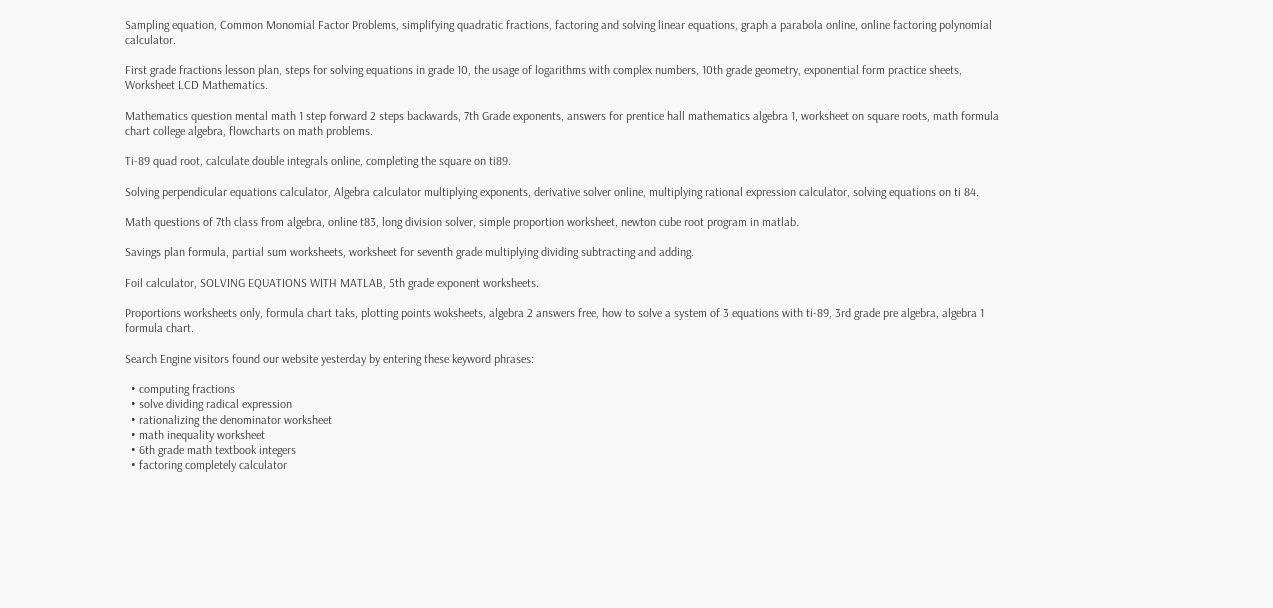Sampling equation, Common Monomial Factor Problems, simplifying quadratic fractions, factoring and solving linear equations, graph a parabola online, online factoring polynomial calculator.

First grade fractions lesson plan, steps for solving equations in grade 10, the usage of logarithms with complex numbers, 10th grade geometry, exponential form practice sheets, Worksheet LCD Mathematics.

Mathematics question mental math 1 step forward 2 steps backwards, 7th Grade exponents, answers for prentice hall mathematics algebra 1, worksheet on square roots, math formula chart college algebra, flowcharts on math problems.

Ti-89 quad root, calculate double integrals online, completing the square on ti89.

Solving perpendicular equations calculator, Algebra calculator multiplying exponents, derivative solver online, multiplying rational expression calculator, solving equations on ti 84.

Math questions of 7th class from algebra, online t83, long division solver, simple proportion worksheet, newton cube root program in matlab.

Savings plan formula, partial sum worksheets, worksheet for seventh grade multiplying dividing subtracting and adding.

Foil calculator, SOLVING EQUATIONS WITH MATLAB, 5th grade exponent worksheets.

Proportions worksheets only, formula chart taks, plotting points woksheets, algebra 2 answers free, how to solve a system of 3 equations with ti-89, 3rd grade pre algebra, algebra 1 formula chart.

Search Engine visitors found our website yesterday by entering these keyword phrases:

  • computing fractions
  • solve dividing radical expression
  • rationalizing the denominator worksheet
  • math inequality worksheet
  • 6th grade math textbook integers
  • factoring completely calculator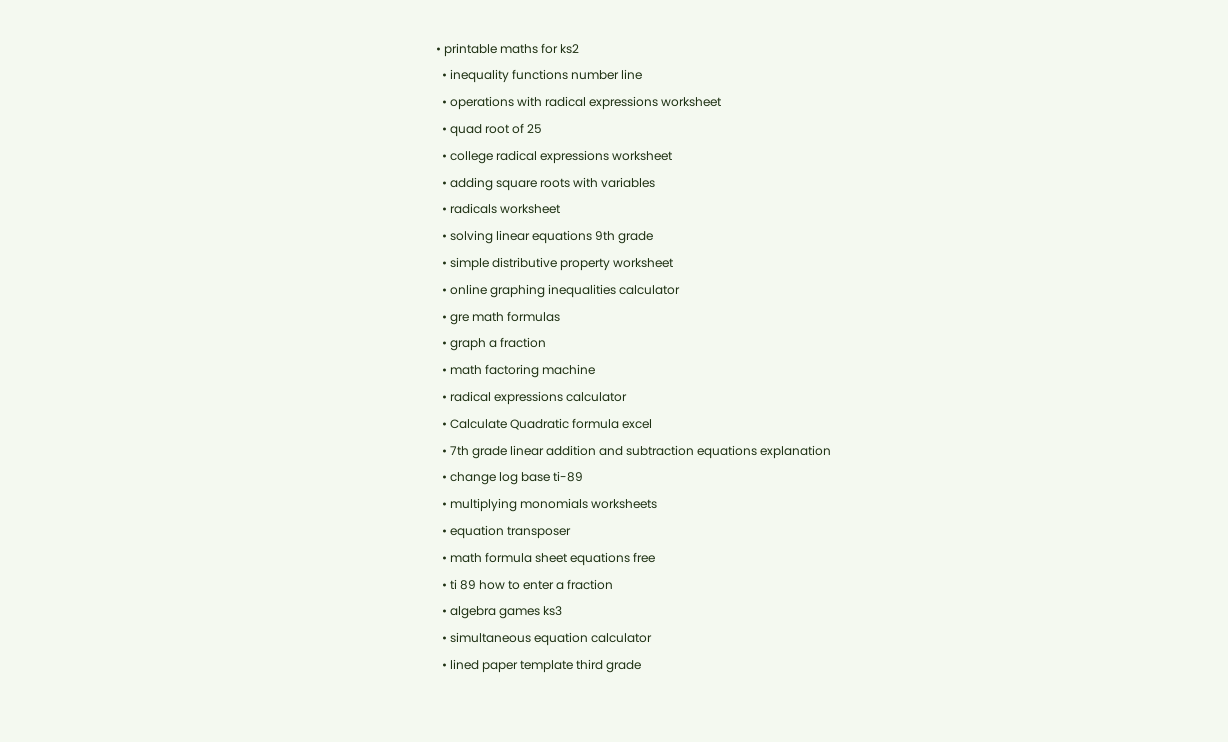• printable maths for ks2
  • inequality functions number line
  • operations with radical expressions worksheet
  • quad root of 25
  • college radical expressions worksheet
  • adding square roots with variables
  • radicals worksheet
  • solving linear equations 9th grade
  • simple distributive property worksheet
  • online graphing inequalities calculator
  • gre math formulas
  • graph a fraction
  • math factoring machine
  • radical expressions calculator
  • Calculate Quadratic formula excel
  • 7th grade linear addition and subtraction equations explanation
  • change log base ti-89
  • multiplying monomials worksheets
  • equation transposer
  • math formula sheet equations free
  • ti 89 how to enter a fraction
  • algebra games ks3
  • simultaneous equation calculator
  • lined paper template third grade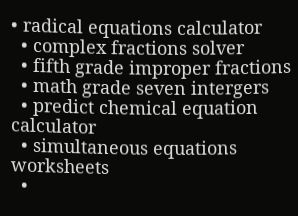• radical equations calculator
  • complex fractions solver
  • fifth grade improper fractions
  • math grade seven intergers
  • predict chemical equation calculator
  • simultaneous equations worksheets
  •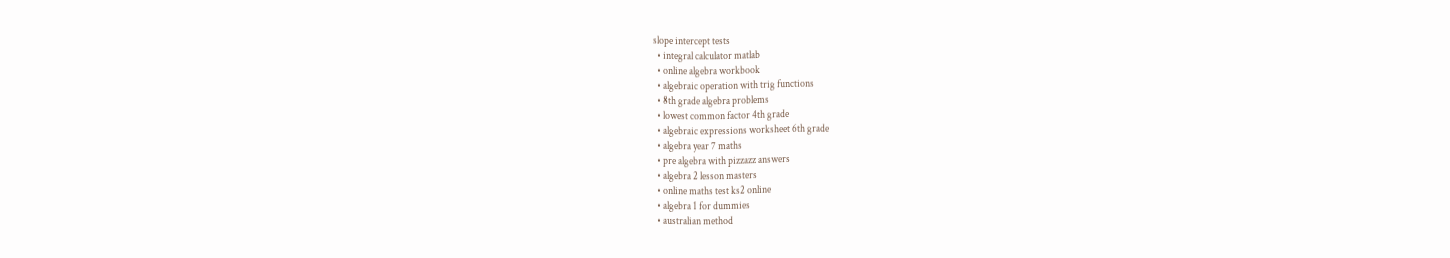slope intercept tests
  • integral calculator matlab
  • online algebra workbook
  • algebraic operation with trig functions
  • 8th grade algebra problems
  • lowest common factor 4th grade
  • algebraic expressions worksheet 6th grade
  • algebra year 7 maths
  • pre algebra with pizzazz answers
  • algebra 2 lesson masters
  • online maths test ks2 online
  • algebra 1 for dummies
  • australian method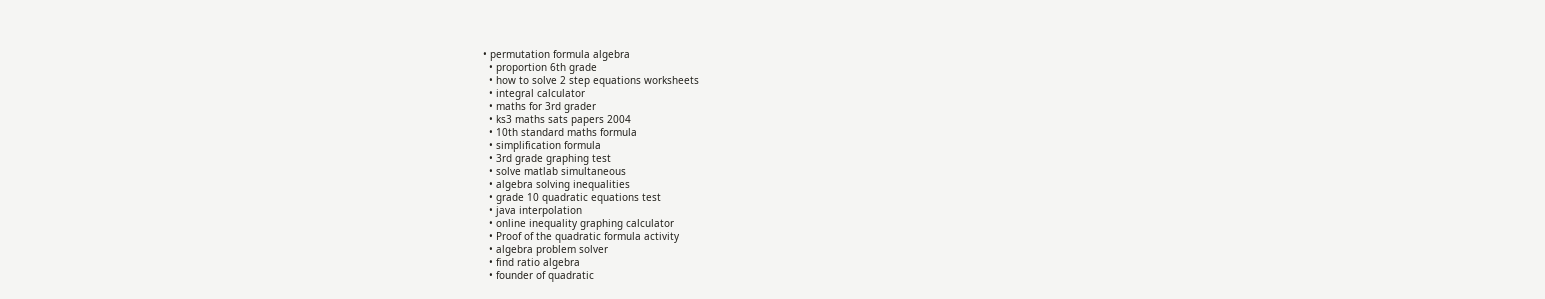• permutation formula algebra
  • proportion 6th grade
  • how to solve 2 step equations worksheets
  • integral calculator
  • maths for 3rd grader
  • ks3 maths sats papers 2004
  • 10th standard maths formula
  • simplification formula
  • 3rd grade graphing test
  • solve matlab simultaneous
  • algebra solving inequalities
  • grade 10 quadratic equations test
  • java interpolation
  • online inequality graphing calculator
  • Proof of the quadratic formula activity
  • algebra problem solver
  • find ratio algebra
  • founder of quadratic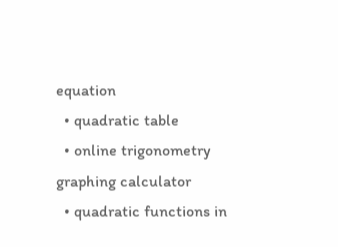equation
  • quadratic table
  • online trigonometry graphing calculator
  • quadratic functions in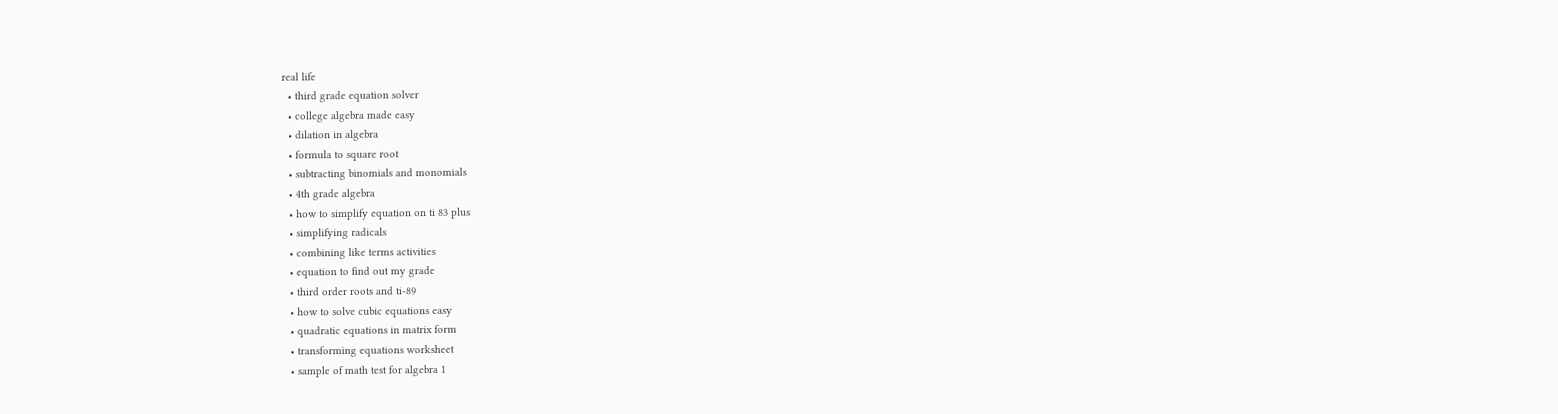real life
  • third grade equation solver
  • college algebra made easy
  • dilation in algebra
  • formula to square root
  • subtracting binomials and monomials
  • 4th grade algebra
  • how to simplify equation on ti 83 plus
  • simplifying radicals
  • combining like terms activities
  • equation to find out my grade
  • third order roots and ti-89
  • how to solve cubic equations easy
  • quadratic equations in matrix form
  • transforming equations worksheet
  • sample of math test for algebra 1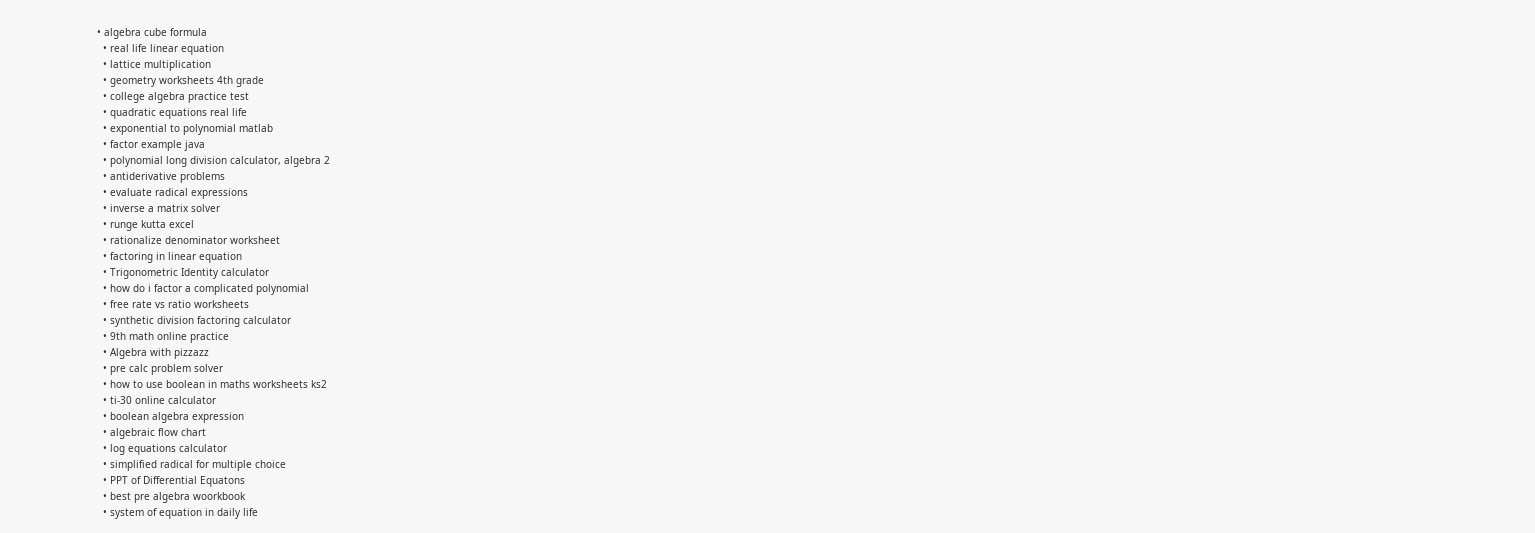• algebra cube formula
  • real life linear equation
  • lattice multiplication
  • geometry worksheets 4th grade
  • college algebra practice test
  • quadratic equations real life
  • exponential to polynomial matlab
  • factor example java
  • polynomial long division calculator, algebra 2
  • antiderivative problems
  • evaluate radical expressions
  • inverse a matrix solver
  • runge kutta excel
  • rationalize denominator worksheet
  • factoring in linear equation
  • Trigonometric Identity calculator
  • how do i factor a complicated polynomial
  • free rate vs ratio worksheets
  • synthetic division factoring calculator
  • 9th math online practice
  • Algebra with pizzazz
  • pre calc problem solver
  • how to use boolean in maths worksheets ks2
  • ti-30 online calculator
  • boolean algebra expression
  • algebraic flow chart
  • log equations calculator
  • simplified radical for multiple choice
  • PPT of Differential Equatons
  • best pre algebra woorkbook
  • system of equation in daily life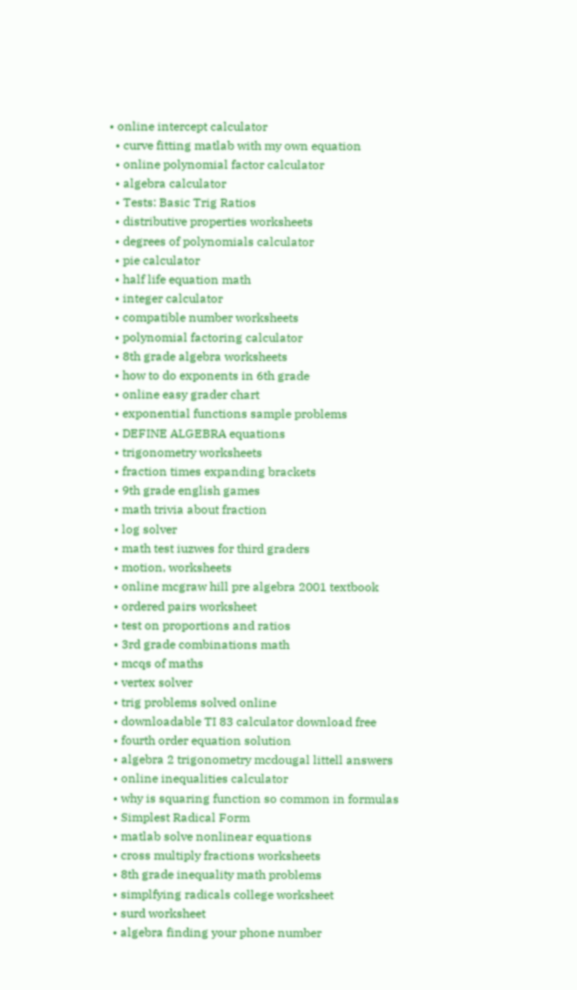• online intercept calculator
  • curve fitting matlab with my own equation
  • online polynomial factor calculator
  • algebra calculator
  • Tests: Basic Trig Ratios
  • distributive properties worksheets
  • degrees of polynomials calculator
  • pie calculator
  • half life equation math
  • integer calculator
  • compatible number worksheets
  • polynomial factoring calculator
  • 8th grade algebra worksheets
  • how to do exponents in 6th grade
  • online easy grader chart
  • exponential functions sample problems
  • DEFINE ALGEBRA equations
  • trigonometry worksheets
  • fraction times expanding brackets
  • 9th grade english games
  • math trivia about fraction
  • log solver
  • math test iuzwes for third graders
  • motion, worksheets
  • online mcgraw hill pre algebra 2001 textbook
  • ordered pairs worksheet
  • test on proportions and ratios
  • 3rd grade combinations math
  • mcqs of maths
  • vertex solver
  • trig problems solved online
  • downloadable TI 83 calculator download free
  • fourth order equation solution
  • algebra 2 trigonometry mcdougal littell answers
  • online inequalities calculator
  • why is squaring function so common in formulas
  • Simplest Radical Form
  • matlab solve nonlinear equations
  • cross multiply fractions worksheets
  • 8th grade inequality math problems
  • simplfying radicals college worksheet
  • surd worksheet
  • algebra finding your phone number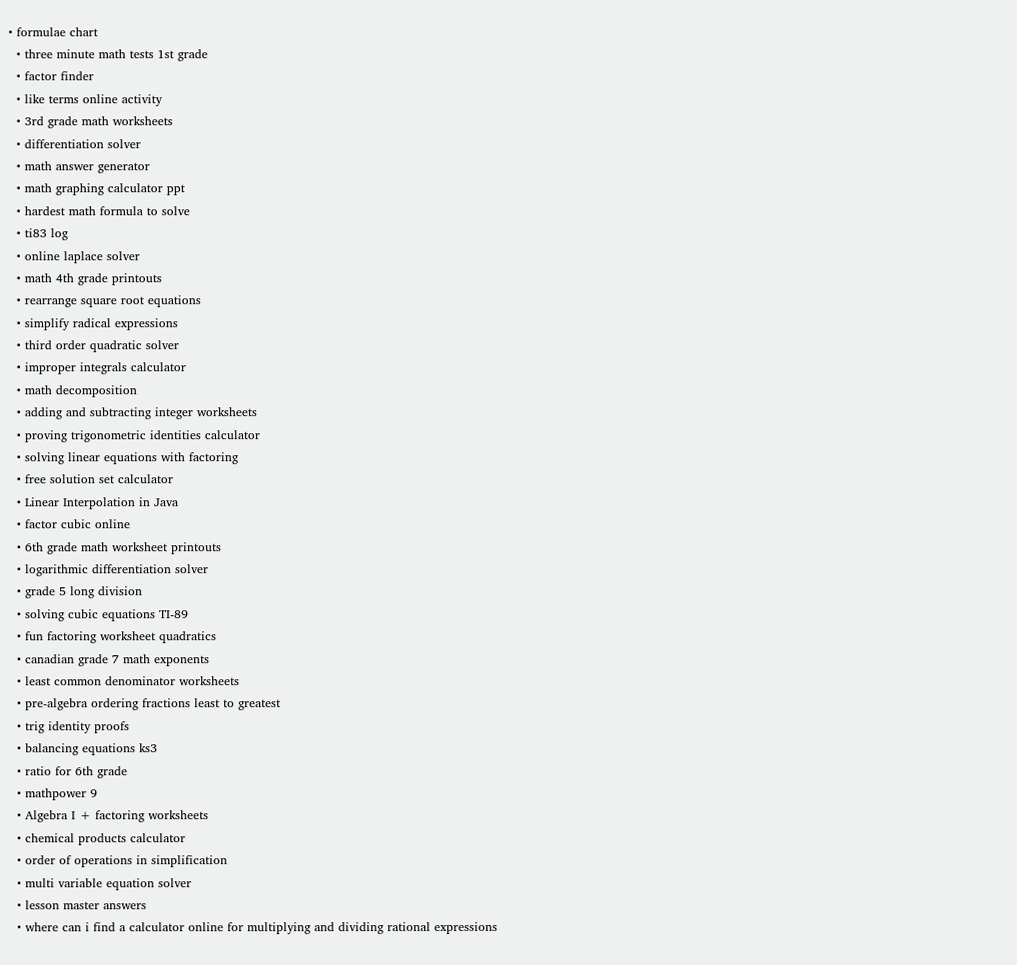• formulae chart
  • three minute math tests 1st grade
  • factor finder
  • like terms online activity
  • 3rd grade math worksheets
  • differentiation solver
  • math answer generator
  • math graphing calculator ppt
  • hardest math formula to solve
  • ti83 log
  • online laplace solver
  • math 4th grade printouts
  • rearrange square root equations
  • simplify radical expressions
  • third order quadratic solver
  • improper integrals calculator
  • math decomposition
  • adding and subtracting integer worksheets
  • proving trigonometric identities calculator
  • solving linear equations with factoring
  • free solution set calculator
  • Linear Interpolation in Java
  • factor cubic online
  • 6th grade math worksheet printouts
  • logarithmic differentiation solver
  • grade 5 long division
  • solving cubic equations TI-89
  • fun factoring worksheet quadratics
  • canadian grade 7 math exponents
  • least common denominator worksheets
  • pre-algebra ordering fractions least to greatest
  • trig identity proofs
  • balancing equations ks3
  • ratio for 6th grade
  • mathpower 9
  • Algebra I + factoring worksheets
  • chemical products calculator
  • order of operations in simplification
  • multi variable equation solver
  • lesson master answers
  • where can i find a calculator online for multiplying and dividing rational expressions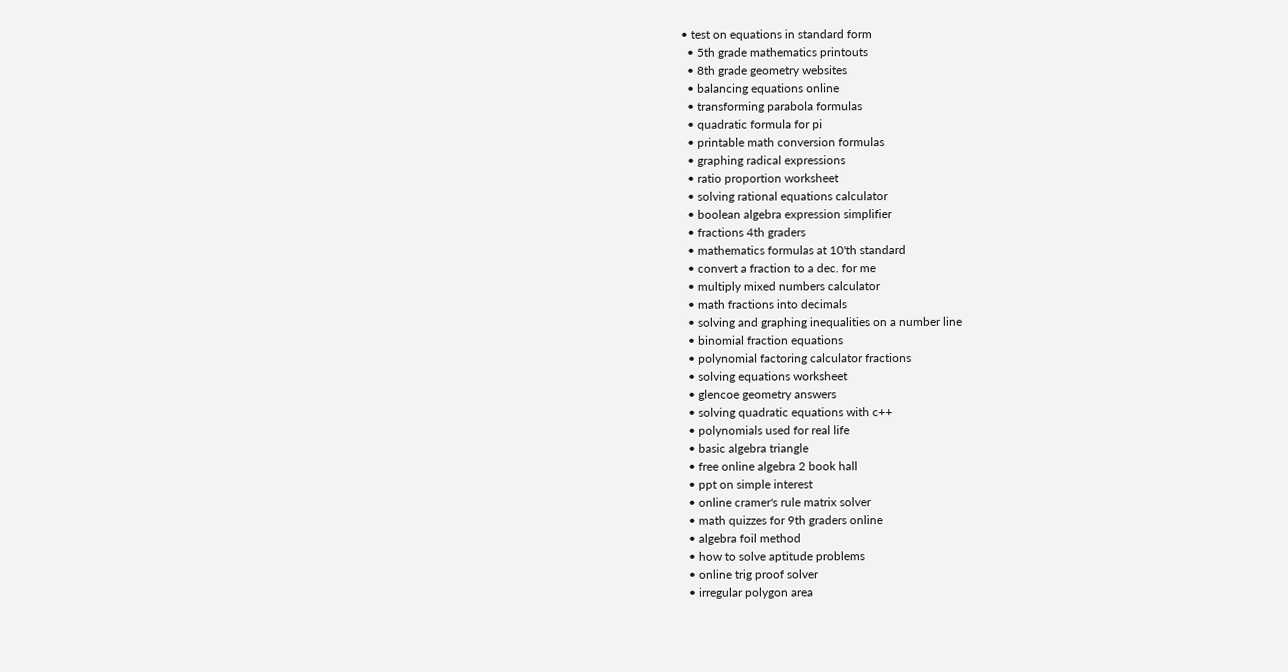• test on equations in standard form
  • 5th grade mathematics printouts
  • 8th grade geometry websites
  • balancing equations online
  • transforming parabola formulas
  • quadratic formula for pi
  • printable math conversion formulas
  • graphing radical expressions
  • ratio proportion worksheet
  • solving rational equations calculator
  • boolean algebra expression simplifier
  • fractions 4th graders
  • mathematics formulas at 10'th standard
  • convert a fraction to a dec. for me
  • multiply mixed numbers calculator
  • math fractions into decimals
  • solving and graphing inequalities on a number line
  • binomial fraction equations
  • polynomial factoring calculator fractions
  • solving equations worksheet
  • glencoe geometry answers
  • solving quadratic equations with c++
  • polynomials used for real life
  • basic algebra triangle
  • free online algebra 2 book hall
  • ppt on simple interest
  • online cramer's rule matrix solver
  • math quizzes for 9th graders online
  • algebra foil method
  • how to solve aptitude problems
  • online trig proof solver
  • irregular polygon area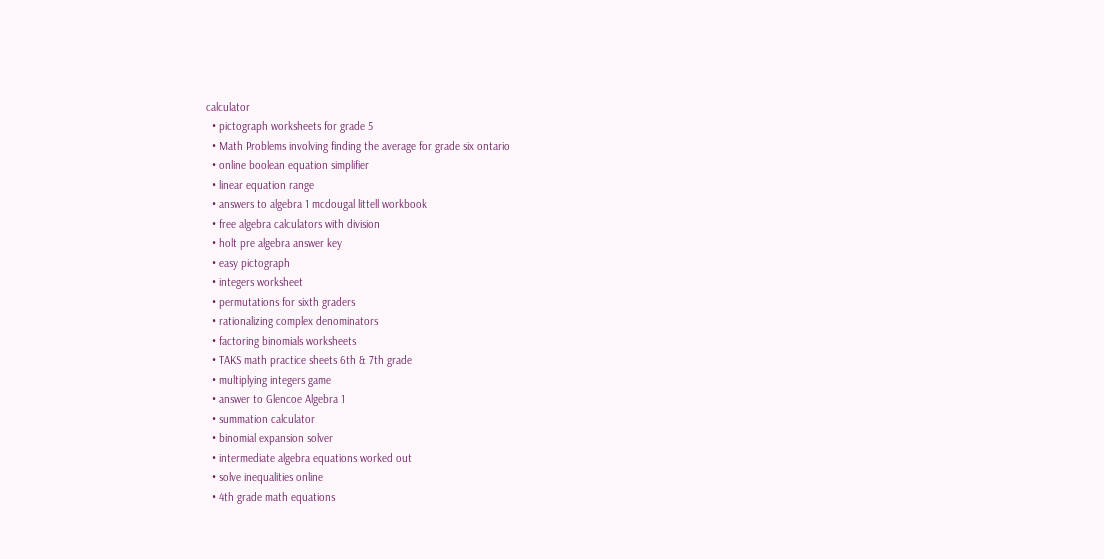calculator
  • pictograph worksheets for grade 5
  • Math Problems involving finding the average for grade six ontario
  • online boolean equation simplifier
  • linear equation range
  • answers to algebra 1 mcdougal littell workbook
  • free algebra calculators with division
  • holt pre algebra answer key
  • easy pictograph
  • integers worksheet
  • permutations for sixth graders
  • rationalizing complex denominators
  • factoring binomials worksheets
  • TAKS math practice sheets 6th & 7th grade
  • multiplying integers game
  • answer to Glencoe Algebra 1
  • summation calculator
  • binomial expansion solver
  • intermediate algebra equations worked out
  • solve inequalities online
  • 4th grade math equations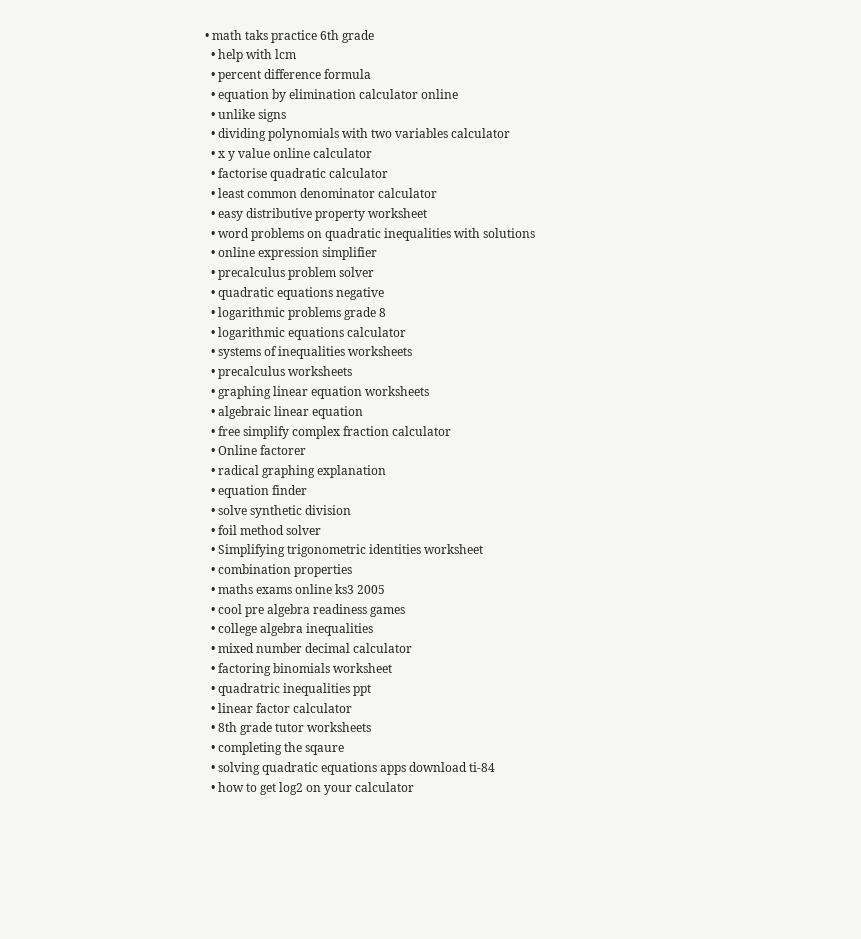• math taks practice 6th grade
  • help with lcm
  • percent difference formula
  • equation by elimination calculator online
  • unlike signs
  • dividing polynomials with two variables calculator
  • x y value online calculator
  • factorise quadratic calculator
  • least common denominator calculator
  • easy distributive property worksheet
  • word problems on quadratic inequalities with solutions
  • online expression simplifier
  • precalculus problem solver
  • quadratic equations negative
  • logarithmic problems grade 8
  • logarithmic equations calculator
  • systems of inequalities worksheets
  • precalculus worksheets
  • graphing linear equation worksheets
  • algebraic linear equation
  • free simplify complex fraction calculator
  • Online factorer
  • radical graphing explanation
  • equation finder
  • solve synthetic division
  • foil method solver
  • Simplifying trigonometric identities worksheet
  • combination properties
  • maths exams online ks3 2005
  • cool pre algebra readiness games
  • college algebra inequalities
  • mixed number decimal calculator
  • factoring binomials worksheet
  • quadratric inequalities ppt
  • linear factor calculator
  • 8th grade tutor worksheets
  • completing the sqaure
  • solving quadratic equations apps download ti-84
  • how to get log2 on your calculator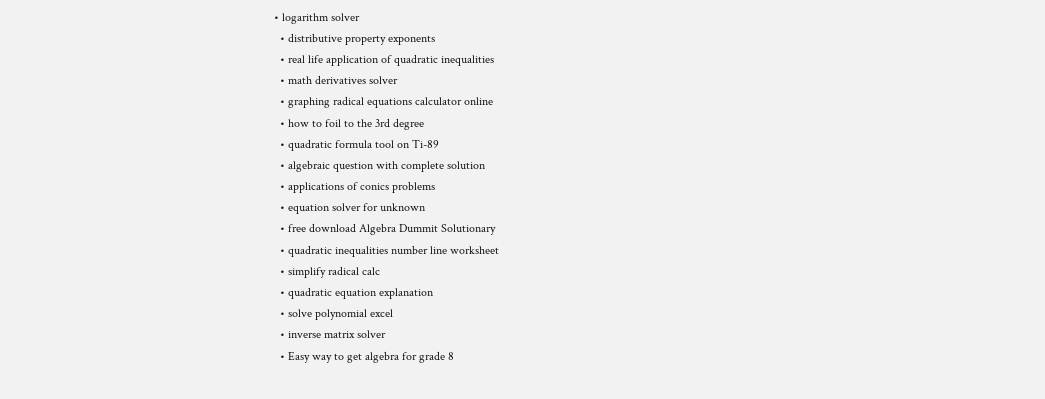• logarithm solver
  • distributive property exponents
  • real life application of quadratic inequalities
  • math derivatives solver
  • graphing radical equations calculator online
  • how to foil to the 3rd degree
  • quadratic formula tool on Ti-89
  • algebraic question with complete solution
  • applications of conics problems
  • equation solver for unknown
  • free download Algebra Dummit Solutionary
  • quadratic inequalities number line worksheet
  • simplify radical calc
  • quadratic equation explanation
  • solve polynomial excel
  • inverse matrix solver
  • Easy way to get algebra for grade 8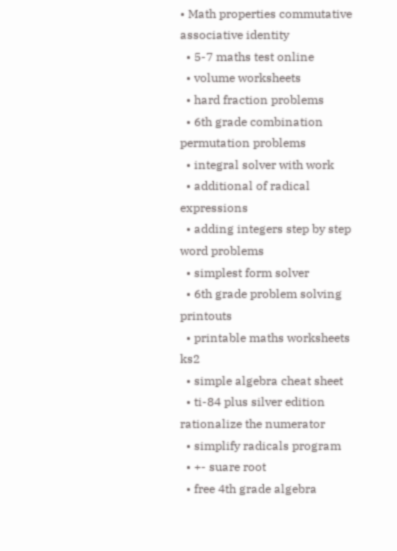• Math properties commutative associative identity
  • 5-7 maths test online
  • volume worksheets
  • hard fraction problems
  • 6th grade combination permutation problems
  • integral solver with work
  • additional of radical expressions
  • adding integers step by step word problems
  • simplest form solver
  • 6th grade problem solving printouts
  • printable maths worksheets ks2
  • simple algebra cheat sheet
  • ti-84 plus silver edition rationalize the numerator
  • simplify radicals program
  • +- suare root
  • free 4th grade algebra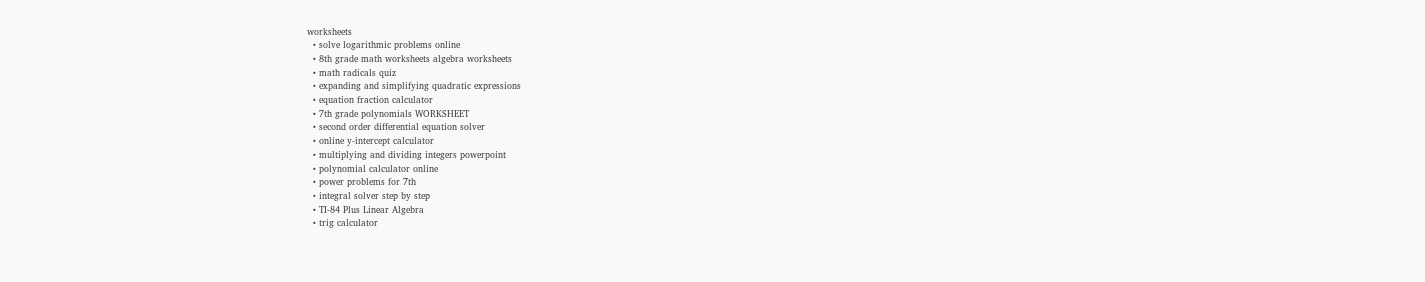worksheets
  • solve logarithmic problems online
  • 8th grade math worksheets algebra worksheets
  • math radicals quiz
  • expanding and simplifying quadratic expressions
  • equation fraction calculator
  • 7th grade polynomials WORKSHEET
  • second order differential equation solver
  • online y-intercept calculator
  • multiplying and dividing integers powerpoint
  • polynomial calculator online
  • power problems for 7th
  • integral solver step by step
  • TI-84 Plus Linear Algebra
  • trig calculator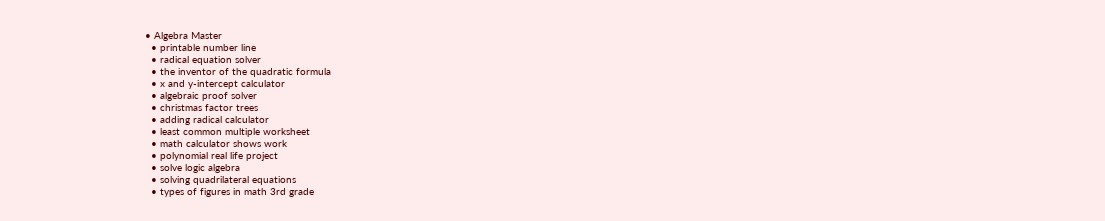• Algebra Master
  • printable number line
  • radical equation solver
  • the inventor of the quadratic formula
  • x and y-intercept calculator
  • algebraic proof solver
  • christmas factor trees
  • adding radical calculator
  • least common multiple worksheet
  • math calculator shows work
  • polynomial real life project
  • solve logic algebra
  • solving quadrilateral equations
  • types of figures in math 3rd grade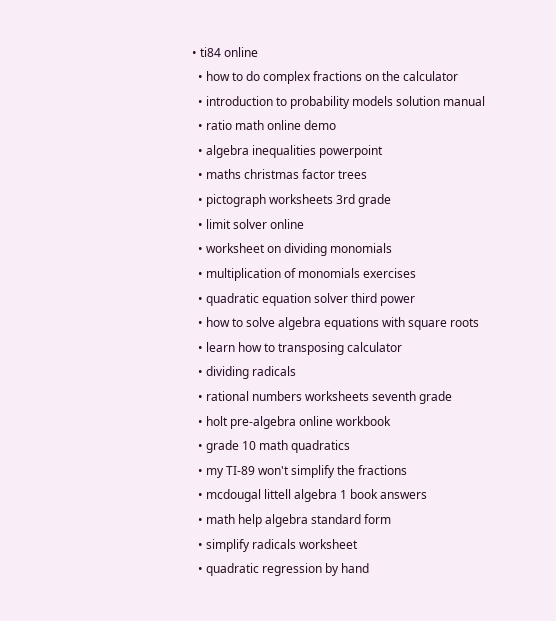• ti84 online
  • how to do complex fractions on the calculator
  • introduction to probability models solution manual
  • ratio math online demo
  • algebra inequalities powerpoint
  • maths christmas factor trees
  • pictograph worksheets 3rd grade
  • limit solver online
  • worksheet on dividing monomials
  • multiplication of monomials exercises
  • quadratic equation solver third power
  • how to solve algebra equations with square roots
  • learn how to transposing calculator
  • dividing radicals
  • rational numbers worksheets seventh grade
  • holt pre-algebra online workbook
  • grade 10 math quadratics
  • my TI-89 won't simplify the fractions
  • mcdougal littell algebra 1 book answers
  • math help algebra standard form
  • simplify radicals worksheet
  • quadratic regression by hand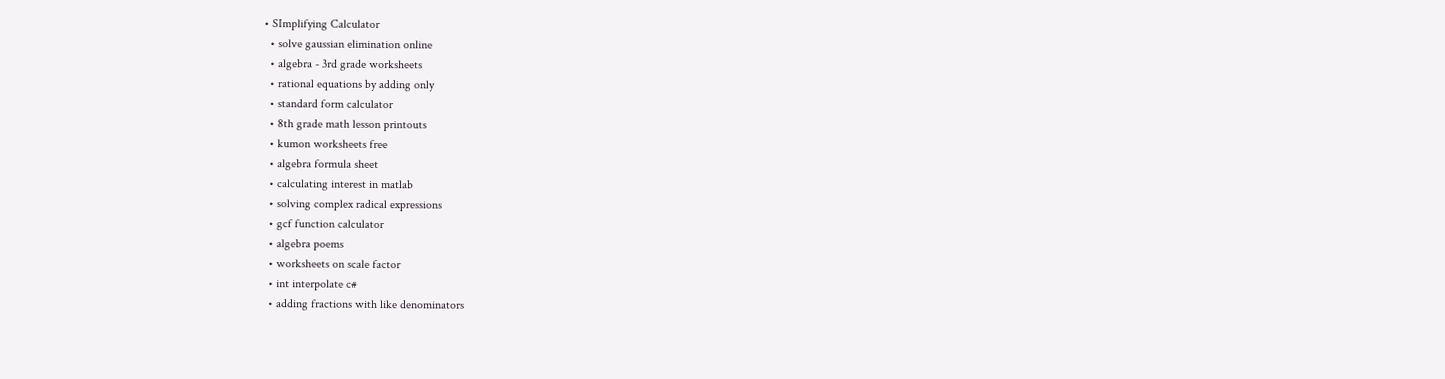• SImplifying Calculator
  • solve gaussian elimination online
  • algebra - 3rd grade worksheets
  • rational equations by adding only
  • standard form calculator
  • 8th grade math lesson printouts
  • kumon worksheets free
  • algebra formula sheet
  • calculating interest in matlab
  • solving complex radical expressions
  • gcf function calculator
  • algebra poems
  • worksheets on scale factor
  • int interpolate c#
  • adding fractions with like denominators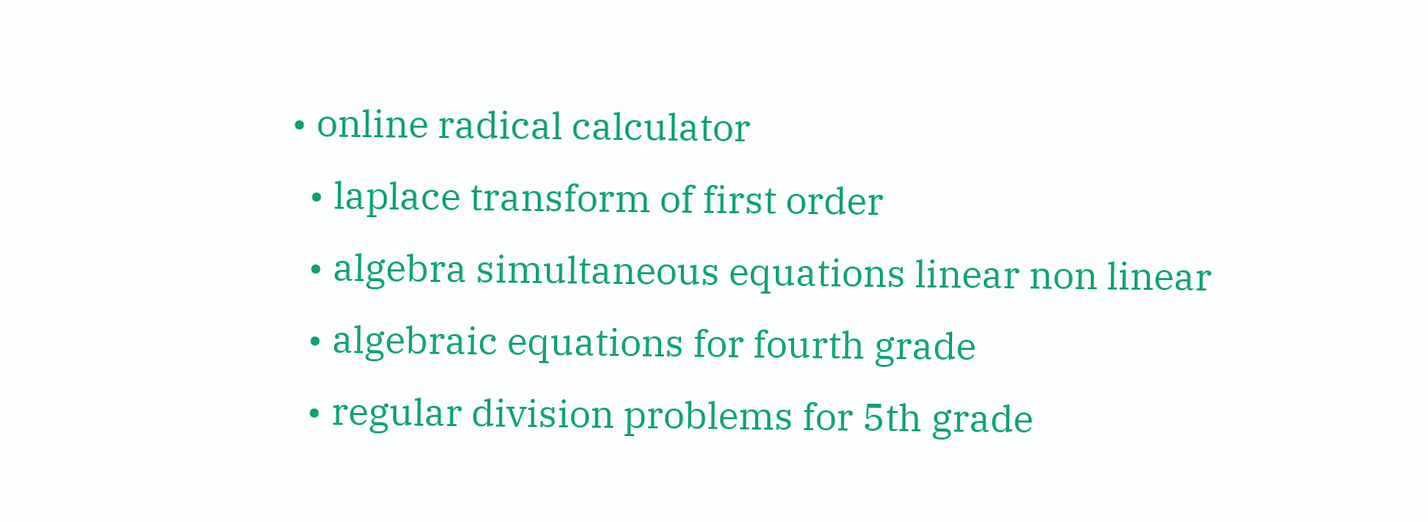• online radical calculator
  • laplace transform of first order
  • algebra simultaneous equations linear non linear
  • algebraic equations for fourth grade
  • regular division problems for 5th grade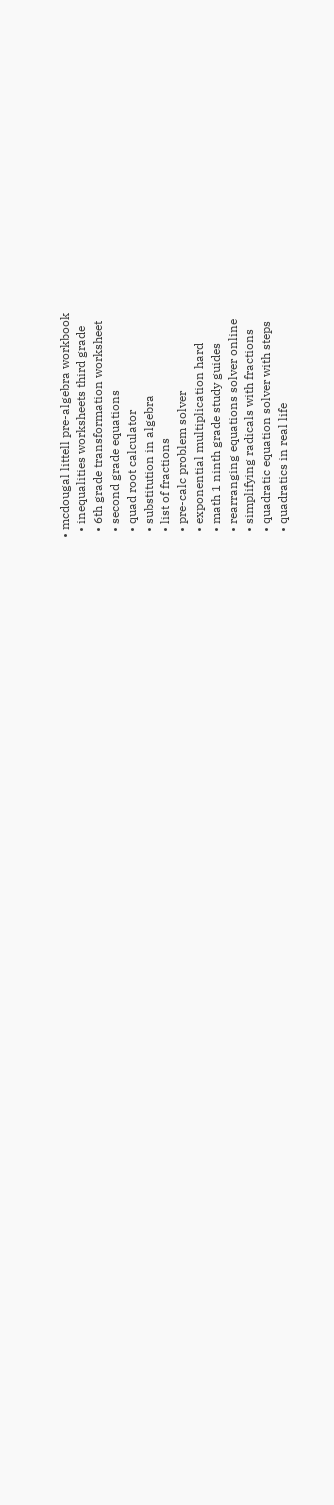• mcdougal littell pre-algebra workbook
  • inequalities worksheets third grade
  • 6th grade transformation worksheet
  • second grade equations
  • quad root calculator
  • substitution in algebra
  • list of fractions
  • pre-calc problem solver
  • exponential multiplication hard
  • math 1 ninth grade study guides
  • rearranging equations solver online
  • simplifying radicals with fractions
  • quadratic equation solver with steps
  • quadratics in real life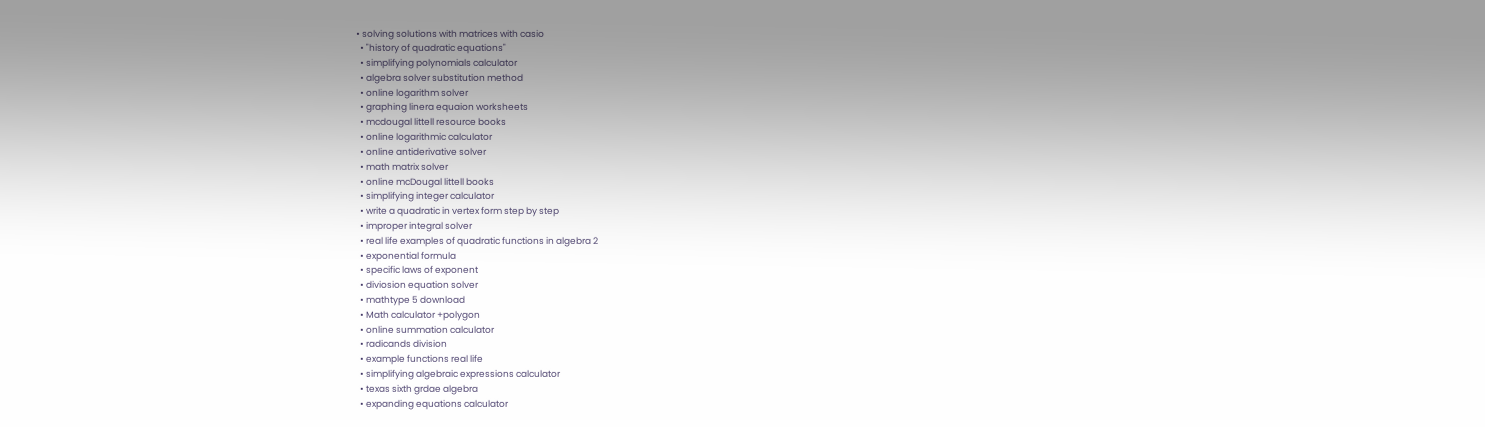• solving solutions with matrices with casio
  • "history of quadratic equations"
  • simplifying polynomials calculator
  • algebra solver substitution method
  • online logarithm solver
  • graphing linera equaion worksheets
  • mcdougal littell resource books
  • online logarithmic calculator
  • online antiderivative solver
  • math matrix solver
  • online mcDougal littell books
  • simplifying integer calculator
  • write a quadratic in vertex form step by step
  • improper integral solver
  • real life examples of quadratic functions in algebra 2
  • exponential formula
  • specific laws of exponent
  • diviosion equation solver
  • mathtype 5 download
  • Math calculator +polygon
  • online summation calculator
  • radicands division
  • example functions real life
  • simplifying algebraic expressions calculator
  • texas sixth grdae algebra
  • expanding equations calculator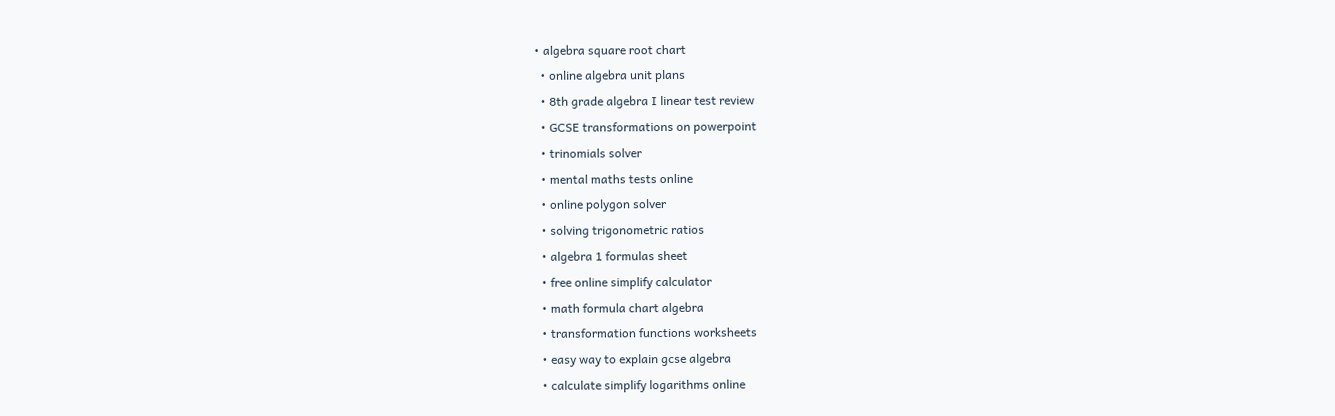• algebra square root chart
  • online algebra unit plans
  • 8th grade algebra I linear test review
  • GCSE transformations on powerpoint
  • trinomials solver
  • mental maths tests online
  • online polygon solver
  • solving trigonometric ratios
  • algebra 1 formulas sheet
  • free online simplify calculator
  • math formula chart algebra
  • transformation functions worksheets
  • easy way to explain gcse algebra
  • calculate simplify logarithms online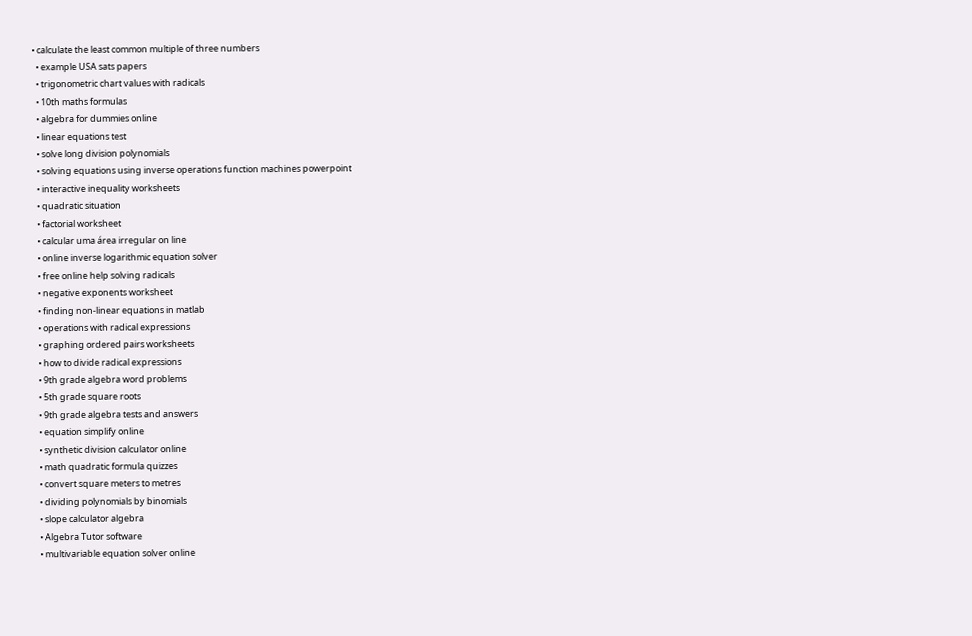• calculate the least common multiple of three numbers
  • example USA sats papers
  • trigonometric chart values with radicals
  • 10th maths formulas
  • algebra for dummies online
  • linear equations test
  • solve long division polynomials
  • solving equations using inverse operations function machines powerpoint
  • interactive inequality worksheets
  • quadratic situation
  • factorial worksheet
  • calcular uma área irregular on line
  • online inverse logarithmic equation solver
  • free online help solving radicals
  • negative exponents worksheet
  • finding non-linear equations in matlab
  • operations with radical expressions
  • graphing ordered pairs worksheets
  • how to divide radical expressions
  • 9th grade algebra word problems
  • 5th grade square roots
  • 9th grade algebra tests and answers
  • equation simplify online
  • synthetic division calculator online
  • math quadratic formula quizzes
  • convert square meters to metres
  • dividing polynomials by binomials
  • slope calculator algebra
  • Algebra Tutor software
  • multivariable equation solver online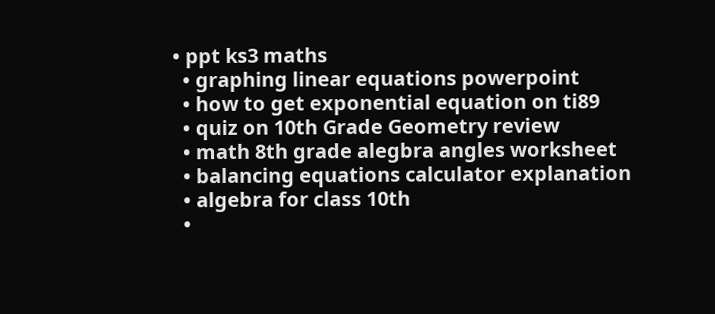• ppt ks3 maths
  • graphing linear equations powerpoint
  • how to get exponential equation on ti89
  • quiz on 10th Grade Geometry review
  • math 8th grade alegbra angles worksheet
  • balancing equations calculator explanation
  • algebra for class 10th
  •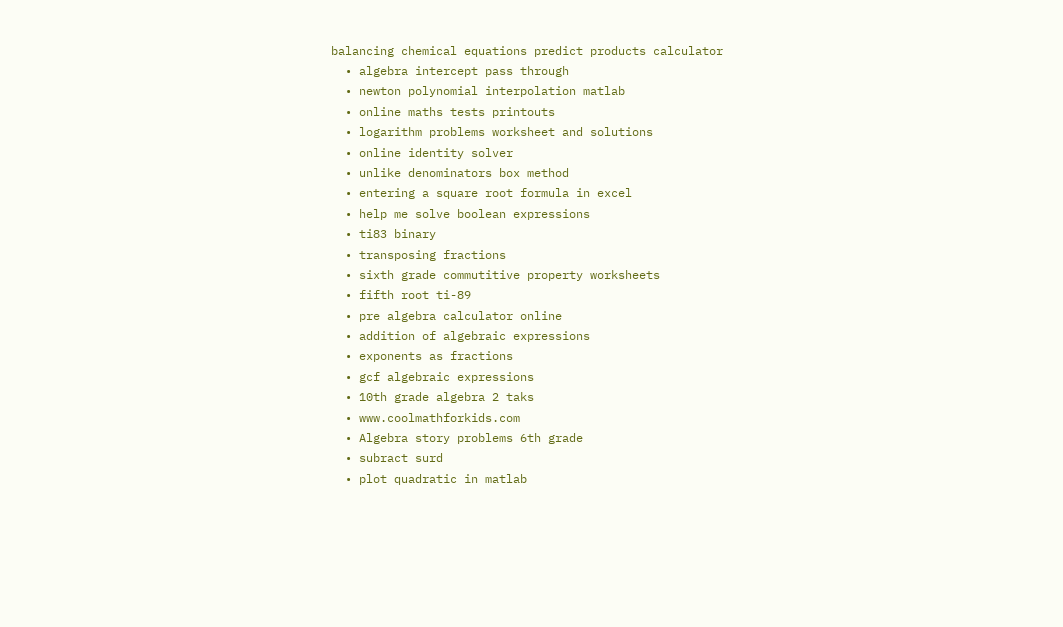balancing chemical equations predict products calculator
  • algebra intercept pass through
  • newton polynomial interpolation matlab
  • online maths tests printouts
  • logarithm problems worksheet and solutions
  • online identity solver
  • unlike denominators box method
  • entering a square root formula in excel
  • help me solve boolean expressions
  • ti83 binary
  • transposing fractions
  • sixth grade commutitive property worksheets
  • fifth root ti-89
  • pre algebra calculator online
  • addition of algebraic expressions
  • exponents as fractions
  • gcf algebraic expressions
  • 10th grade algebra 2 taks
  • www.coolmathforkids.com
  • Algebra story problems 6th grade
  • subract surd
  • plot quadratic in matlab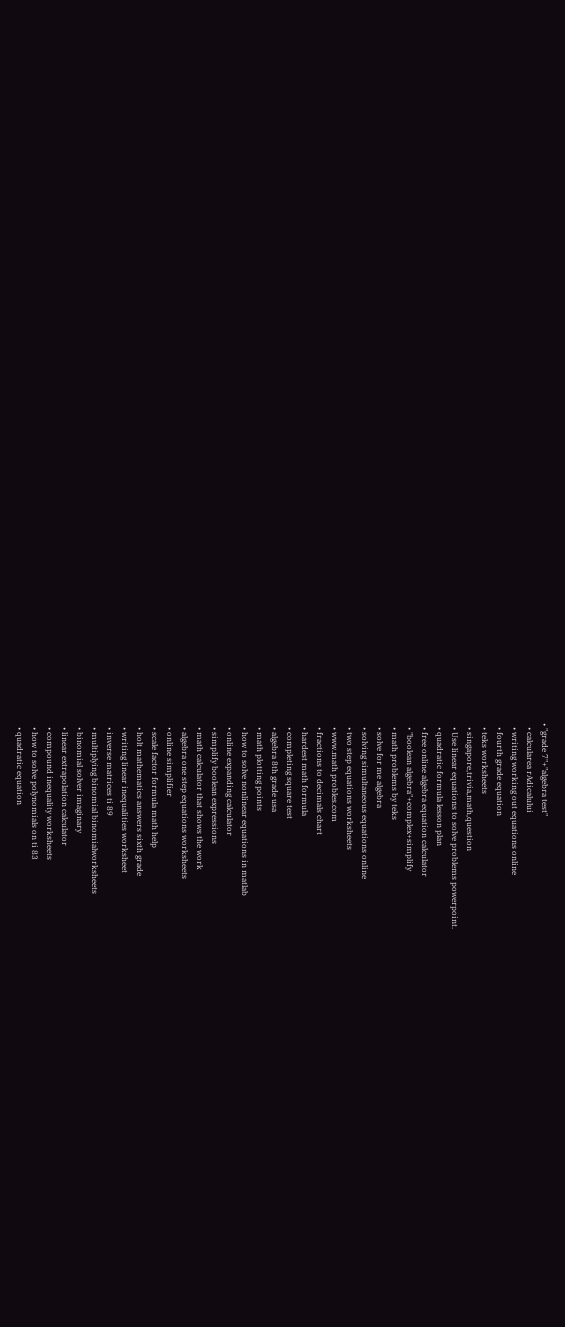• "grade 7"+"algebra test"
  • calcularea rAdicalului
  • writing working out equations online
  • fourth grade equation
  • teks worksheets
  • singapore,trivia,math,question
  • Use linear equations to solve problems powerpoint.
  • quadratic formula lesson plan
  • free online algebra equation calculator
  • "boolean algebra"+complex+simplify
  • math problems by teks
  • solve for me algebra
  • solving simultaneous equations online
  • two step equations worksheets
  • www.math probles.com
  • fractions to decimals chart
  • hardest math formula
  • completing square test
  • algebra 8th grade usa
  • math plotting points
  • how to solve nonlinear equations in matlab
  • online expanding calculator
  • simplify boolean expressions
  • math calculator that shows the work
  • algebra one step equations worksheets
  • online simplifier
  • scale factor formula math help
  • holt mathematics answers sixth grade
  • writing linear inequalities worksheet
  • inverse matrices ti 89
  • multiplying binomial binomialworksheets
  • binomial solver imaginary
  • linear extrapolation calculator
  • compound inequality worksheets
  • how to solve polynomials on ti 83
  • quadratic equation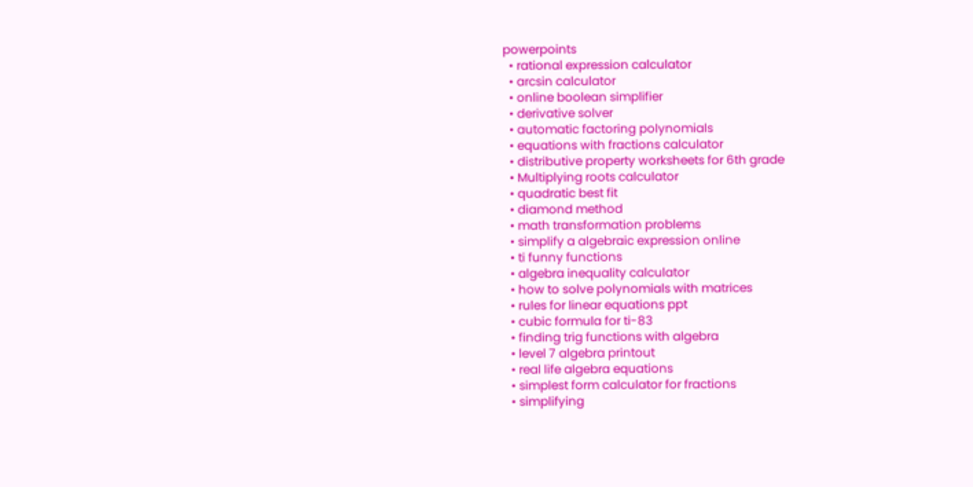powerpoints
  • rational expression calculator
  • arcsin calculator
  • online boolean simplifier
  • derivative solver
  • automatic factoring polynomials
  • equations with fractions calculator
  • distributive property worksheets for 6th grade
  • Multiplying roots calculator
  • quadratic best fit
  • diamond method
  • math transformation problems
  • simplify a algebraic expression online
  • ti funny functions
  • algebra inequality calculator
  • how to solve polynomials with matrices
  • rules for linear equations ppt
  • cubic formula for ti-83
  • finding trig functions with algebra
  • level 7 algebra printout
  • real life algebra equations
  • simplest form calculator for fractions
  • simplifying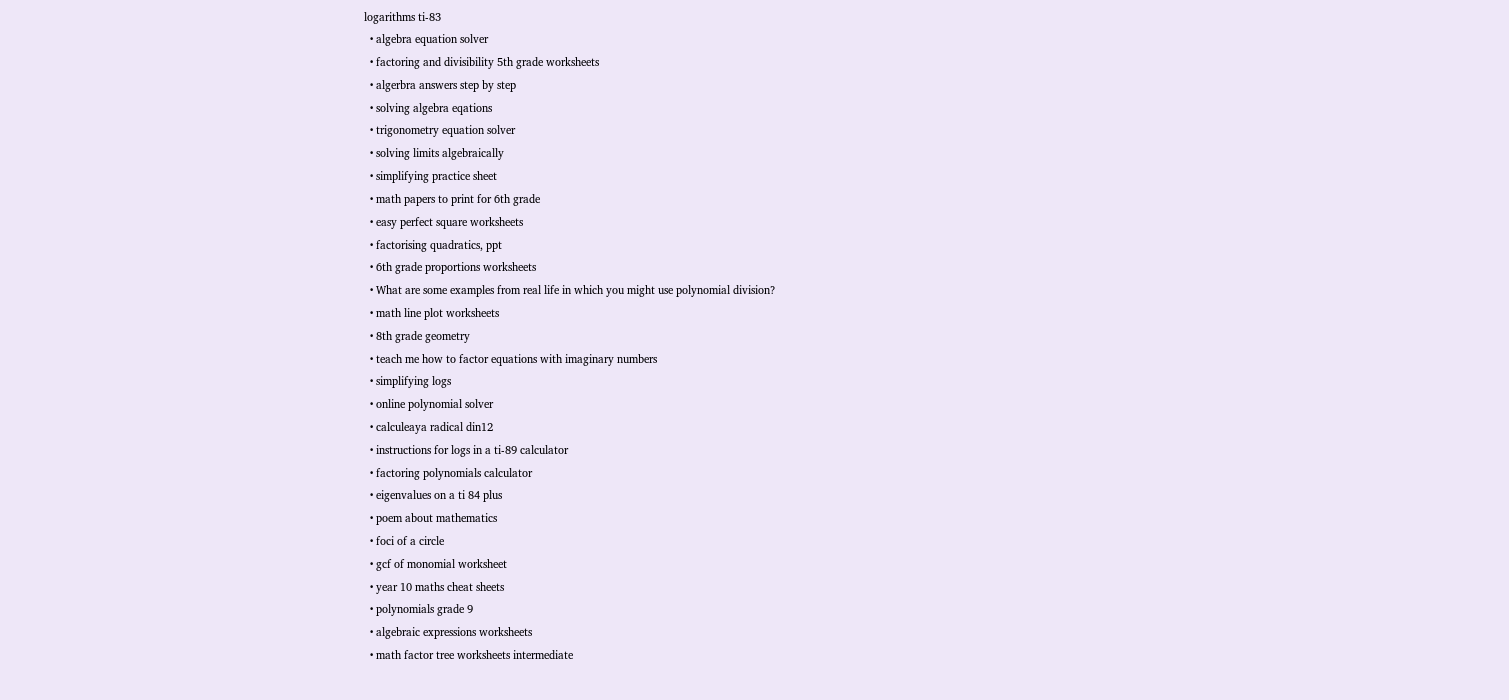logarithms ti-83
  • algebra equation solver
  • factoring and divisibility 5th grade worksheets
  • algerbra answers step by step
  • solving algebra eqations
  • trigonometry equation solver
  • solving limits algebraically
  • simplifying practice sheet
  • math papers to print for 6th grade
  • easy perfect square worksheets
  • factorising quadratics, ppt
  • 6th grade proportions worksheets
  • What are some examples from real life in which you might use polynomial division?
  • math line plot worksheets
  • 8th grade geometry
  • teach me how to factor equations with imaginary numbers
  • simplifying logs
  • online polynomial solver
  • calculeaya radical din12
  • instructions for logs in a ti-89 calculator
  • factoring polynomials calculator
  • eigenvalues on a ti 84 plus
  • poem about mathematics
  • foci of a circle
  • gcf of monomial worksheet
  • year 10 maths cheat sheets
  • polynomials grade 9
  • algebraic expressions worksheets
  • math factor tree worksheets intermediate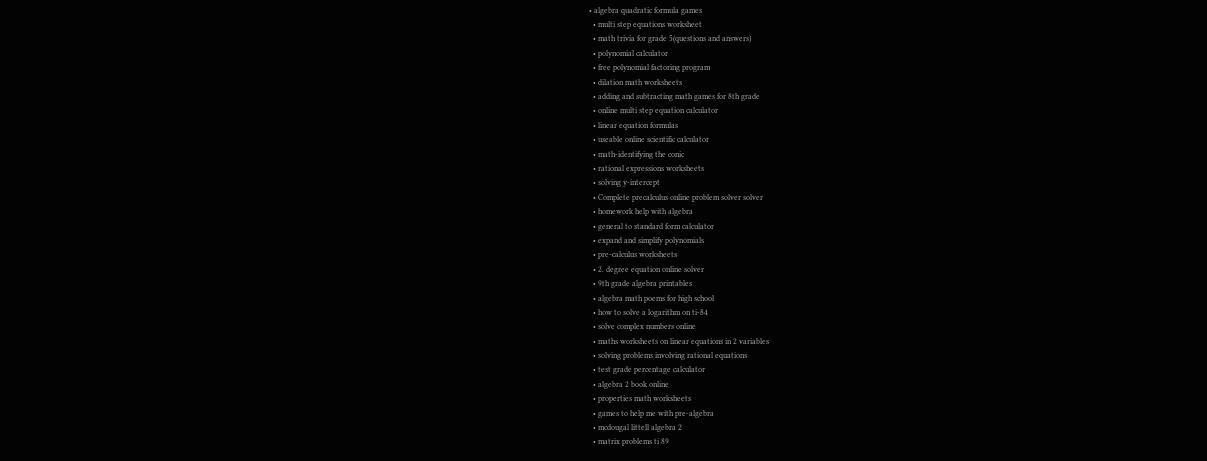• algebra quadratic formula games
  • multi step equations worksheet
  • math trivia for grade 5(questions and answers)
  • polynomial calculator
  • free polynomial factoring program
  • dilation math worksheets
  • adding and subtracting math games for 8th grade
  • online multi step equation calculator
  • linear equation formulas
  • useable online scientific calculator
  • math-identifying the conic
  • rational expressions worksheets
  • solving y-intercept
  • Complete precalculus online problem solver solver
  • homework help with algebra
  • general to standard form calculator
  • expand and simplify polynomials
  • pre-calculus worksheets
  • 2. degree equation online solver
  • 9th grade algebra printables
  • algebra math poems for high school
  • how to solve a logarithm on ti-84
  • solve complex numbers online
  • maths worksheets on linear equations in 2 variables
  • solving problems involving rational equations
  • test grade percentage calculator
  • algebra 2 book online
  • properties math worksheets
  • games to help me with pre-algebra
  • mcdougal littell algebra 2
  • matrix problems ti 89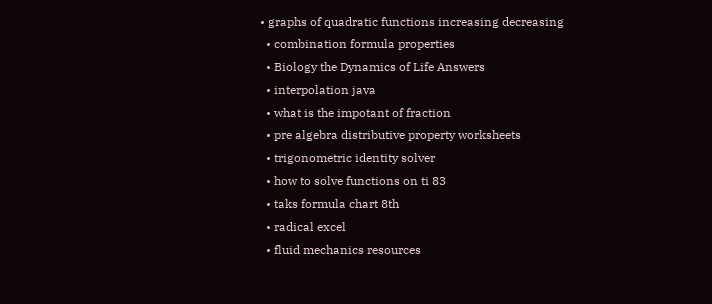• graphs of quadratic functions increasing decreasing
  • combination formula properties
  • Biology the Dynamics of Life Answers
  • interpolation java
  • what is the impotant of fraction
  • pre algebra distributive property worksheets
  • trigonometric identity solver
  • how to solve functions on ti 83
  • taks formula chart 8th
  • radical excel
  • fluid mechanics resources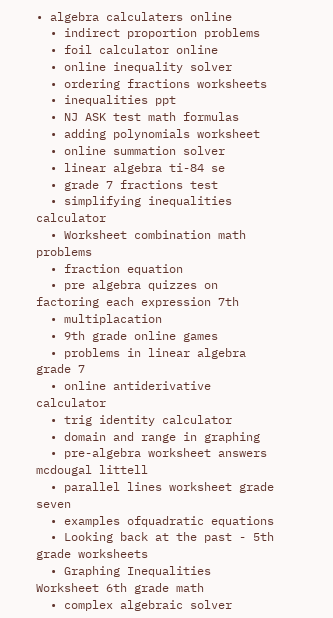• algebra calculaters online
  • indirect proportion problems
  • foil calculator online
  • online inequality solver
  • ordering fractions worksheets
  • inequalities ppt
  • NJ ASK test math formulas
  • adding polynomials worksheet
  • online summation solver
  • linear algebra ti-84 se
  • grade 7 fractions test
  • simplifying inequalities calculator
  • Worksheet combination math problems
  • fraction equation
  • pre algebra quizzes on factoring each expression 7th
  • multiplacation
  • 9th grade online games
  • problems in linear algebra grade 7
  • online antiderivative calculator
  • trig identity calculator
  • domain and range in graphing
  • pre-algebra worksheet answers mcdougal littell
  • parallel lines worksheet grade seven
  • examples ofquadratic equations
  • Looking back at the past - 5th grade worksheets
  • Graphing Inequalities Worksheet 6th grade math
  • complex algebraic solver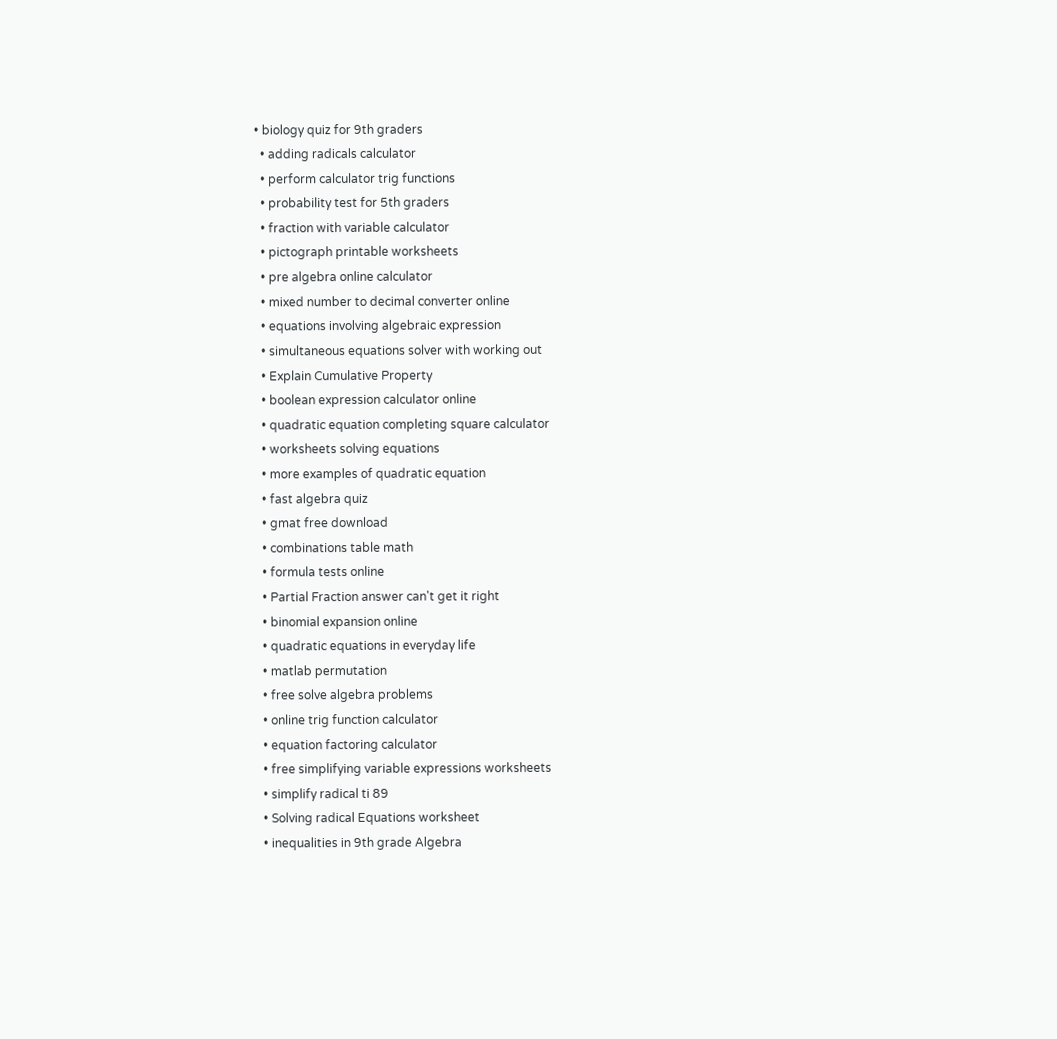• biology quiz for 9th graders
  • adding radicals calculator
  • perform calculator trig functions
  • probability test for 5th graders
  • fraction with variable calculator
  • pictograph printable worksheets
  • pre algebra online calculator
  • mixed number to decimal converter online
  • equations involving algebraic expression
  • simultaneous equations solver with working out
  • Explain Cumulative Property
  • boolean expression calculator online
  • quadratic equation completing square calculator
  • worksheets solving equations
  • more examples of quadratic equation
  • fast algebra quiz
  • gmat free download
  • combinations table math
  • formula tests online
  • Partial Fraction answer can't get it right
  • binomial expansion online
  • quadratic equations in everyday life
  • matlab permutation
  • free solve algebra problems
  • online trig function calculator
  • equation factoring calculator
  • free simplifying variable expressions worksheets
  • simplify radical ti 89
  • Solving radical Equations worksheet
  • inequalities in 9th grade Algebra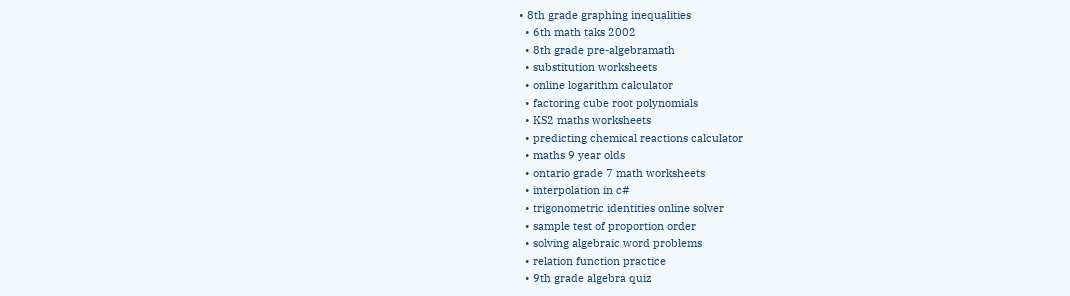• 8th grade graphing inequalities
  • 6th math taks 2002
  • 8th grade pre-algebramath
  • substitution worksheets
  • online logarithm calculator
  • factoring cube root polynomials
  • KS2 maths worksheets
  • predicting chemical reactions calculator
  • maths 9 year olds
  • ontario grade 7 math worksheets
  • interpolation in c#
  • trigonometric identities online solver
  • sample test of proportion order
  • solving algebraic word problems
  • relation function practice
  • 9th grade algebra quiz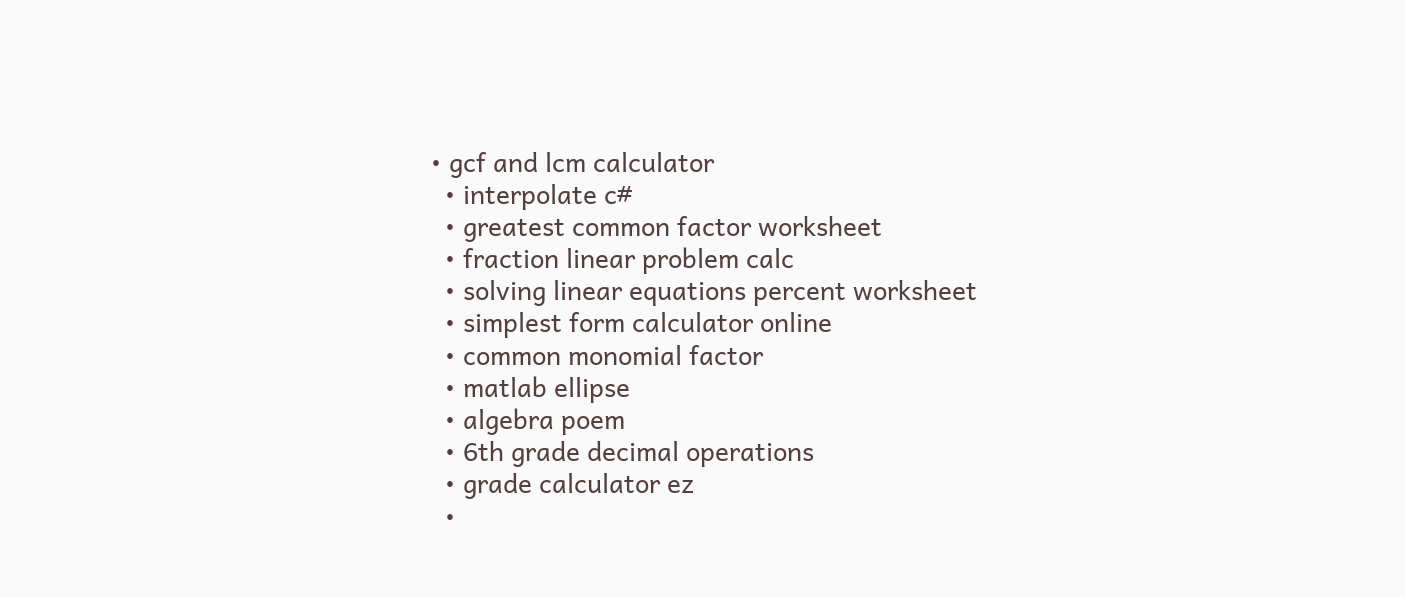• gcf and lcm calculator
  • interpolate c#
  • greatest common factor worksheet
  • fraction linear problem calc
  • solving linear equations percent worksheet
  • simplest form calculator online
  • common monomial factor
  • matlab ellipse
  • algebra poem
  • 6th grade decimal operations
  • grade calculator ez
  •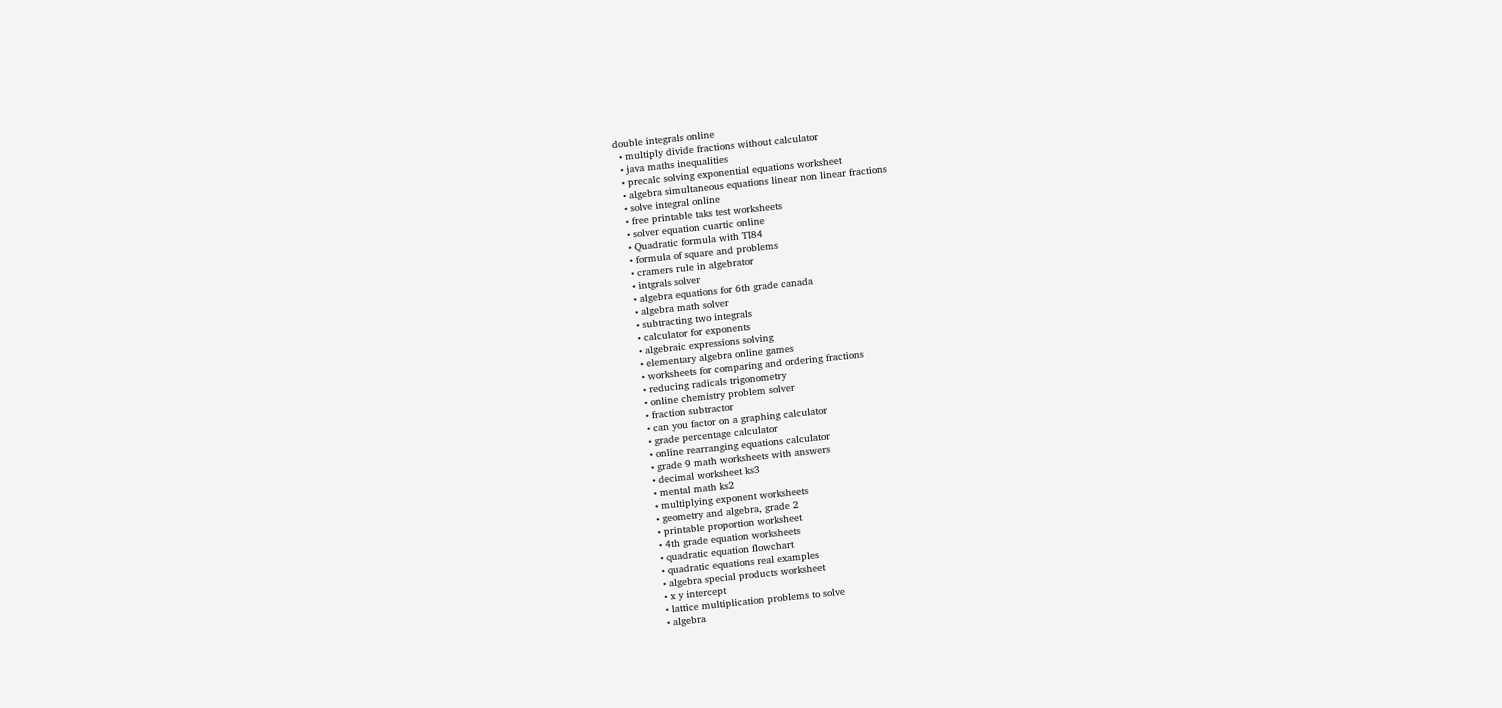double integrals online
  • multiply divide fractions without calculator
  • java maths inequalities
  • precalc solving exponential equations worksheet
  • algebra simultaneous equations linear non linear fractions
  • solve integral online
  • free printable taks test worksheets
  • solver equation cuartic online
  • Quadratic formula with TI84
  • formula of square and problems
  • cramers rule in algebrator
  • intgrals solver
  • algebra equations for 6th grade canada
  • algebra math solver
  • subtracting two integrals
  • calculator for exponents
  • algebraic expressions solving
  • elementary algebra online games
  • worksheets for comparing and ordering fractions
  • reducing radicals trigonometry
  • online chemistry problem solver
  • fraction subtractor
  • can you factor on a graphing calculator
  • grade percentage calculator
  • online rearranging equations calculator
  • grade 9 math worksheets with answers
  • decimal worksheet ks3
  • mental math ks2
  • multiplying exponent worksheets
  • geometry and algebra, grade 2
  • printable proportion worksheet
  • 4th grade equation worksheets
  • quadratic equation flowchart
  • quadratic equations real examples
  • algebra special products worksheet
  • x y intercept
  • lattice multiplication problems to solve
  • algebra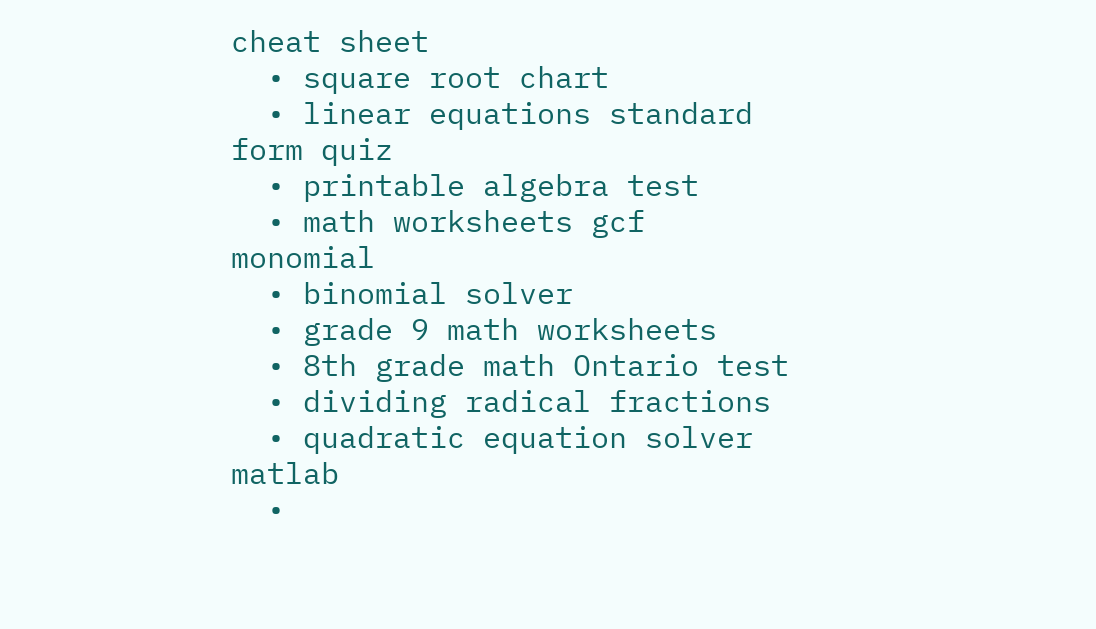cheat sheet
  • square root chart
  • linear equations standard form quiz
  • printable algebra test
  • math worksheets gcf monomial
  • binomial solver
  • grade 9 math worksheets
  • 8th grade math Ontario test
  • dividing radical fractions
  • quadratic equation solver matlab
  •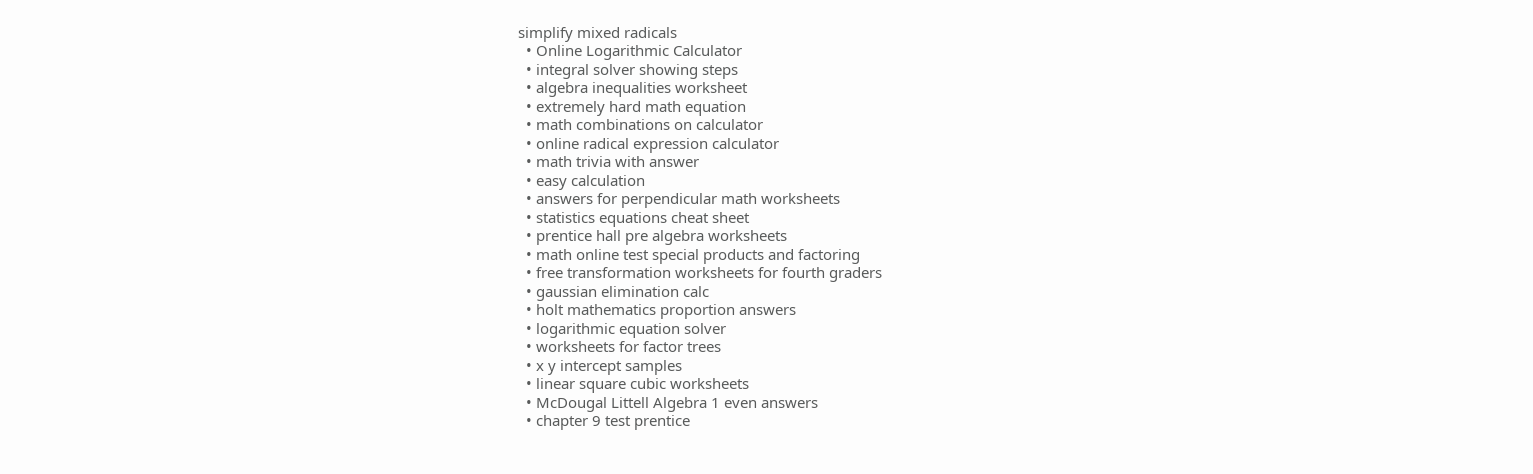simplify mixed radicals
  • Online Logarithmic Calculator
  • integral solver showing steps
  • algebra inequalities worksheet
  • extremely hard math equation
  • math combinations on calculator
  • online radical expression calculator
  • math trivia with answer
  • easy calculation
  • answers for perpendicular math worksheets
  • statistics equations cheat sheet
  • prentice hall pre algebra worksheets
  • math online test special products and factoring
  • free transformation worksheets for fourth graders
  • gaussian elimination calc
  • holt mathematics proportion answers
  • logarithmic equation solver
  • worksheets for factor trees
  • x y intercept samples
  • linear square cubic worksheets
  • McDougal Littell Algebra 1 even answers
  • chapter 9 test prentice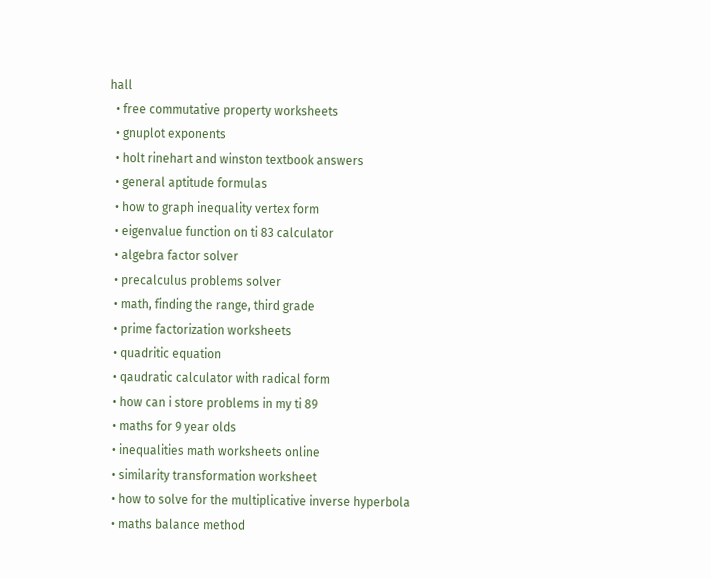hall
  • free commutative property worksheets
  • gnuplot exponents
  • holt rinehart and winston textbook answers
  • general aptitude formulas
  • how to graph inequality vertex form
  • eigenvalue function on ti 83 calculator
  • algebra factor solver
  • precalculus problems solver
  • math, finding the range, third grade
  • prime factorization worksheets
  • quadritic equation
  • qaudratic calculator with radical form
  • how can i store problems in my ti 89
  • maths for 9 year olds
  • inequalities math worksheets online
  • similarity transformation worksheet
  • how to solve for the multiplicative inverse hyperbola
  • maths balance method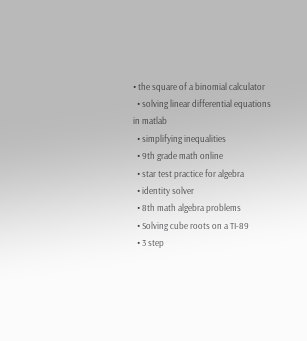• the square of a binomial calculator
  • solving linear differential equations in matlab
  • simplifying inequalities
  • 9th grade math online
  • star test practice for algebra
  • identity solver
  • 8th math algebra problems
  • Solving cube roots on a TI-89
  • 3 step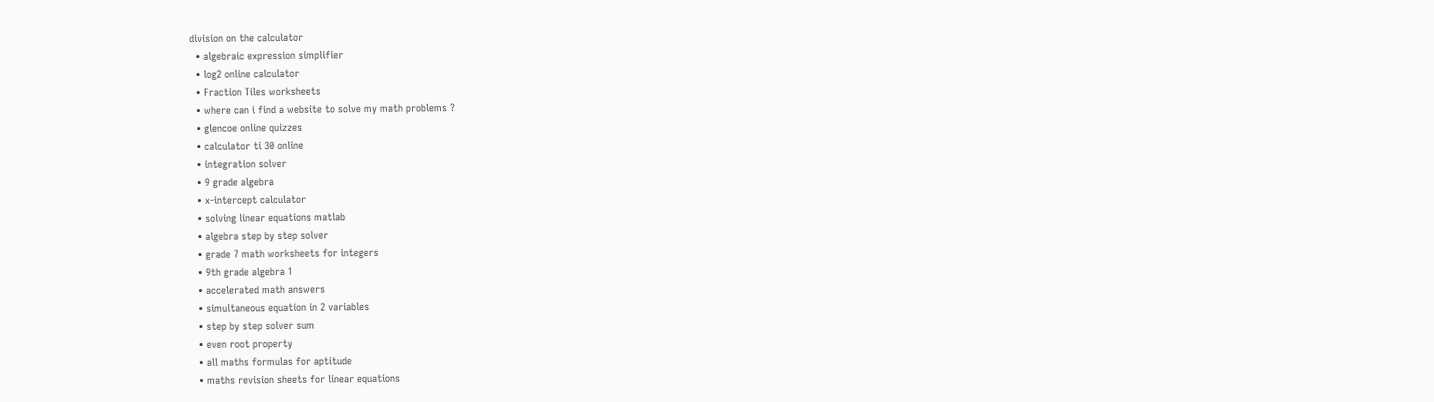division on the calculator
  • algebraic expression simplifier
  • log2 online calculator
  • Fraction Tiles worksheets
  • where can i find a website to solve my math problems ?
  • glencoe online quizzes
  • calculator ti 30 online
  • integration solver
  • 9 grade algebra
  • x-intercept calculator
  • solving linear equations matlab
  • algebra step by step solver
  • grade 7 math worksheets for integers
  • 9th grade algebra 1
  • accelerated math answers
  • simultaneous equation in 2 variables
  • step by step solver sum
  • even root property
  • all maths formulas for aptitude
  • maths revision sheets for linear equations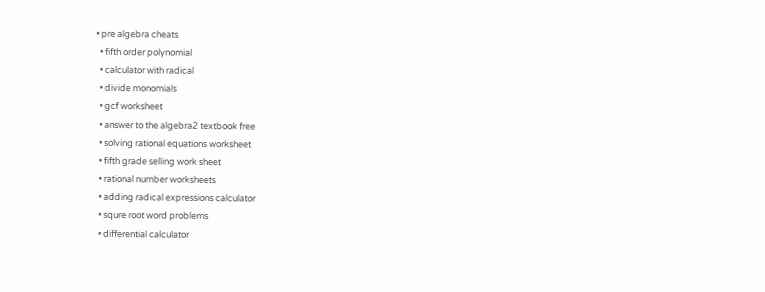• pre algebra cheats
  • fifth order polynomial
  • calculator with radical
  • divide monomials
  • gcf worksheet
  • answer to the algebra2 textbook free
  • solving rational equations worksheet
  • fifth grade selling work sheet
  • rational number worksheets
  • adding radical expressions calculator
  • squre root word problems
  • differential calculator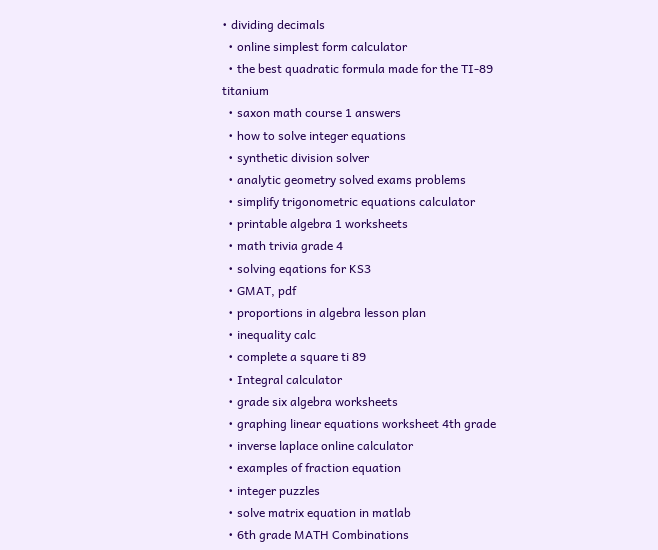• dividing decimals
  • online simplest form calculator
  • the best quadratic formula made for the TI-89 titanium
  • saxon math course 1 answers
  • how to solve integer equations
  • synthetic division solver
  • analytic geometry solved exams problems
  • simplify trigonometric equations calculator
  • printable algebra 1 worksheets
  • math trivia grade 4
  • solving eqations for KS3
  • GMAT, pdf
  • proportions in algebra lesson plan
  • inequality calc
  • complete a square ti 89
  • Integral calculator
  • grade six algebra worksheets
  • graphing linear equations worksheet 4th grade
  • inverse laplace online calculator
  • examples of fraction equation
  • integer puzzles
  • solve matrix equation in matlab
  • 6th grade MATH Combinations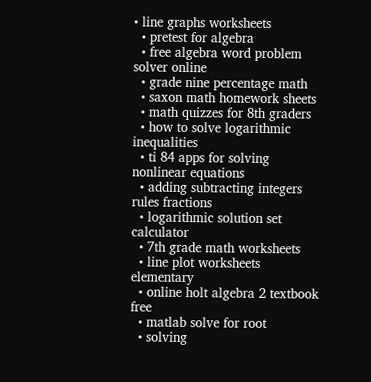• line graphs worksheets
  • pretest for algebra
  • free algebra word problem solver online
  • grade nine percentage math
  • saxon math homework sheets
  • math quizzes for 8th graders
  • how to solve logarithmic inequalities
  • ti 84 apps for solving nonlinear equations
  • adding subtracting integers rules fractions
  • logarithmic solution set calculator
  • 7th grade math worksheets
  • line plot worksheets elementary
  • online holt algebra 2 textbook free
  • matlab solve for root
  • solving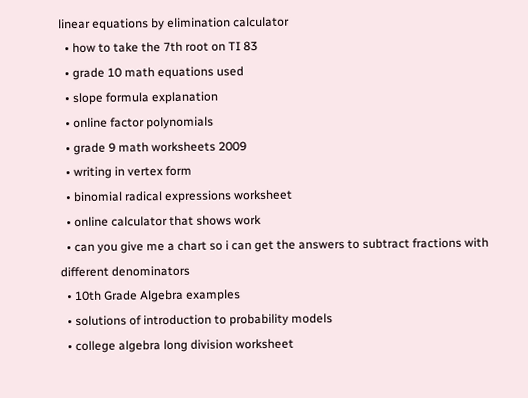linear equations by elimination calculator
  • how to take the 7th root on TI 83
  • grade 10 math equations used
  • slope formula explanation
  • online factor polynomials
  • grade 9 math worksheets 2009
  • writing in vertex form
  • binomial radical expressions worksheet
  • online calculator that shows work
  • can you give me a chart so i can get the answers to subtract fractions with different denominators
  • 10th Grade Algebra examples
  • solutions of introduction to probability models
  • college algebra long division worksheet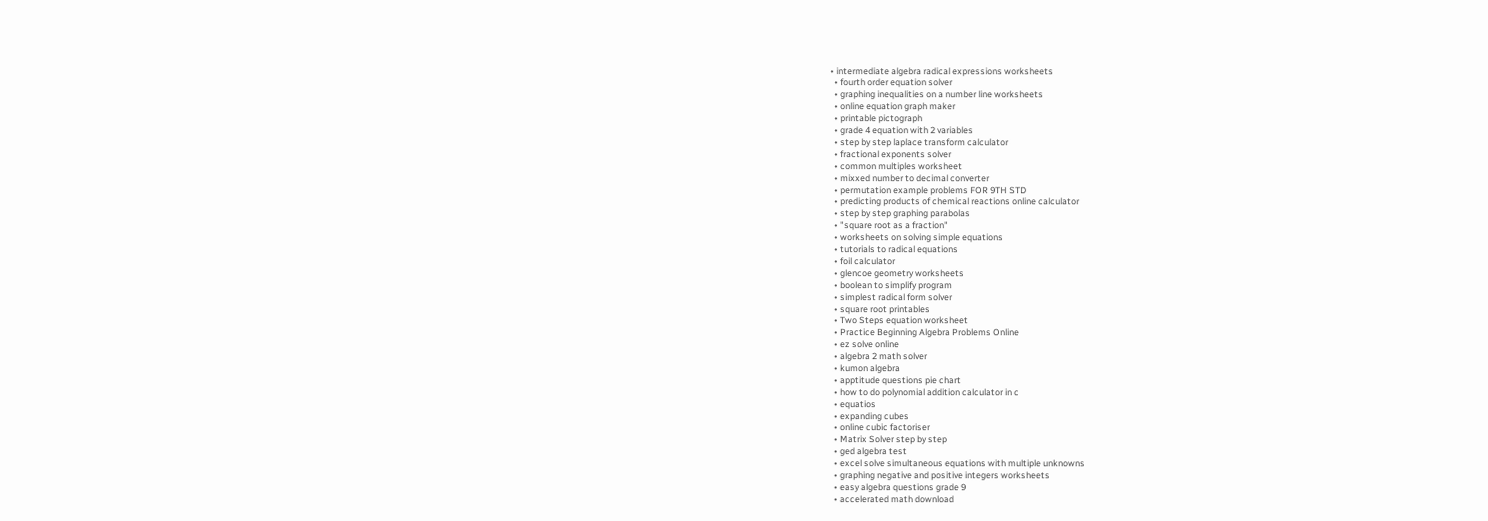• intermediate algebra radical expressions worksheets
  • fourth order equation solver
  • graphing inequalities on a number line worksheets
  • online equation graph maker
  • printable pictograph
  • grade 4 equation with 2 variables
  • step by step laplace transform calculator
  • fractional exponents solver
  • common multiples worksheet
  • mixxed number to decimal converter
  • permutation example problems FOR 9TH STD
  • predicting products of chemical reactions online calculator
  • step by step graphing parabolas
  • "square root as a fraction"
  • worksheets on solving simple equations
  • tutorials to radical equations
  • foil calculator
  • glencoe geometry worksheets
  • boolean to simplify program
  • simplest radical form solver
  • square root printables
  • Two Steps equation worksheet
  • Practice Beginning Algebra Problems Online
  • ez solve online
  • algebra 2 math solver
  • kumon algebra
  • apptitude questions pie chart
  • how to do polynomial addition calculator in c
  • equatios
  • expanding cubes
  • online cubic factoriser
  • Matrix Solver step by step
  • ged algebra test
  • excel solve simultaneous equations with multiple unknowns
  • graphing negative and positive integers worksheets
  • easy algebra questions grade 9
  • accelerated math download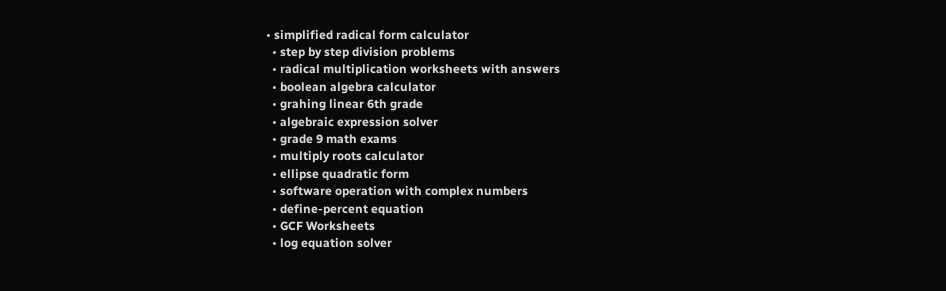• simplified radical form calculator
  • step by step division problems
  • radical multiplication worksheets with answers
  • boolean algebra calculator
  • grahing linear 6th grade
  • algebraic expression solver
  • grade 9 math exams
  • multiply roots calculator
  • ellipse quadratic form
  • software operation with complex numbers
  • define-percent equation
  • GCF Worksheets
  • log equation solver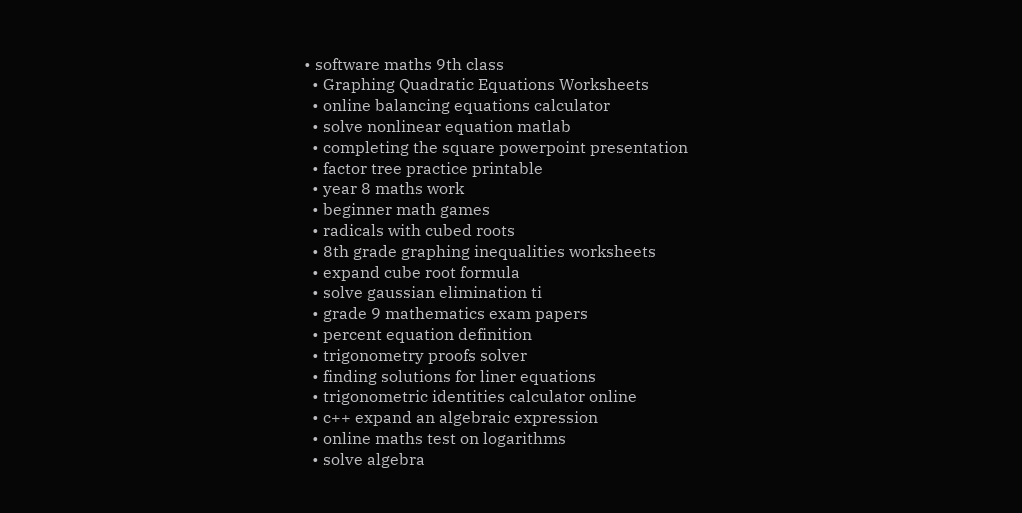• software maths 9th class
  • Graphing Quadratic Equations Worksheets
  • online balancing equations calculator
  • solve nonlinear equation matlab
  • completing the square powerpoint presentation
  • factor tree practice printable
  • year 8 maths work
  • beginner math games
  • radicals with cubed roots
  • 8th grade graphing inequalities worksheets
  • expand cube root formula
  • solve gaussian elimination ti
  • grade 9 mathematics exam papers
  • percent equation definition
  • trigonometry proofs solver
  • finding solutions for liner equations
  • trigonometric identities calculator online
  • c++ expand an algebraic expression
  • online maths test on logarithms
  • solve algebra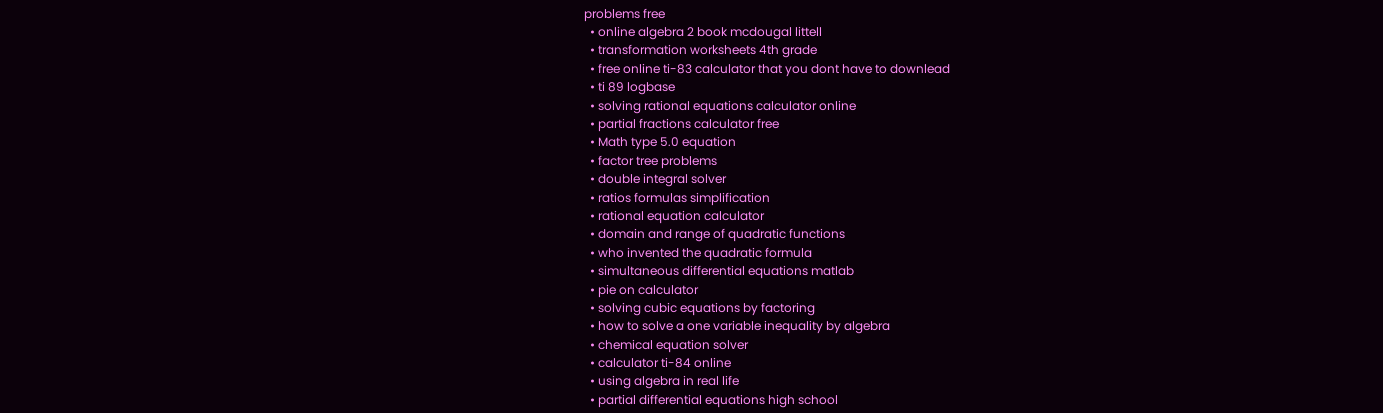problems free
  • online algebra 2 book mcdougal littell
  • transformation worksheets 4th grade
  • free online ti-83 calculator that you dont have to downlead
  • ti 89 logbase
  • solving rational equations calculator online
  • partial fractions calculator free
  • Math type 5.0 equation
  • factor tree problems
  • double integral solver
  • ratios formulas simplification
  • rational equation calculator
  • domain and range of quadratic functions
  • who invented the quadratic formula
  • simultaneous differential equations matlab
  • pie on calculator
  • solving cubic equations by factoring
  • how to solve a one variable inequality by algebra
  • chemical equation solver
  • calculator ti-84 online
  • using algebra in real life
  • partial differential equations high school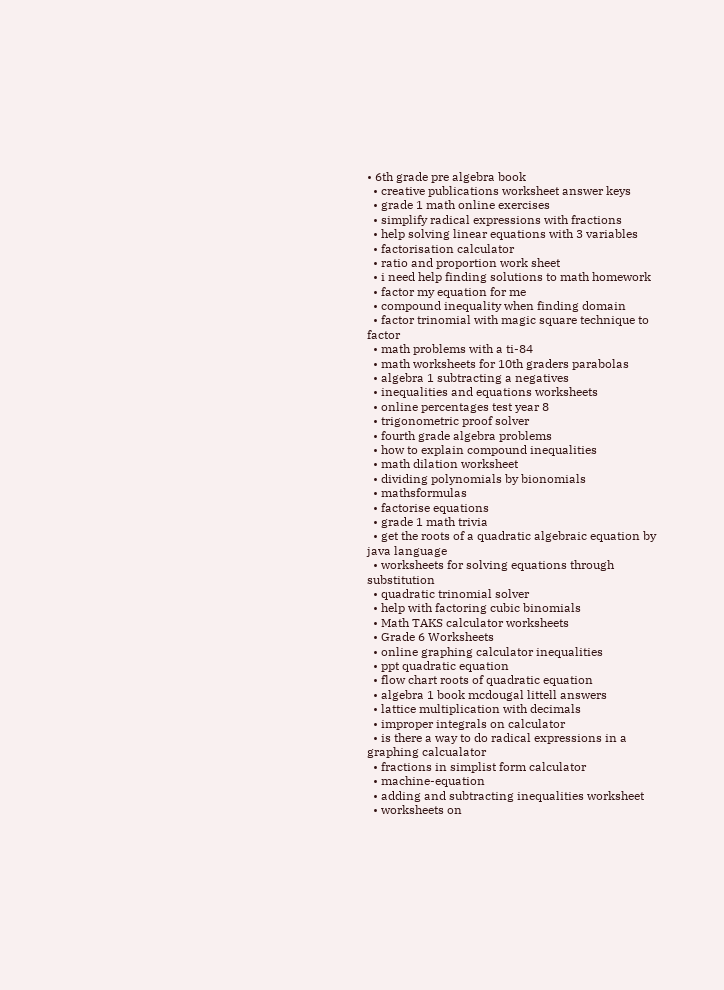• 6th grade pre algebra book
  • creative publications worksheet answer keys
  • grade 1 math online exercises
  • simplify radical expressions with fractions
  • help solving linear equations with 3 variables
  • factorisation calculator
  • ratio and proportion work sheet
  • i need help finding solutions to math homework
  • factor my equation for me
  • compound inequality when finding domain
  • factor trinomial with magic square technique to factor
  • math problems with a ti-84
  • math worksheets for 10th graders parabolas
  • algebra 1 subtracting a negatives
  • inequalities and equations worksheets
  • online percentages test year 8
  • trigonometric proof solver
  • fourth grade algebra problems
  • how to explain compound inequalities
  • math dilation worksheet
  • dividing polynomials by bionomials
  • mathsformulas
  • factorise equations
  • grade 1 math trivia
  • get the roots of a quadratic algebraic equation by java language
  • worksheets for solving equations through substitution
  • quadratic trinomial solver
  • help with factoring cubic binomials
  • Math TAKS calculator worksheets
  • Grade 6 Worksheets
  • online graphing calculator inequalities
  • ppt quadratic equation
  • flow chart roots of quadratic equation
  • algebra 1 book mcdougal littell answers
  • lattice multiplication with decimals
  • improper integrals on calculator
  • is there a way to do radical expressions in a graphing calcualator
  • fractions in simplist form calculator
  • machine-equation
  • adding and subtracting inequalities worksheet
  • worksheets on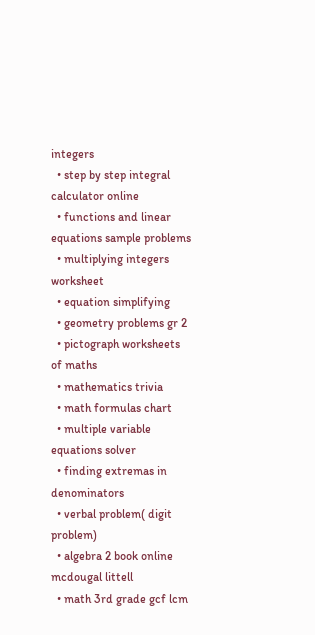integers
  • step by step integral calculator online
  • functions and linear equations sample problems
  • multiplying integers worksheet
  • equation simplifying
  • geometry problems gr 2
  • pictograph worksheets of maths
  • mathematics trivia
  • math formulas chart
  • multiple variable equations solver
  • finding extremas in denominators
  • verbal problem( digit problem)
  • algebra 2 book online mcdougal littell
  • math 3rd grade gcf lcm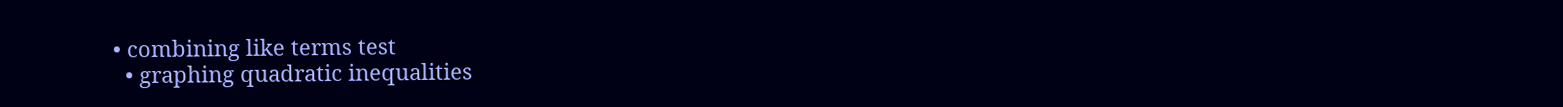• combining like terms test
  • graphing quadratic inequalities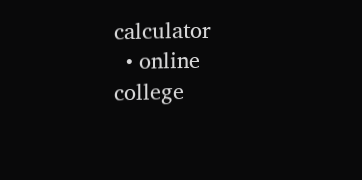calculator
  • online college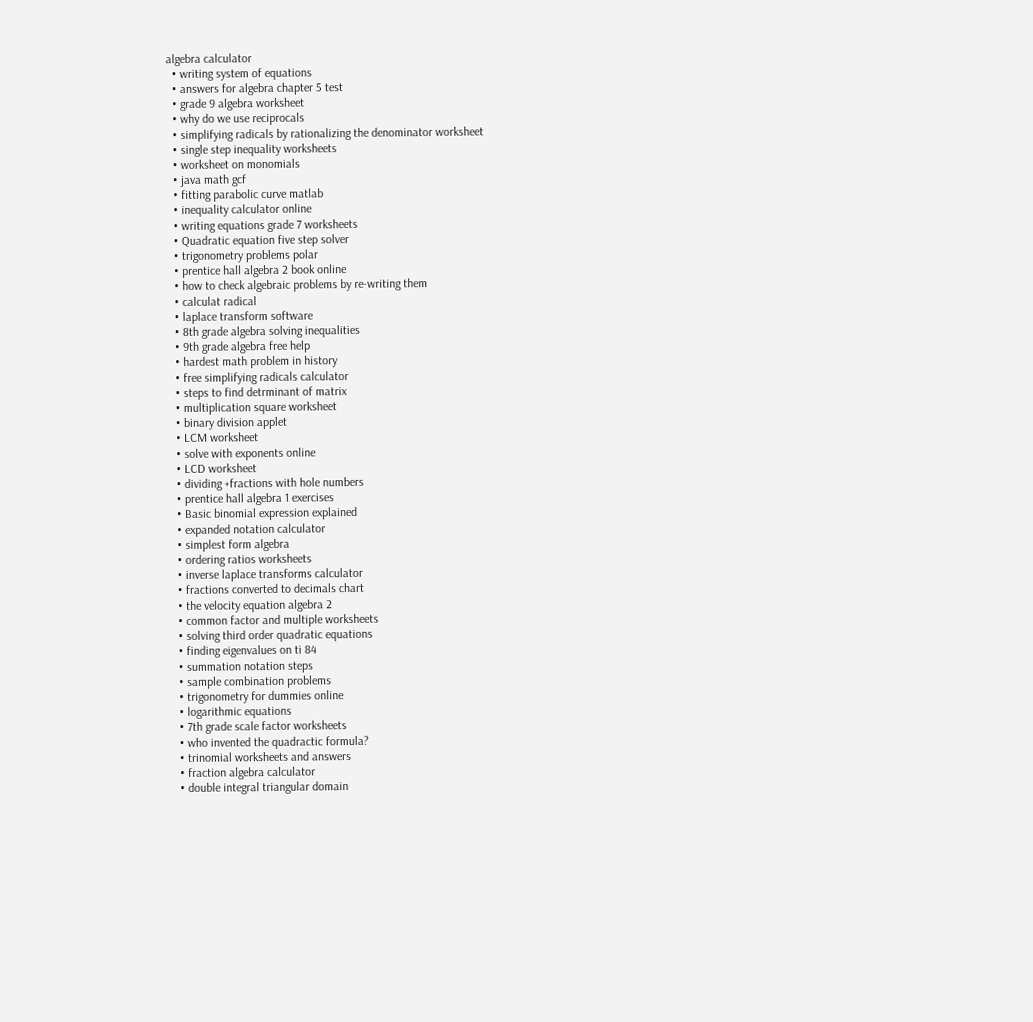algebra calculator
  • writing system of equations
  • answers for algebra chapter 5 test
  • grade 9 algebra worksheet
  • why do we use reciprocals
  • simplifying radicals by rationalizing the denominator worksheet
  • single step inequality worksheets
  • worksheet on monomials
  • java math gcf
  • fitting parabolic curve matlab
  • inequality calculator online
  • writing equations grade 7 worksheets
  • Quadratic equation five step solver
  • trigonometry problems polar
  • prentice hall algebra 2 book online
  • how to check algebraic problems by re-writing them
  • calculat radical
  • laplace transform software
  • 8th grade algebra solving inequalities
  • 9th grade algebra free help
  • hardest math problem in history
  • free simplifying radicals calculator
  • steps to find detrminant of matrix
  • multiplication square worksheet
  • binary division applet
  • LCM worksheet
  • solve with exponents online
  • LCD worksheet
  • dividing +fractions with hole numbers
  • prentice hall algebra 1 exercises
  • Basic binomial expression explained
  • expanded notation calculator
  • simplest form algebra
  • ordering ratios worksheets
  • inverse laplace transforms calculator
  • fractions converted to decimals chart
  • the velocity equation algebra 2
  • common factor and multiple worksheets
  • solving third order quadratic equations
  • finding eigenvalues on ti 84
  • summation notation steps
  • sample combination problems
  • trigonometry for dummies online
  • logarithmic equations
  • 7th grade scale factor worksheets
  • who invented the quadractic formula?
  • trinomial worksheets and answers
  • fraction algebra calculator
  • double integral triangular domain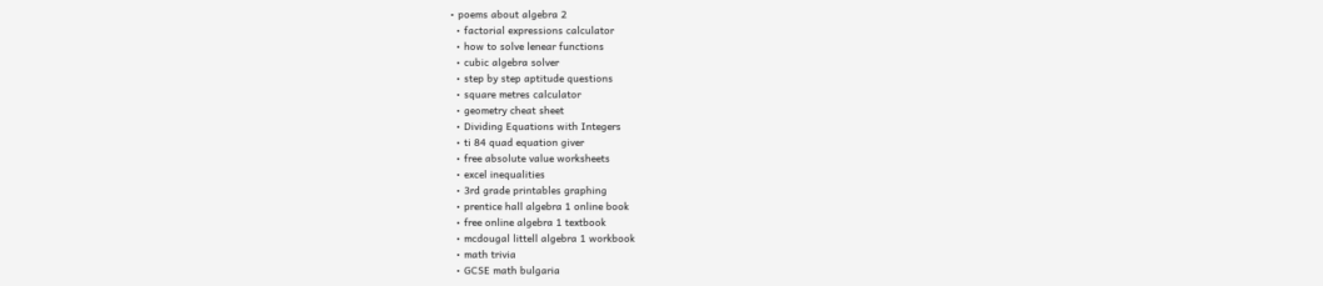• poems about algebra 2
  • factorial expressions calculator
  • how to solve lenear functions
  • cubic algebra solver
  • step by step aptitude questions
  • square metres calculator
  • geometry cheat sheet
  • Dividing Equations with Integers
  • ti 84 quad equation giver
  • free absolute value worksheets
  • excel inequalities
  • 3rd grade printables graphing
  • prentice hall algebra 1 online book
  • free online algebra 1 textbook
  • mcdougal littell algebra 1 workbook
  • math trivia
  • GCSE math bulgaria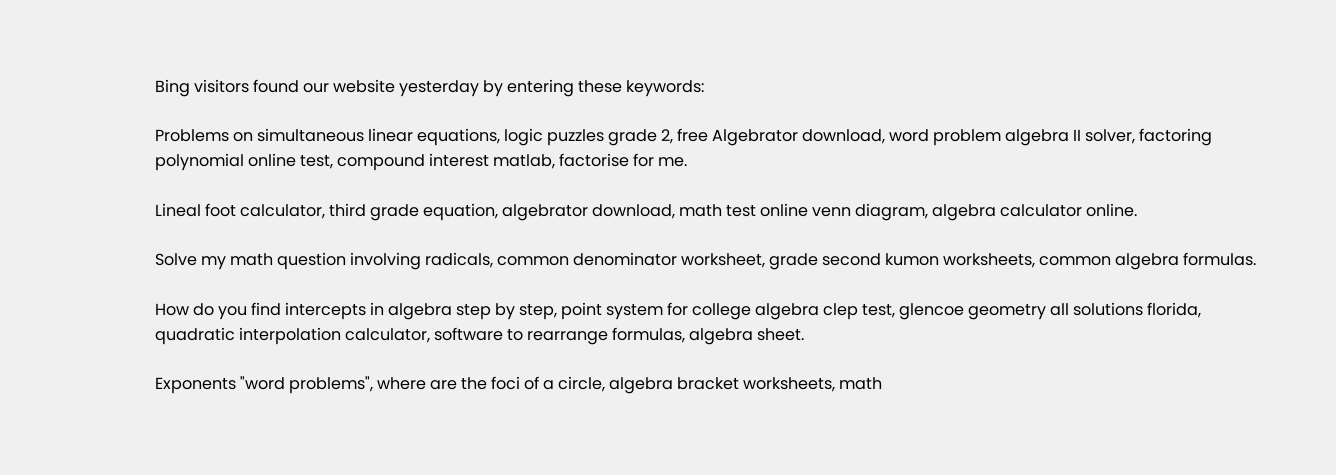Bing visitors found our website yesterday by entering these keywords:

Problems on simultaneous linear equations, logic puzzles grade 2, free Algebrator download, word problem algebra II solver, factoring polynomial online test, compound interest matlab, factorise for me.

Lineal foot calculator, third grade equation, algebrator download, math test online venn diagram, algebra calculator online.

Solve my math question involving radicals, common denominator worksheet, grade second kumon worksheets, common algebra formulas.

How do you find intercepts in algebra step by step, point system for college algebra clep test, glencoe geometry all solutions florida, quadratic interpolation calculator, software to rearrange formulas, algebra sheet.

Exponents "word problems", where are the foci of a circle, algebra bracket worksheets, math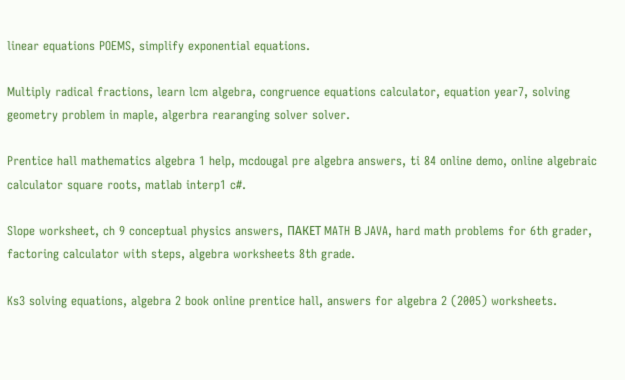linear equations POEMS, simplify exponential equations.

Multiply radical fractions, learn lcm algebra, congruence equations calculator, equation year7, solving geometry problem in maple, algerbra rearanging solver solver.

Prentice hall mathematics algebra 1 help, mcdougal pre algebra answers, ti 84 online demo, online algebraic calculator square roots, matlab interp1 c#.

Slope worksheet, ch 9 conceptual physics answers, ПАКЕТ MATH В JAVA, hard math problems for 6th grader, factoring calculator with steps, algebra worksheets 8th grade.

Ks3 solving equations, algebra 2 book online prentice hall, answers for algebra 2 (2005) worksheets.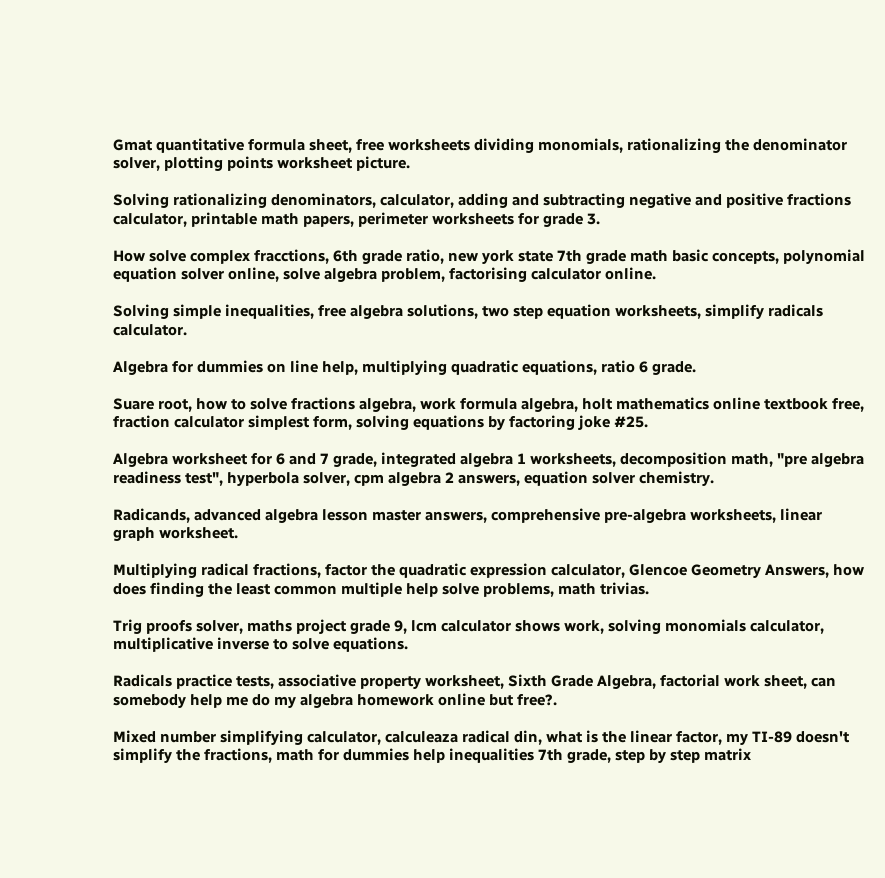Gmat quantitative formula sheet, free worksheets dividing monomials, rationalizing the denominator solver, plotting points worksheet picture.

Solving rationalizing denominators, calculator, adding and subtracting negative and positive fractions calculator, printable math papers, perimeter worksheets for grade 3.

How solve complex fracctions, 6th grade ratio, new york state 7th grade math basic concepts, polynomial equation solver online, solve algebra problem, factorising calculator online.

Solving simple inequalities, free algebra solutions, two step equation worksheets, simplify radicals calculator.

Algebra for dummies on line help, multiplying quadratic equations, ratio 6 grade.

Suare root, how to solve fractions algebra, work formula algebra, holt mathematics online textbook free, fraction calculator simplest form, solving equations by factoring joke #25.

Algebra worksheet for 6 and 7 grade, integrated algebra 1 worksheets, decomposition math, "pre algebra readiness test", hyperbola solver, cpm algebra 2 answers, equation solver chemistry.

Radicands, advanced algebra lesson master answers, comprehensive pre-algebra worksheets, linear graph worksheet.

Multiplying radical fractions, factor the quadratic expression calculator, Glencoe Geometry Answers, how does finding the least common multiple help solve problems, math trivias.

Trig proofs solver, maths project grade 9, lcm calculator shows work, solving monomials calculator, multiplicative inverse to solve equations.

Radicals practice tests, associative property worksheet, Sixth Grade Algebra, factorial work sheet, can somebody help me do my algebra homework online but free?.

Mixed number simplifying calculator, calculeaza radical din, what is the linear factor, my TI-89 doesn't simplify the fractions, math for dummies help inequalities 7th grade, step by step matrix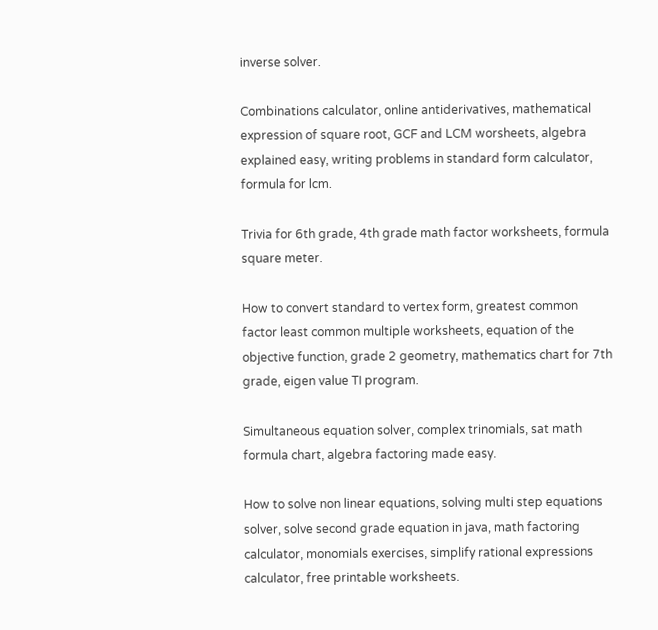inverse solver.

Combinations calculator, online antiderivatives, mathematical expression of square root, GCF and LCM worsheets, algebra explained easy, writing problems in standard form calculator, formula for lcm.

Trivia for 6th grade, 4th grade math factor worksheets, formula square meter.

How to convert standard to vertex form, greatest common factor least common multiple worksheets, equation of the objective function, grade 2 geometry, mathematics chart for 7th grade, eigen value TI program.

Simultaneous equation solver, complex trinomials, sat math formula chart, algebra factoring made easy.

How to solve non linear equations, solving multi step equations solver, solve second grade equation in java, math factoring calculator, monomials exercises, simplify rational expressions calculator, free printable worksheets.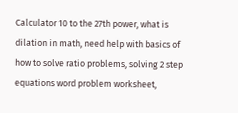Calculator 10 to the 27th power, what is dilation in math, need help with basics of how to solve ratio problems, solving 2 step equations word problem worksheet,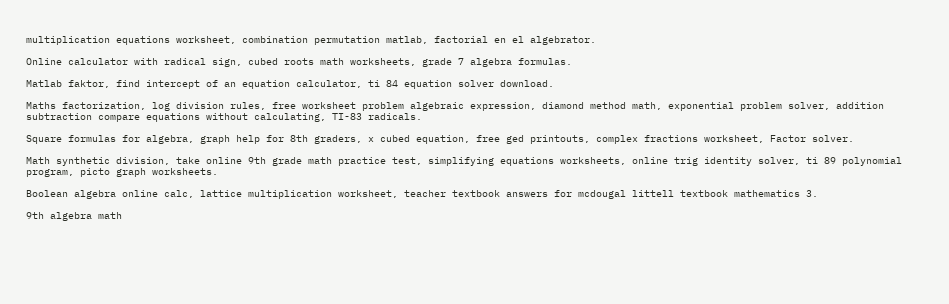multiplication equations worksheet, combination permutation matlab, factorial en el algebrator.

Online calculator with radical sign, cubed roots math worksheets, grade 7 algebra formulas.

Matlab faktor, find intercept of an equation calculator, ti 84 equation solver download.

Maths factorization, log division rules, free worksheet problem algebraic expression, diamond method math, exponential problem solver, addition subtraction compare equations without calculating, TI-83 radicals.

Square formulas for algebra, graph help for 8th graders, x cubed equation, free ged printouts, complex fractions worksheet, Factor solver.

Math synthetic division, take online 9th grade math practice test, simplifying equations worksheets, online trig identity solver, ti 89 polynomial program, picto graph worksheets.

Boolean algebra online calc, lattice multiplication worksheet, teacher textbook answers for mcdougal littell textbook mathematics 3.

9th algebra math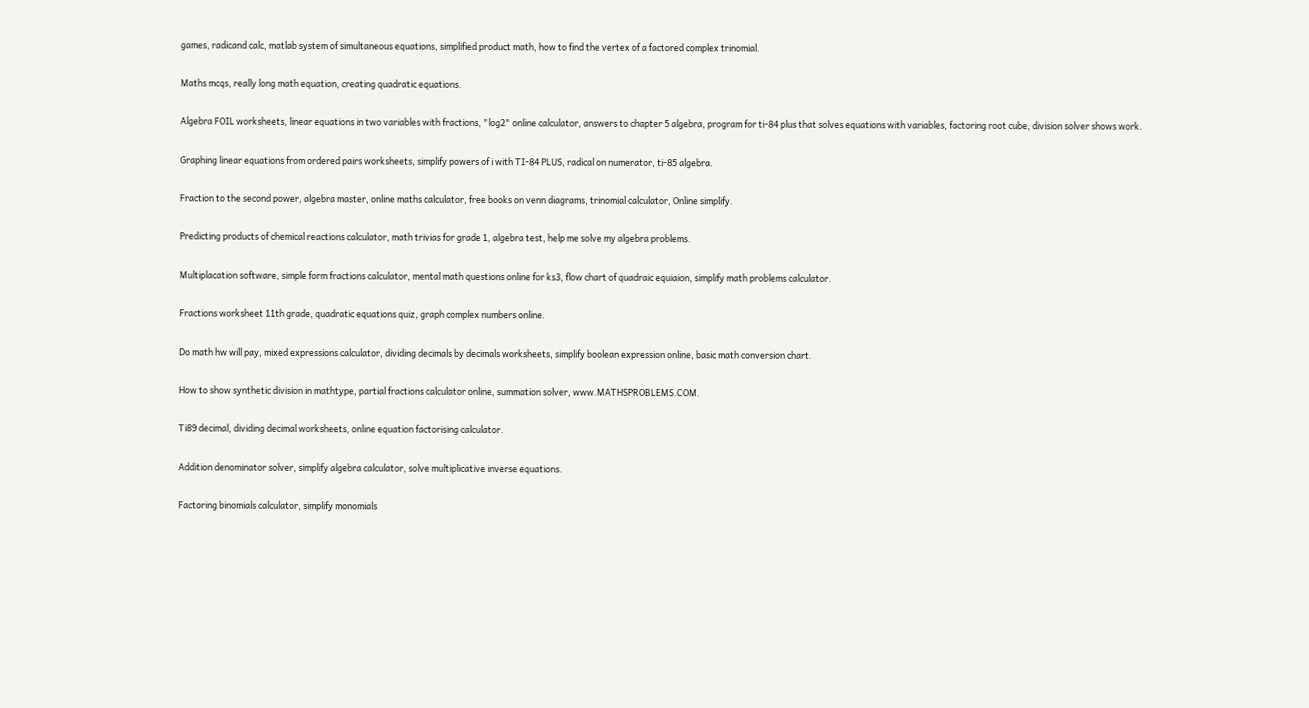games, radicand calc, matlab system of simultaneous equations, simplified product math, how to find the vertex of a factored complex trinomial.

Maths mcqs, really long math equation, creating quadratic equations.

Algebra FOIL worksheets, linear equations in two variables with fractions, "log2" online calculator, answers to chapter 5 algebra, program for ti-84 plus that solves equations with variables, factoring root cube, division solver shows work.

Graphing linear equations from ordered pairs worksheets, simplify powers of i with TI-84 PLUS, radical on numerator, ti-85 algebra.

Fraction to the second power, algebra master, online maths calculator, free books on venn diagrams, trinomial calculator, Online simplify.

Predicting products of chemical reactions calculator, math trivias for grade 1, algebra test, help me solve my algebra problems.

Multiplacation software, simple form fractions calculator, mental math questions online for ks3, flow chart of quadraic equiaion, simplify math problems calculator.

Fractions worksheet 11th grade, quadratic equations quiz, graph complex numbers online.

Do math hw will pay, mixed expressions calculator, dividing decimals by decimals worksheets, simplify boolean expression online, basic math conversion chart.

How to show synthetic division in mathtype, partial fractions calculator online, summation solver, www.MATHSPROBLEMS.COM.

Ti89 decimal, dividing decimal worksheets, online equation factorising calculator.

Addition denominator solver, simplify algebra calculator, solve multiplicative inverse equations.

Factoring binomials calculator, simplify monomials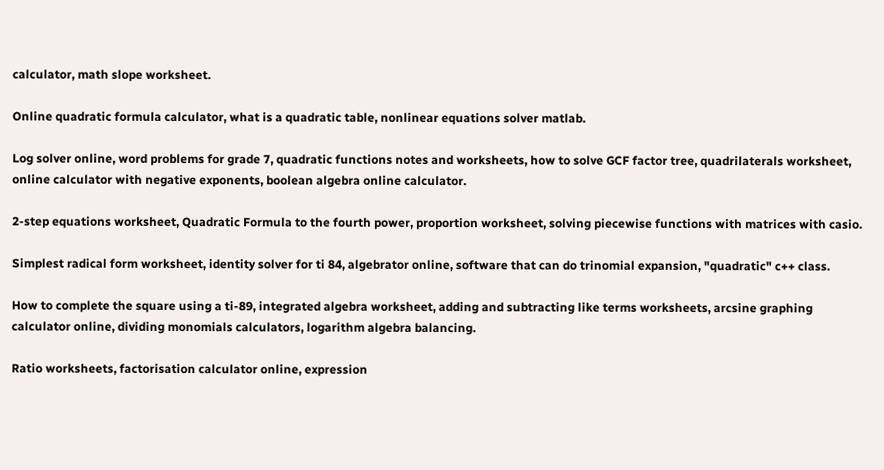calculator, math slope worksheet.

Online quadratic formula calculator, what is a quadratic table, nonlinear equations solver matlab.

Log solver online, word problems for grade 7, quadratic functions notes and worksheets, how to solve GCF factor tree, quadrilaterals worksheet, online calculator with negative exponents, boolean algebra online calculator.

2-step equations worksheet, Quadratic Formula to the fourth power, proportion worksheet, solving piecewise functions with matrices with casio.

Simplest radical form worksheet, identity solver for ti 84, algebrator online, software that can do trinomial expansion, "quadratic" c++ class.

How to complete the square using a ti-89, integrated algebra worksheet, adding and subtracting like terms worksheets, arcsine graphing calculator online, dividing monomials calculators, logarithm algebra balancing.

Ratio worksheets, factorisation calculator online, expression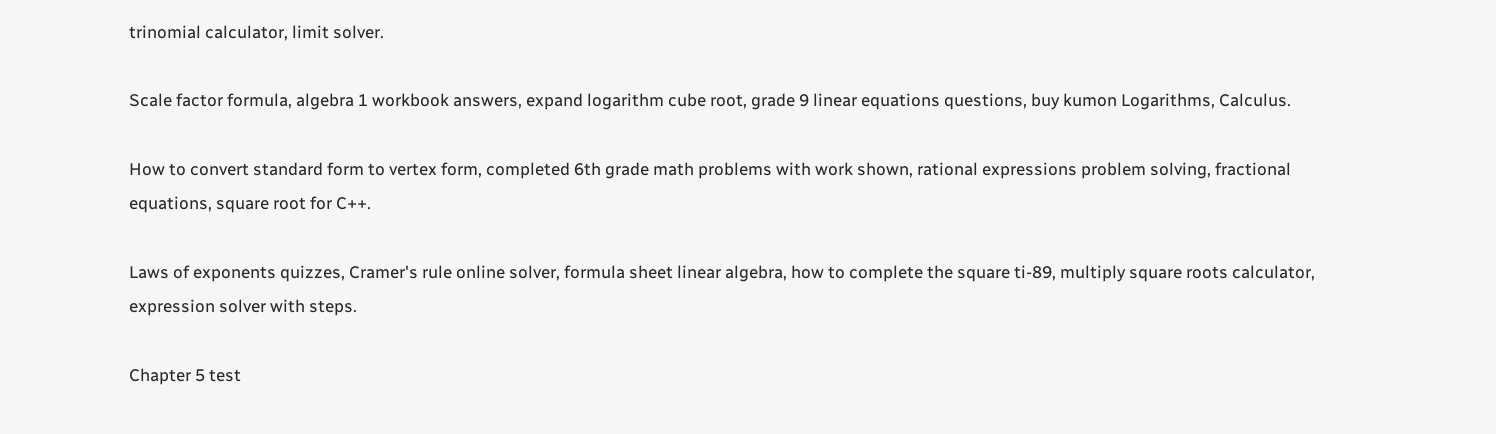trinomial calculator, limit solver.

Scale factor formula, algebra 1 workbook answers, expand logarithm cube root, grade 9 linear equations questions, buy kumon Logarithms, Calculus.

How to convert standard form to vertex form, completed 6th grade math problems with work shown, rational expressions problem solving, fractional equations, square root for C++.

Laws of exponents quizzes, Cramer's rule online solver, formula sheet linear algebra, how to complete the square ti-89, multiply square roots calculator, expression solver with steps.

Chapter 5 test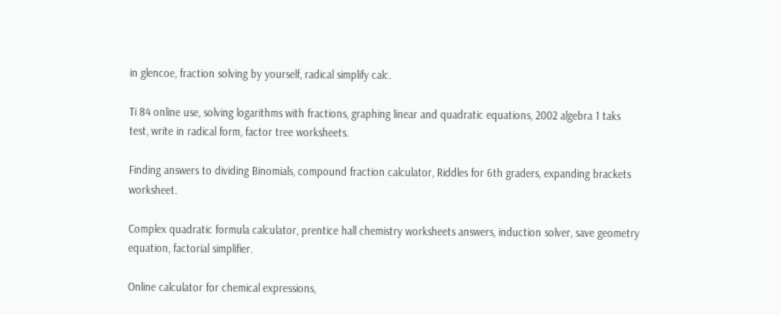in glencoe, fraction solving by yourself, radical simplify calc.

Ti 84 online use, solving logarithms with fractions, graphing linear and quadratic equations, 2002 algebra 1 taks test, write in radical form, factor tree worksheets.

Finding answers to dividing Binomials, compound fraction calculator, Riddles for 6th graders, expanding brackets worksheet.

Complex quadratic formula calculator, prentice hall chemistry worksheets answers, induction solver, save geometry equation, factorial simplifier.

Online calculator for chemical expressions,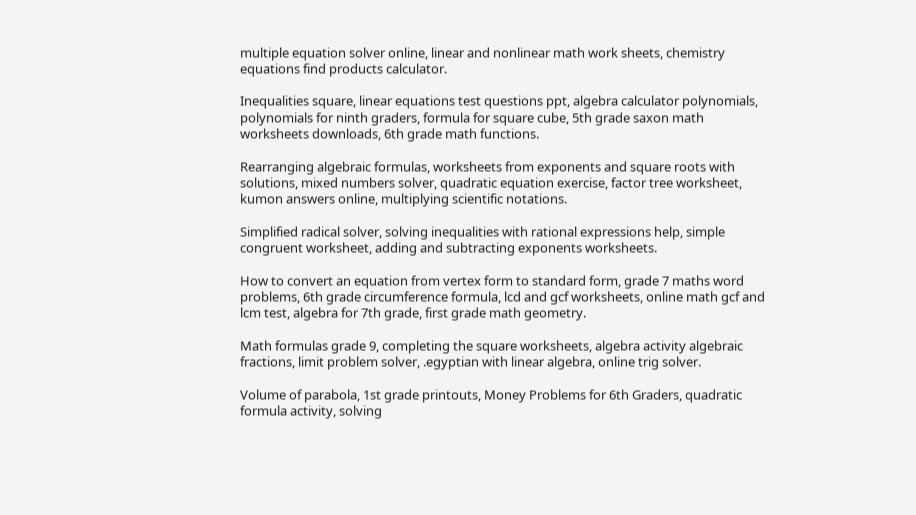multiple equation solver online, linear and nonlinear math work sheets, chemistry equations find products calculator.

Inequalities square, linear equations test questions ppt, algebra calculator polynomials, polynomials for ninth graders, formula for square cube, 5th grade saxon math worksheets downloads, 6th grade math functions.

Rearranging algebraic formulas, worksheets from exponents and square roots with solutions, mixed numbers solver, quadratic equation exercise, factor tree worksheet, kumon answers online, multiplying scientific notations.

Simplified radical solver, solving inequalities with rational expressions help, simple congruent worksheet, adding and subtracting exponents worksheets.

How to convert an equation from vertex form to standard form, grade 7 maths word problems, 6th grade circumference formula, lcd and gcf worksheets, online math gcf and lcm test, algebra for 7th grade, first grade math geometry.

Math formulas grade 9, completing the square worksheets, algebra activity algebraic fractions, limit problem solver, .egyptian with linear algebra, online trig solver.

Volume of parabola, 1st grade printouts, Money Problems for 6th Graders, quadratic formula activity, solving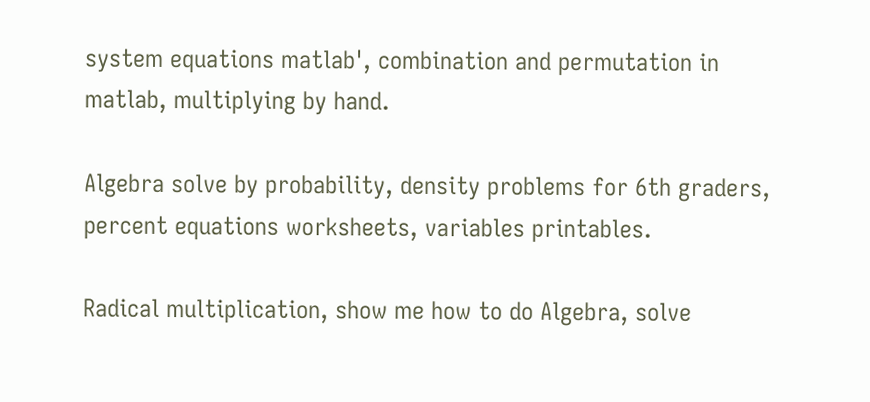system equations matlab', combination and permutation in matlab, multiplying by hand.

Algebra solve by probability, density problems for 6th graders, percent equations worksheets, variables printables.

Radical multiplication, show me how to do Algebra, solve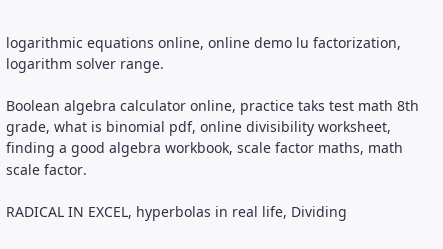logarithmic equations online, online demo lu factorization, logarithm solver range.

Boolean algebra calculator online, practice taks test math 8th grade, what is binomial pdf, online divisibility worksheet, finding a good algebra workbook, scale factor maths, math scale factor.

RADICAL IN EXCEL, hyperbolas in real life, Dividing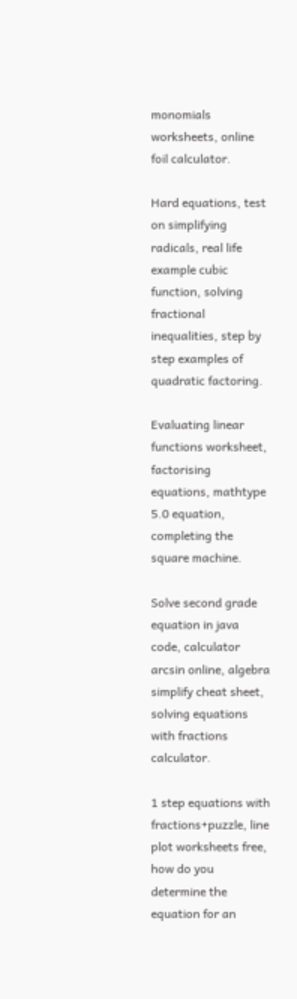monomials worksheets, online foil calculator.

Hard equations, test on simplifying radicals, real life example cubic function, solving fractional inequalities, step by step examples of quadratic factoring.

Evaluating linear functions worksheet, factorising equations, mathtype 5.0 equation, completing the square machine.

Solve second grade equation in java code, calculator arcsin online, algebra simplify cheat sheet, solving equations with fractions calculator.

1 step equations with fractions+puzzle, line plot worksheets free, how do you determine the equation for an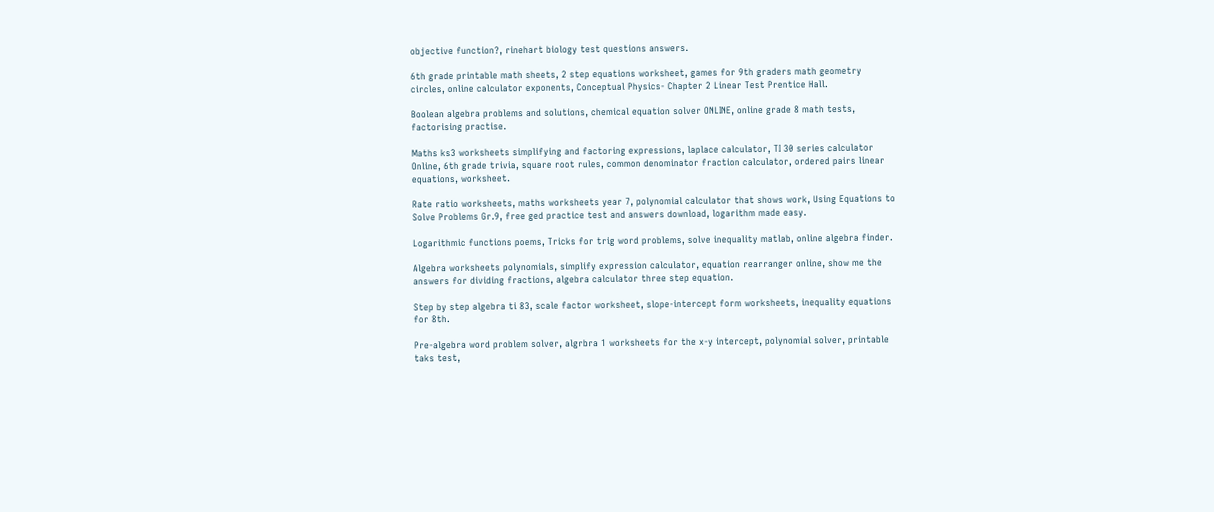objective function?, rinehart biology test questions answers.

6th grade printable math sheets, 2 step equations worksheet, games for 9th graders math geometry circles, online calculator exponents, Conceptual Physics- Chapter 2 Linear Test Prentice Hall.

Boolean algebra problems and solutions, chemical equation solver ONLINE, online grade 8 math tests, factorising practise.

Maths ks3 worksheets simplifying and factoring expressions, laplace calculator, TI 30 series calculator Online, 6th grade trivia, square root rules, common denominator fraction calculator, ordered pairs linear equations, worksheet.

Rate ratio worksheets, maths worksheets year 7, polynomial calculator that shows work, Using Equations to Solve Problems Gr.9, free ged practice test and answers download, logarithm made easy.

Logarithmic functions poems, Tricks for trig word problems, solve inequality matlab, online algebra finder.

Algebra worksheets polynomials, simplify expression calculator, equation rearranger online, show me the answers for dividing fractions, algebra calculator three step equation.

Step by step algebra ti 83, scale factor worksheet, slope-intercept form worksheets, inequality equations for 8th.

Pre-algebra word problem solver, algrbra 1 worksheets for the x-y intercept, polynomial solver, printable taks test,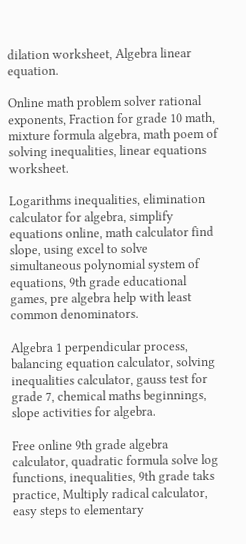dilation worksheet, Algebra linear equation.

Online math problem solver rational exponents, Fraction for grade 10 math, mixture formula algebra, math poem of solving inequalities, linear equations worksheet.

Logarithms inequalities, elimination calculator for algebra, simplify equations online, math calculator find slope, using excel to solve simultaneous polynomial system of equations, 9th grade educational games, pre algebra help with least common denominators.

Algebra 1 perpendicular process, balancing equation calculator, solving inequalities calculator, gauss test for grade 7, chemical maths beginnings, slope activities for algebra.

Free online 9th grade algebra calculator, quadratic formula solve log functions, inequalities, 9th grade taks practice, Multiply radical calculator, easy steps to elementary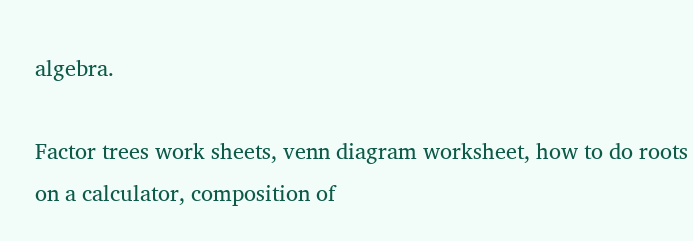algebra.

Factor trees work sheets, venn diagram worksheet, how to do roots on a calculator, composition of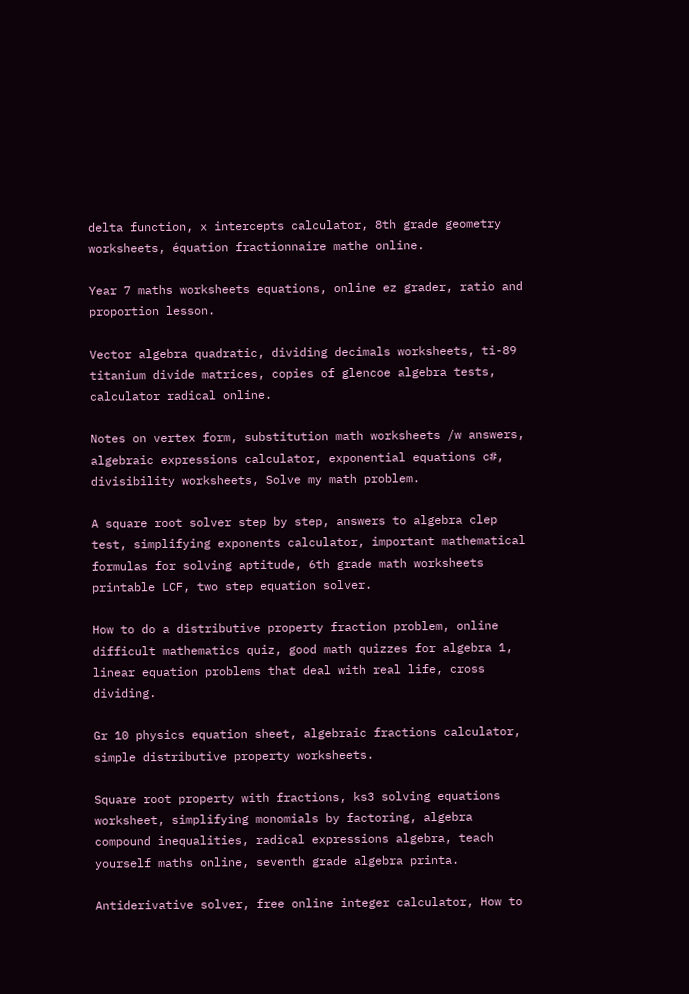delta function, x intercepts calculator, 8th grade geometry worksheets, équation fractionnaire mathe online.

Year 7 maths worksheets equations, online ez grader, ratio and proportion lesson.

Vector algebra quadratic, dividing decimals worksheets, ti-89 titanium divide matrices, copies of glencoe algebra tests, calculator radical online.

Notes on vertex form, substitution math worksheets /w answers, algebraic expressions calculator, exponential equations c#, divisibility worksheets, Solve my math problem.

A square root solver step by step, answers to algebra clep test, simplifying exponents calculator, important mathematical formulas for solving aptitude, 6th grade math worksheets printable LCF, two step equation solver.

How to do a distributive property fraction problem, online difficult mathematics quiz, good math quizzes for algebra 1, linear equation problems that deal with real life, cross dividing.

Gr 10 physics equation sheet, algebraic fractions calculator, simple distributive property worksheets.

Square root property with fractions, ks3 solving equations worksheet, simplifying monomials by factoring, algebra compound inequalities, radical expressions algebra, teach yourself maths online, seventh grade algebra printa.

Antiderivative solver, free online integer calculator, How to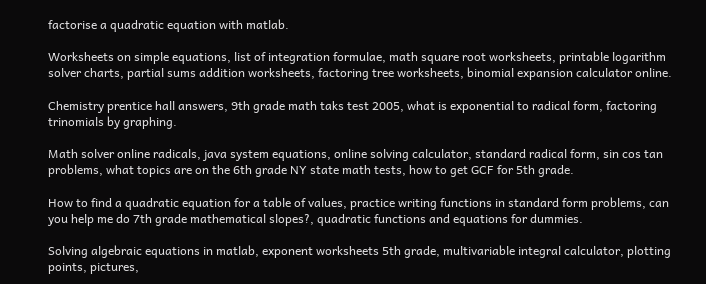factorise a quadratic equation with matlab.

Worksheets on simple equations, list of integration formulae, math square root worksheets, printable logarithm solver charts, partial sums addition worksheets, factoring tree worksheets, binomial expansion calculator online.

Chemistry prentice hall answers, 9th grade math taks test 2005, what is exponential to radical form, factoring trinomials by graphing.

Math solver online radicals, java system equations, online solving calculator, standard radical form, sin cos tan problems, what topics are on the 6th grade NY state math tests, how to get GCF for 5th grade.

How to find a quadratic equation for a table of values, practice writing functions in standard form problems, can you help me do 7th grade mathematical slopes?, quadratic functions and equations for dummies.

Solving algebraic equations in matlab, exponent worksheets 5th grade, multivariable integral calculator, plotting points, pictures,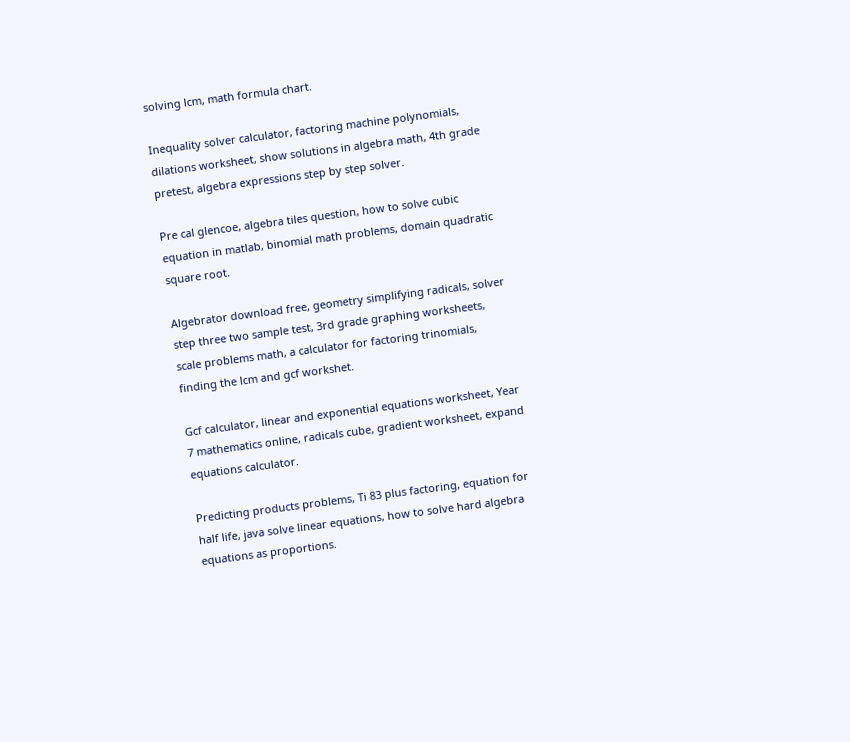solving lcm, math formula chart.

Inequality solver calculator, factoring machine polynomials, dilations worksheet, show solutions in algebra math, 4th grade pretest, algebra expressions step by step solver.

Pre cal glencoe, algebra tiles question, how to solve cubic equation in matlab, binomial math problems, domain quadratic square root.

Algebrator download free, geometry simplifying radicals, solver step three two sample test, 3rd grade graphing worksheets, scale problems math, a calculator for factoring trinomials, finding the lcm and gcf workshet.

Gcf calculator, linear and exponential equations worksheet, Year 7 mathematics online, radicals cube, gradient worksheet, expand equations calculator.

Predicting products problems, Ti 83 plus factoring, equation for half life, java solve linear equations, how to solve hard algebra equations as proportions.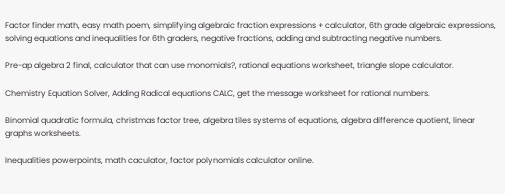Factor finder math, easy math poem, simplifying algebraic fraction expressions + calculator, 6th grade algebraic expressions, solving equations and inequalities for 6th graders, negative fractions, adding and subtracting negative numbers.

Pre-ap algebra 2 final, calculator that can use monomials?, rational equations worksheet, triangle slope calculator.

Chemistry Equation Solver, Adding Radical equations CALC, get the message worksheet for rational numbers.

Binomial quadratic formula, christmas factor tree, algebra tiles systems of equations, algebra difference quotient, linear graphs worksheets.

Inequalities powerpoints, math caculator, factor polynomials calculator online.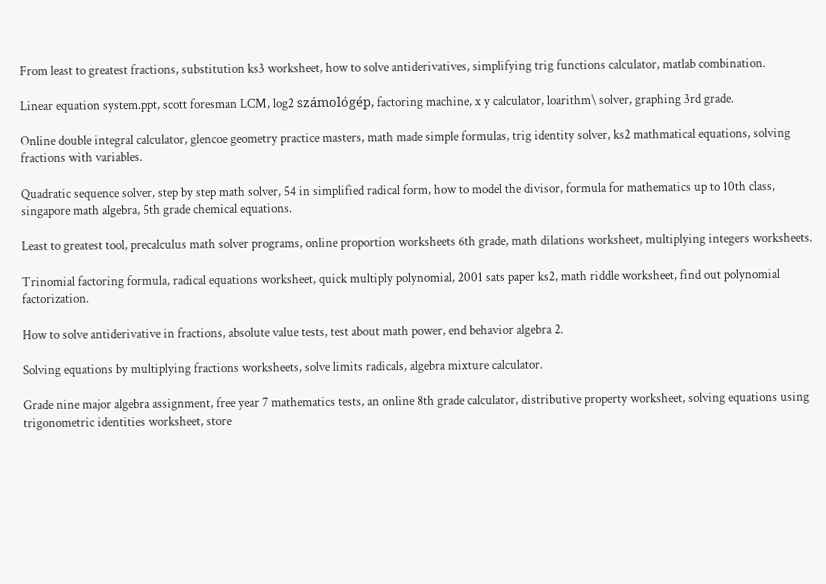From least to greatest fractions, substitution ks3 worksheet, how to solve antiderivatives, simplifying trig functions calculator, matlab combination.

Linear equation system.ppt, scott foresman LCM, log2 számológép, factoring machine, x y calculator, loarithm\ solver, graphing 3rd grade.

Online double integral calculator, glencoe geometry practice masters, math made simple formulas, trig identity solver, ks2 mathmatical equations, solving fractions with variables.

Quadratic sequence solver, step by step math solver, 54 in simplified radical form, how to model the divisor, formula for mathematics up to 10th class, singapore math algebra, 5th grade chemical equations.

Least to greatest tool, precalculus math solver programs, online proportion worksheets 6th grade, math dilations worksheet, multiplying integers worksheets.

Trinomial factoring formula, radical equations worksheet, quick multiply polynomial, 2001 sats paper ks2, math riddle worksheet, find out polynomial factorization.

How to solve antiderivative in fractions, absolute value tests, test about math power, end behavior algebra 2.

Solving equations by multiplying fractions worksheets, solve limits radicals, algebra mixture calculator.

Grade nine major algebra assignment, free year 7 mathematics tests, an online 8th grade calculator, distributive property worksheet, solving equations using trigonometric identities worksheet, store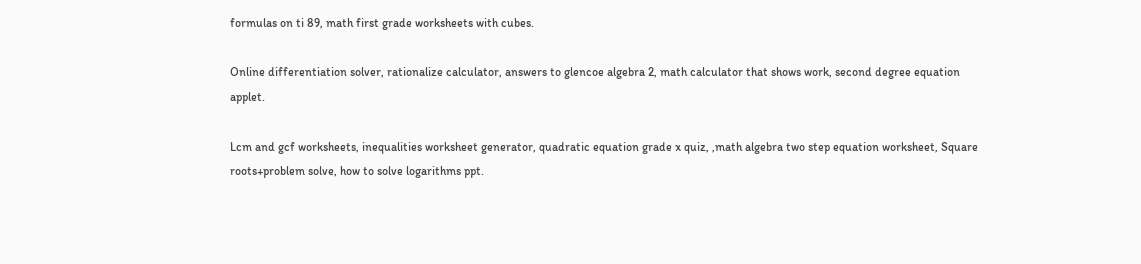formulas on ti 89, math first grade worksheets with cubes.

Online differentiation solver, rationalize calculator, answers to glencoe algebra 2, math calculator that shows work, second degree equation applet.

Lcm and gcf worksheets, inequalities worksheet generator, quadratic equation grade x quiz, ,math algebra two step equation worksheet, Square roots+problem solve, how to solve logarithms ppt.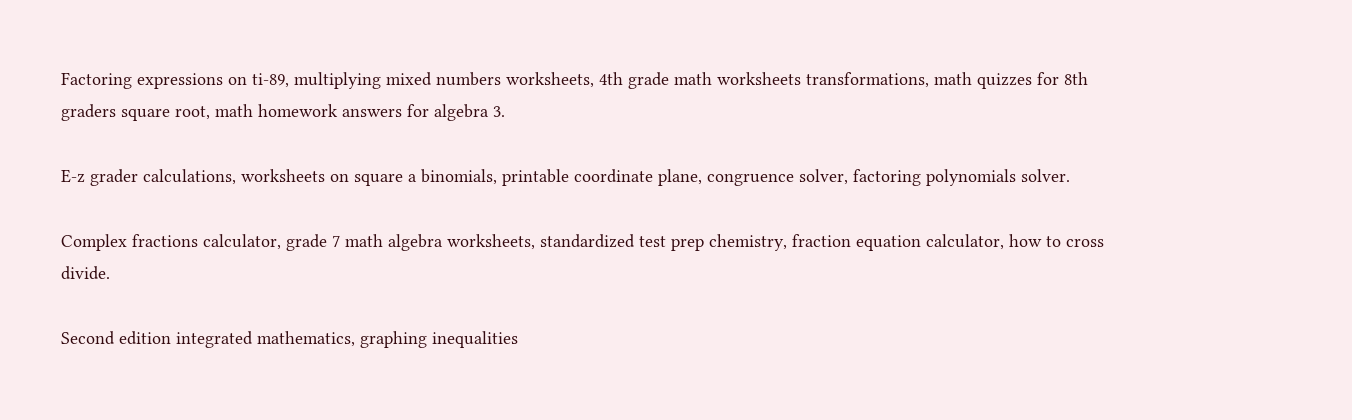Factoring expressions on ti-89, multiplying mixed numbers worksheets, 4th grade math worksheets transformations, math quizzes for 8th graders square root, math homework answers for algebra 3.

E-z grader calculations, worksheets on square a binomials, printable coordinate plane, congruence solver, factoring polynomials solver.

Complex fractions calculator, grade 7 math algebra worksheets, standardized test prep chemistry, fraction equation calculator, how to cross divide.

Second edition integrated mathematics, graphing inequalities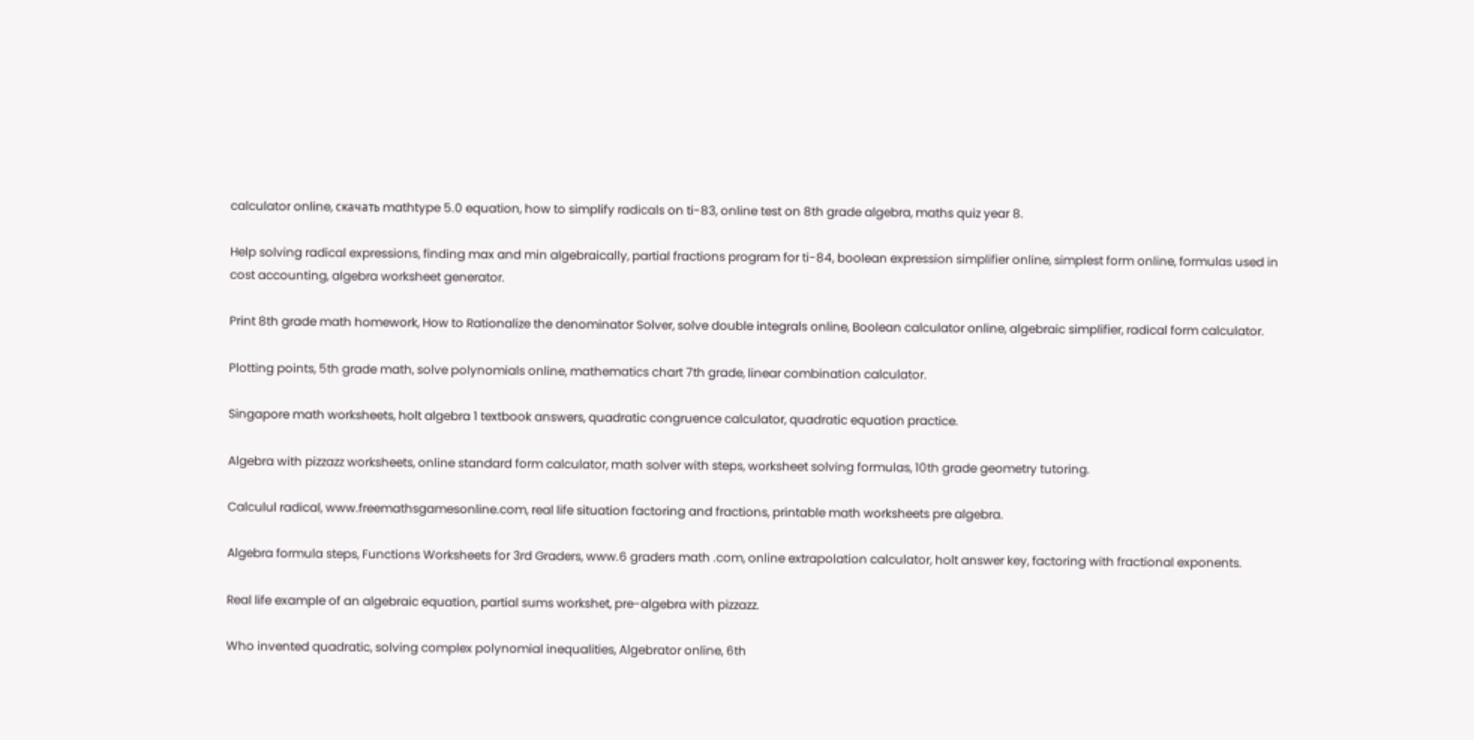calculator online, скачать mathtype 5.0 equation, how to simplify radicals on ti-83, online test on 8th grade algebra, maths quiz year 8.

Help solving radical expressions, finding max and min algebraically, partial fractions program for ti-84, boolean expression simplifier online, simplest form online, formulas used in cost accounting, algebra worksheet generator.

Print 8th grade math homework, How to Rationalize the denominator Solver, solve double integrals online, Boolean calculator online, algebraic simplifier, radical form calculator.

Plotting points, 5th grade math, solve polynomials online, mathematics chart 7th grade, linear combination calculator.

Singapore math worksheets, holt algebra 1 textbook answers, quadratic congruence calculator, quadratic equation practice.

Algebra with pizzazz worksheets, online standard form calculator, math solver with steps, worksheet solving formulas, 10th grade geometry tutoring.

Calculul radical, www.freemathsgamesonline.com, real life situation factoring and fractions, printable math worksheets pre algebra.

Algebra formula steps, Functions Worksheets for 3rd Graders, www.6 graders math .com, online extrapolation calculator, holt answer key, factoring with fractional exponents.

Real life example of an algebraic equation, partial sums workshet, pre-algebra with pizzazz.

Who invented quadratic, solving complex polynomial inequalities, Algebrator online, 6th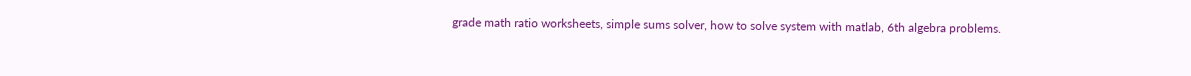grade math ratio worksheets, simple sums solver, how to solve system with matlab, 6th algebra problems.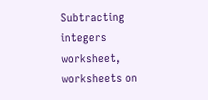Subtracting integers worksheet, worksheets on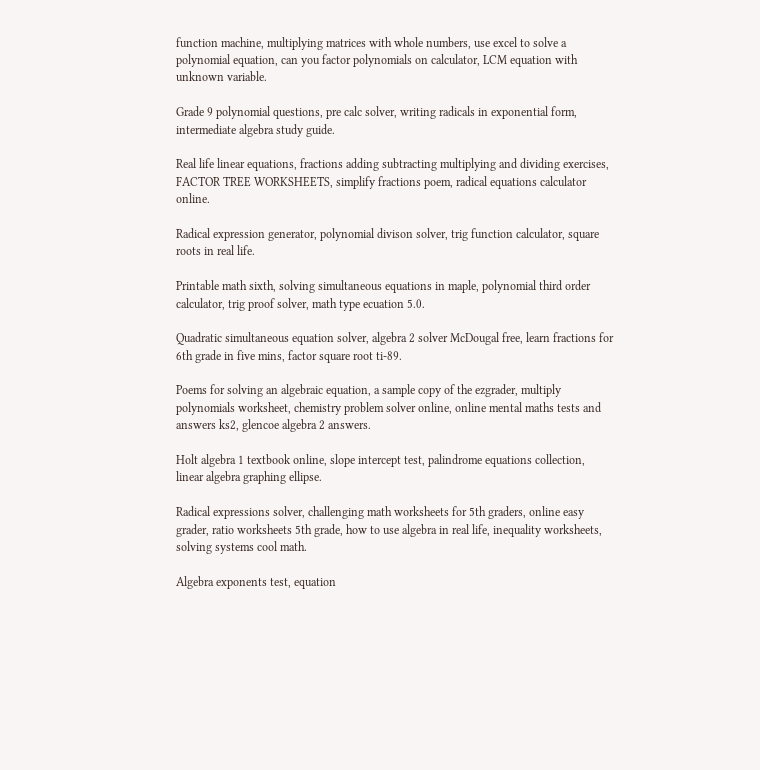function machine, multiplying matrices with whole numbers, use excel to solve a polynomial equation, can you factor polynomials on calculator, LCM equation with unknown variable.

Grade 9 polynomial questions, pre calc solver, writing radicals in exponential form, intermediate algebra study guide.

Real life linear equations, fractions adding subtracting multiplying and dividing exercises, FACTOR TREE WORKSHEETS, simplify fractions poem, radical equations calculator online.

Radical expression generator, polynomial divison solver, trig function calculator, square roots in real life.

Printable math sixth, solving simultaneous equations in maple, polynomial third order calculator, trig proof solver, math type ecuation 5.0.

Quadratic simultaneous equation solver, algebra 2 solver McDougal free, learn fractions for 6th grade in five mins, factor square root ti-89.

Poems for solving an algebraic equation, a sample copy of the ezgrader, multiply polynomials worksheet, chemistry problem solver online, online mental maths tests and answers ks2, glencoe algebra 2 answers.

Holt algebra 1 textbook online, slope intercept test, palindrome equations collection, linear algebra graphing ellipse.

Radical expressions solver, challenging math worksheets for 5th graders, online easy grader, ratio worksheets 5th grade, how to use algebra in real life, inequality worksheets, solving systems cool math.

Algebra exponents test, equation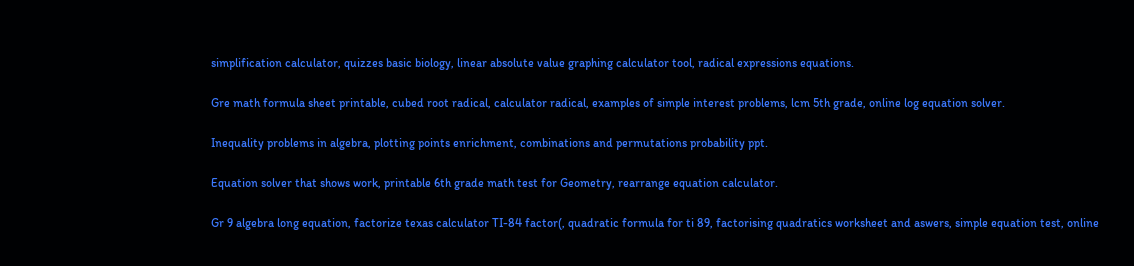simplification calculator, quizzes basic biology, linear absolute value graphing calculator tool, radical expressions equations.

Gre math formula sheet printable, cubed root radical, calculator radical, examples of simple interest problems, lcm 5th grade, online log equation solver.

Inequality problems in algebra, plotting points enrichment, combinations and permutations probability ppt.

Equation solver that shows work, printable 6th grade math test for Geometry, rearrange equation calculator.

Gr 9 algebra long equation, factorize texas calculator TI-84 factor(, quadratic formula for ti 89, factorising quadratics worksheet and aswers, simple equation test, online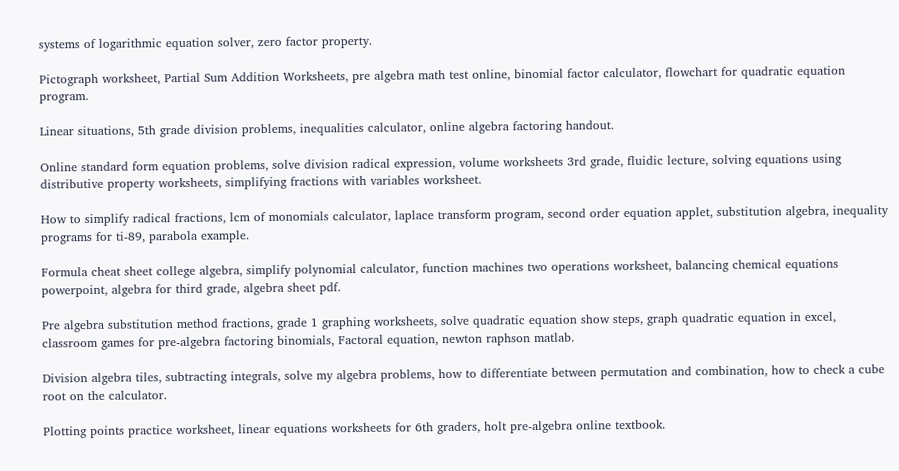systems of logarithmic equation solver, zero factor property.

Pictograph worksheet, Partial Sum Addition Worksheets, pre algebra math test online, binomial factor calculator, flowchart for quadratic equation program.

Linear situations, 5th grade division problems, inequalities calculator, online algebra factoring handout.

Online standard form equation problems, solve division radical expression, volume worksheets 3rd grade, fluidic lecture, solving equations using distributive property worksheets, simplifying fractions with variables worksheet.

How to simplify radical fractions, lcm of monomials calculator, laplace transform program, second order equation applet, substitution algebra, inequality programs for ti-89, parabola example.

Formula cheat sheet college algebra, simplify polynomial calculator, function machines two operations worksheet, balancing chemical equations powerpoint, algebra for third grade, algebra sheet pdf.

Pre algebra substitution method fractions, grade 1 graphing worksheets, solve quadratic equation show steps, graph quadratic equation in excel, classroom games for pre-algebra factoring binomials, Factoral equation, newton raphson matlab.

Division algebra tiles, subtracting integrals, solve my algebra problems, how to differentiate between permutation and combination, how to check a cube root on the calculator.

Plotting points practice worksheet, linear equations worksheets for 6th graders, holt pre-algebra online textbook.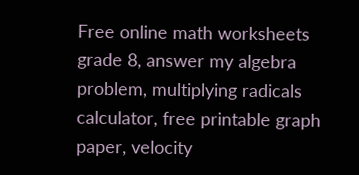Free online math worksheets grade 8, answer my algebra problem, multiplying radicals calculator, free printable graph paper, velocity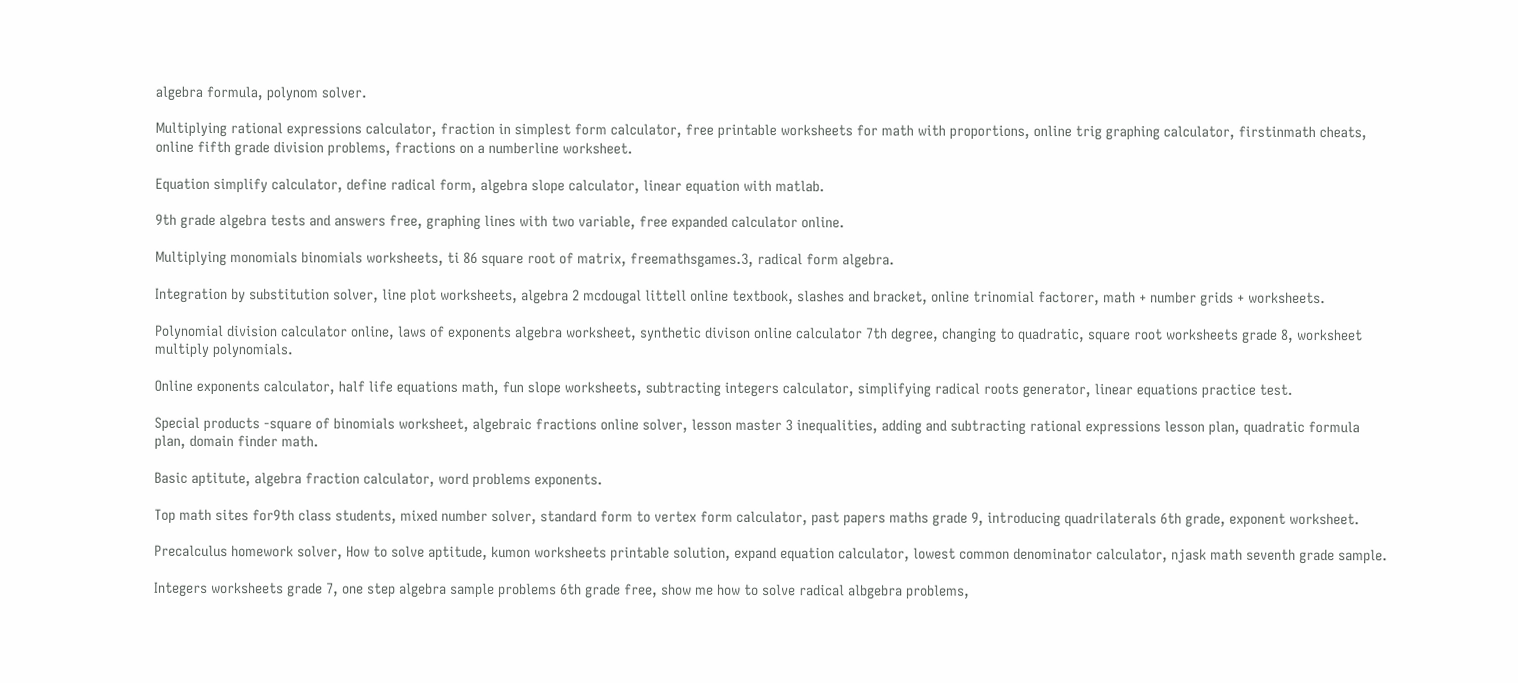algebra formula, polynom solver.

Multiplying rational expressions calculator, fraction in simplest form calculator, free printable worksheets for math with proportions, online trig graphing calculator, firstinmath cheats, online fifth grade division problems, fractions on a numberline worksheet.

Equation simplify calculator, define radical form, algebra slope calculator, linear equation with matlab.

9th grade algebra tests and answers free, graphing lines with two variable, free expanded calculator online.

Multiplying monomials binomials worksheets, ti 86 square root of matrix, freemathsgames.3, radical form algebra.

Integration by substitution solver, line plot worksheets, algebra 2 mcdougal littell online textbook, slashes and bracket, online trinomial factorer, math + number grids + worksheets.

Polynomial division calculator online, laws of exponents algebra worksheet, synthetic divison online calculator 7th degree, changing to quadratic, square root worksheets grade 8, worksheet multiply polynomials.

Online exponents calculator, half life equations math, fun slope worksheets, subtracting integers calculator, simplifying radical roots generator, linear equations practice test.

Special products -square of binomials worksheet, algebraic fractions online solver, lesson master 3 inequalities, adding and subtracting rational expressions lesson plan, quadratic formula plan, domain finder math.

Basic aptitute, algebra fraction calculator, word problems exponents.

Top math sites for9th class students, mixed number solver, standard form to vertex form calculator, past papers maths grade 9, introducing quadrilaterals 6th grade, exponent worksheet.

Precalculus homework solver, How to solve aptitude, kumon worksheets printable solution, expand equation calculator, lowest common denominator calculator, njask math seventh grade sample.

Integers worksheets grade 7, one step algebra sample problems 6th grade free, show me how to solve radical albgebra problems,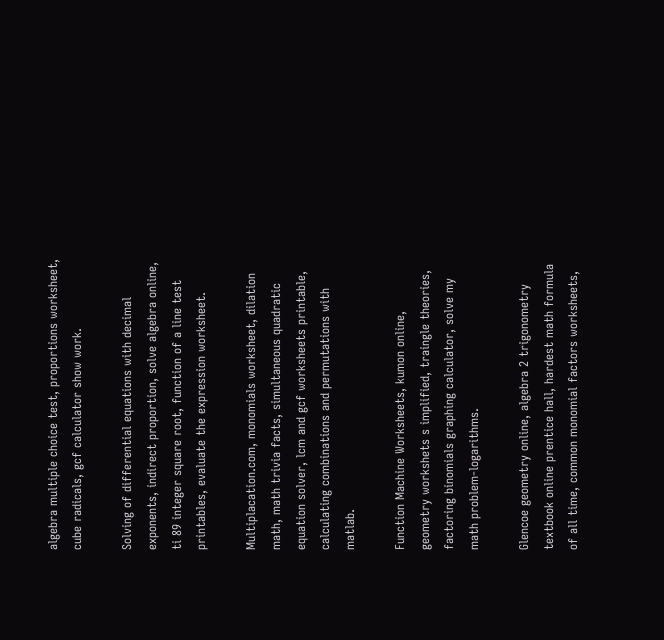algebra multiple choice test, proportions worksheet, cube radicals, gcf calculator show work.

Solving of differential equations with decimal exponents, indirect proportion, solve algebra online, ti 89 integer square root, function of a line test printables, evaluate the expression worksheet.

Multiplacation.com, monomials worksheet, dilation math, math trivia facts, simultaneous quadratic equation solver, lcm and gcf worksheets printable, calculating combinations and permutations with matlab.

Function Machine Worksheets, kumon online, geometry workshets s implified, traingle theories, factoring binomials graphing calculator, solve my math problem-logarithms.

Glencoe geometry online, algebra 2 trigonometry textbook online prentice hall, hardest math formula of all time, common monomial factors worksheets,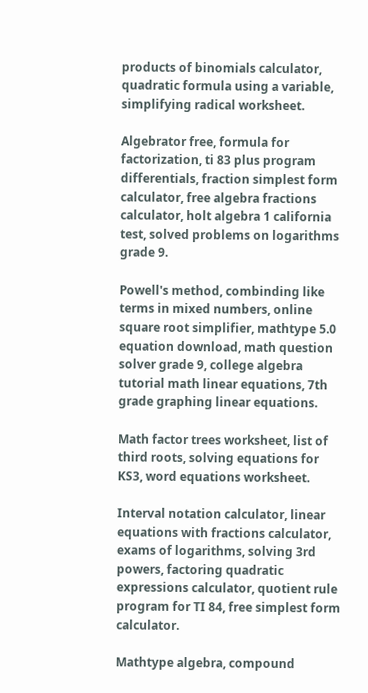products of binomials calculator, quadratic formula using a variable, simplifying radical worksheet.

Algebrator free, formula for factorization, ti 83 plus program differentials, fraction simplest form calculator, free algebra fractions calculator, holt algebra 1 california test, solved problems on logarithms grade 9.

Powell's method, combinding like terms in mixed numbers, online square root simplifier, mathtype 5.0 equation download, math question solver grade 9, college algebra tutorial math linear equations, 7th grade graphing linear equations.

Math factor trees worksheet, list of third roots, solving equations for KS3, word equations worksheet.

Interval notation calculator, linear equations with fractions calculator, exams of logarithms, solving 3rd powers, factoring quadratic expressions calculator, quotient rule program for TI 84, free simplest form calculator.

Mathtype algebra, compound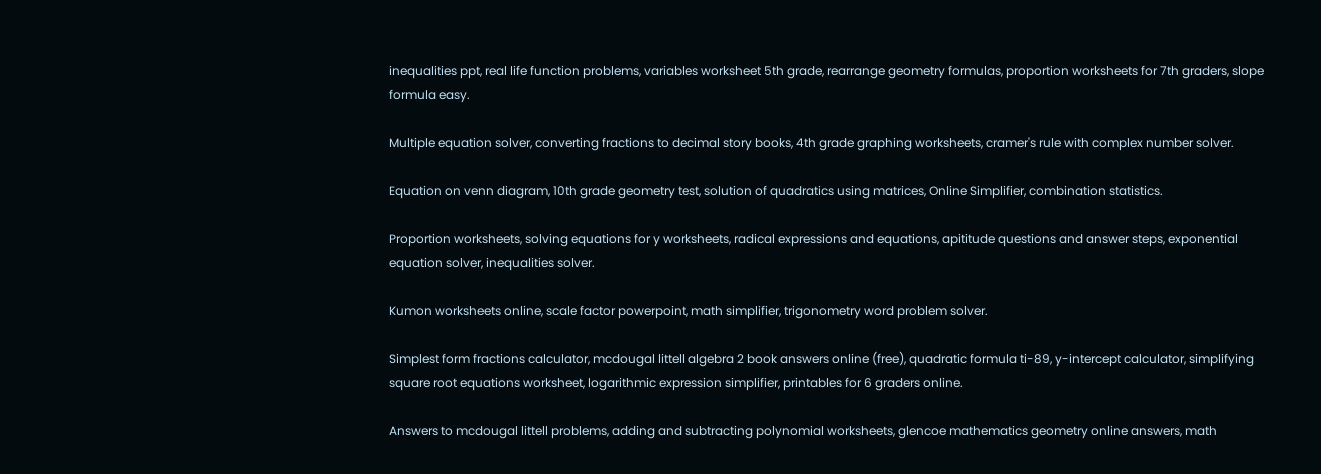inequalities ppt, real life function problems, variables worksheet 5th grade, rearrange geometry formulas, proportion worksheets for 7th graders, slope formula easy.

Multiple equation solver, converting fractions to decimal story books, 4th grade graphing worksheets, cramer's rule with complex number solver.

Equation on venn diagram, 10th grade geometry test, solution of quadratics using matrices, Online Simplifier, combination statistics.

Proportion worksheets, solving equations for y worksheets, radical expressions and equations, apititude questions and answer steps, exponential equation solver, inequalities solver.

Kumon worksheets online, scale factor powerpoint, math simplifier, trigonometry word problem solver.

Simplest form fractions calculator, mcdougal littell algebra 2 book answers online (free), quadratic formula ti-89, y-intercept calculator, simplifying square root equations worksheet, logarithmic expression simplifier, printables for 6 graders online.

Answers to mcdougal littell problems, adding and subtracting polynomial worksheets, glencoe mathematics geometry online answers, math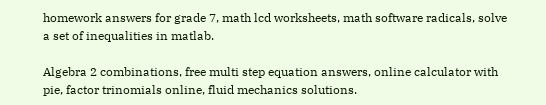homework answers for grade 7, math lcd worksheets, math software radicals, solve a set of inequalities in matlab.

Algebra 2 combinations, free multi step equation answers, online calculator with pie, factor trinomials online, fluid mechanics solutions.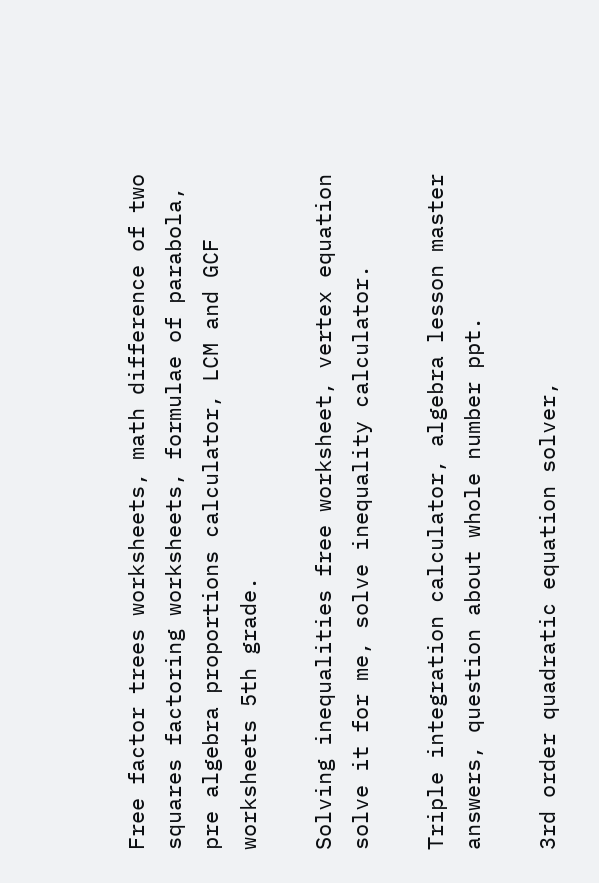Free factor trees worksheets, math difference of two squares factoring worksheets, formulae of parabola, pre algebra proportions calculator, LCM and GCF worksheets 5th grade.

Solving inequalities free worksheet, vertex equation solve it for me, solve inequality calculator.

Triple integration calculator, algebra lesson master answers, question about whole number ppt.

3rd order quadratic equation solver,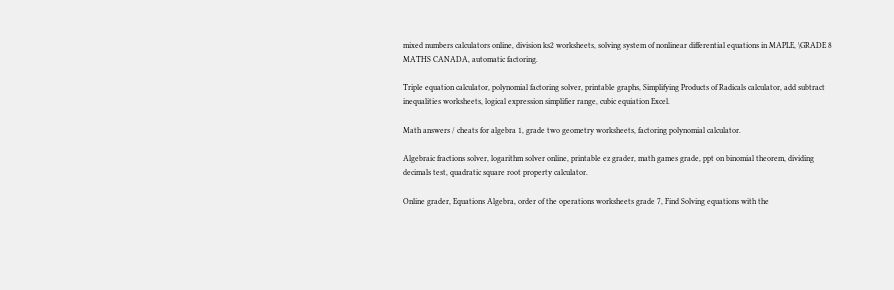mixed numbers calculators online, division ks2 worksheets, solving system of nonlinear differential equations in MAPLE, \GRADE 8 MATHS CANADA, automatic factoring.

Triple equation calculator, polynomial factoring solver, printable graphs, Simplifying Products of Radicals calculator, add subtract inequalities worksheets, logical expression simplifier range, cubic equiation Excel.

Math answers / cheats for algebra 1, grade two geometry worksheets, factoring polynomial calculator.

Algebraic fractions solver, logarithm solver online, printable ez grader, math games grade, ppt on binomial theorem, dividing decimals test, quadratic square root property calculator.

Online grader, Equations Algebra, order of the operations worksheets grade 7, Find Solving equations with the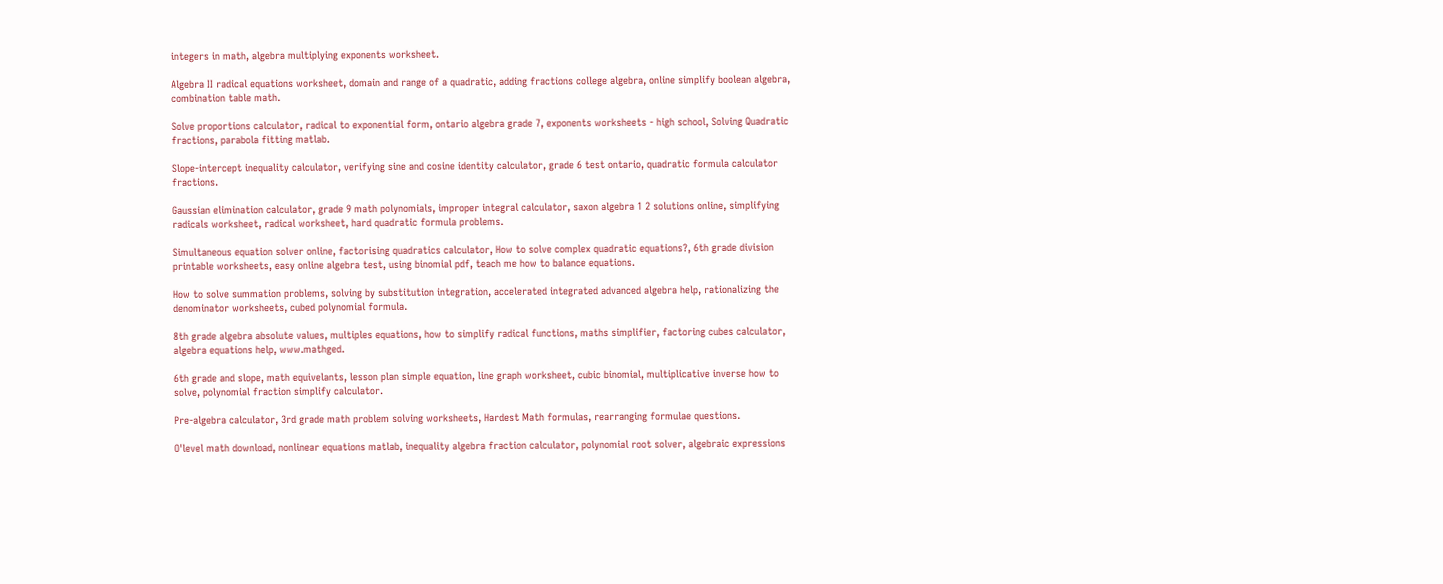integers in math, algebra multiplying exponents worksheet.

Algebra II radical equations worksheet, domain and range of a quadratic, adding fractions college algebra, online simplify boolean algebra, combination table math.

Solve proportions calculator, radical to exponential form, ontario algebra grade 7, exponents worksheets - high school, Solving Quadratic fractions, parabola fitting matlab.

Slope-intercept inequality calculator, verifying sine and cosine identity calculator, grade 6 test ontario, quadratic formula calculator fractions.

Gaussian elimination calculator, grade 9 math polynomials, improper integral calculator, saxon algebra 1 2 solutions online, simplifying radicals worksheet, radical worksheet, hard quadratic formula problems.

Simultaneous equation solver online, factorising quadratics calculator, How to solve complex quadratic equations?, 6th grade division printable worksheets, easy online algebra test, using binomial pdf, teach me how to balance equations.

How to solve summation problems, solving by substitution integration, accelerated integrated advanced algebra help, rationalizing the denominator worksheets, cubed polynomial formula.

8th grade algebra absolute values, multiples equations, how to simplify radical functions, maths simplifier, factoring cubes calculator, algebra equations help, www.mathged.

6th grade and slope, math equivelants, lesson plan simple equation, line graph worksheet, cubic binomial, multiplicative inverse how to solve, polynomial fraction simplify calculator.

Pre-algebra calculator, 3rd grade math problem solving worksheets, Hardest Math formulas, rearranging formulae questions.

O'level math download, nonlinear equations matlab, inequality algebra fraction calculator, polynomial root solver, algebraic expressions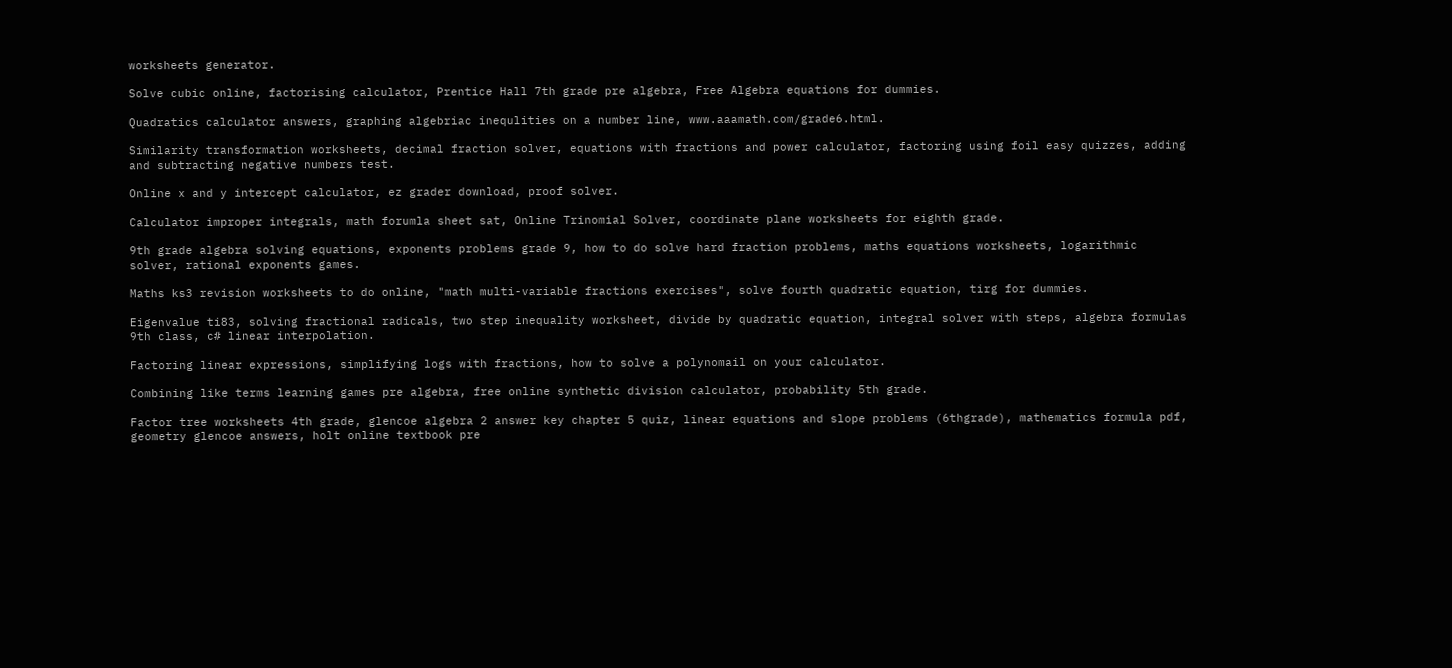worksheets generator.

Solve cubic online, factorising calculator, Prentice Hall 7th grade pre algebra, Free Algebra equations for dummies.

Quadratics calculator answers, graphing algebriac inequlities on a number line, www.aaamath.com/grade6.html.

Similarity transformation worksheets, decimal fraction solver, equations with fractions and power calculator, factoring using foil easy quizzes, adding and subtracting negative numbers test.

Online x and y intercept calculator, ez grader download, proof solver.

Calculator improper integrals, math forumla sheet sat, Online Trinomial Solver, coordinate plane worksheets for eighth grade.

9th grade algebra solving equations, exponents problems grade 9, how to do solve hard fraction problems, maths equations worksheets, logarithmic solver, rational exponents games.

Maths ks3 revision worksheets to do online, "math multi-variable fractions exercises", solve fourth quadratic equation, tirg for dummies.

Eigenvalue ti83, solving fractional radicals, two step inequality worksheet, divide by quadratic equation, integral solver with steps, algebra formulas 9th class, c# linear interpolation.

Factoring linear expressions, simplifying logs with fractions, how to solve a polynomail on your calculator.

Combining like terms learning games pre algebra, free online synthetic division calculator, probability 5th grade.

Factor tree worksheets 4th grade, glencoe algebra 2 answer key chapter 5 quiz, linear equations and slope problems (6thgrade), mathematics formula pdf, geometry glencoe answers, holt online textbook pre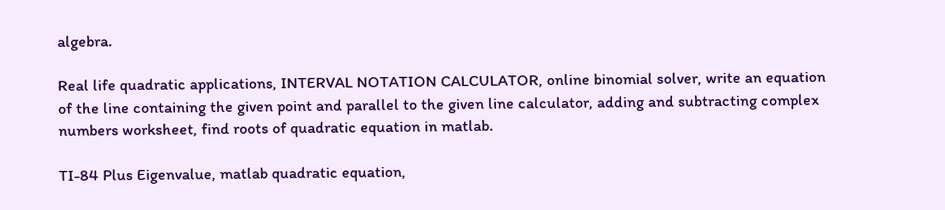algebra.

Real life quadratic applications, INTERVAL NOTATION CALCULATOR, online binomial solver, write an equation of the line containing the given point and parallel to the given line calculator, adding and subtracting complex numbers worksheet, find roots of quadratic equation in matlab.

TI-84 Plus Eigenvalue, matlab quadratic equation,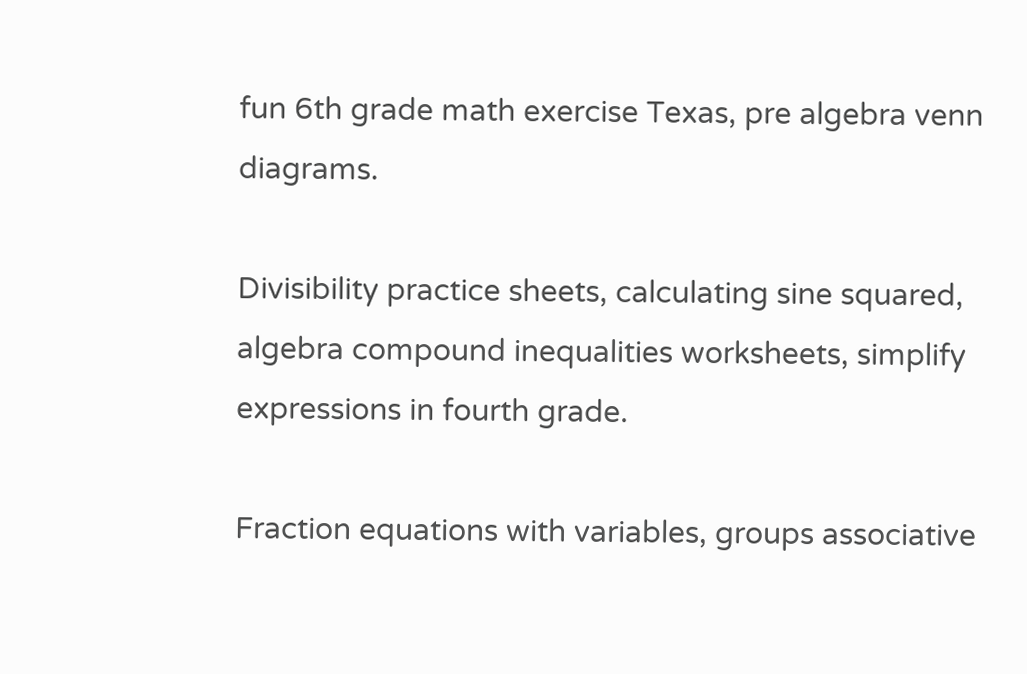fun 6th grade math exercise Texas, pre algebra venn diagrams.

Divisibility practice sheets, calculating sine squared, algebra compound inequalities worksheets, simplify expressions in fourth grade.

Fraction equations with variables, groups associative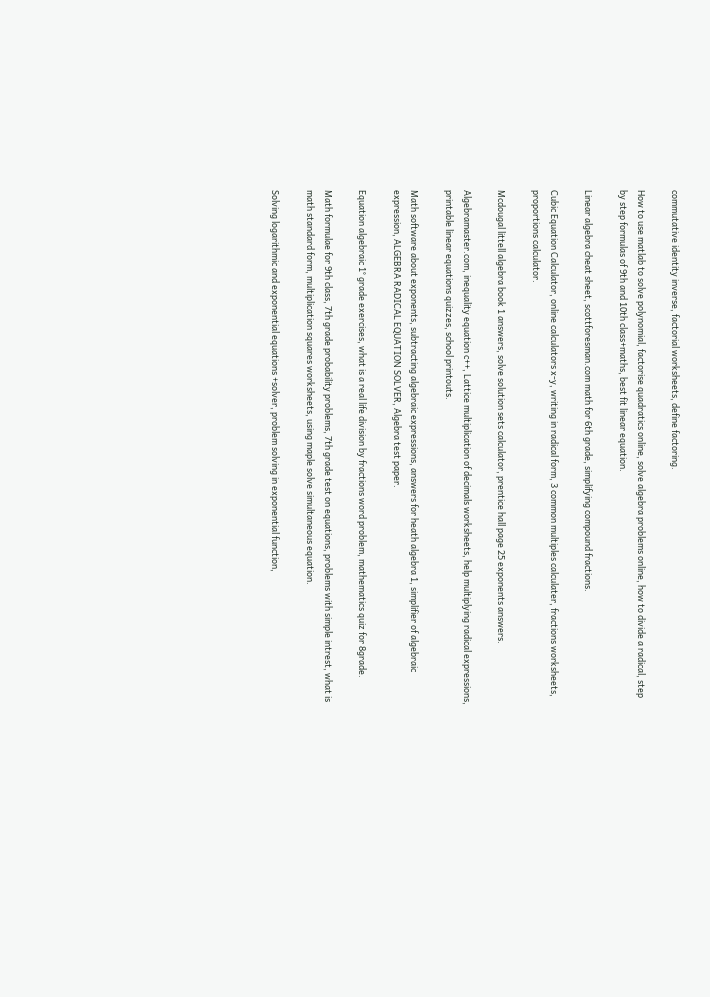commutative identity inverse, factorial worksheets, define factoring.

How to use matlab to solve polynomial, factorise quadratics online, solve algebra problems online, how to divide a radical, step by step formulas of 9th and 10th class+maths, best fit linear equation.

Linear algebra cheat sheet, scottforesman.com math for 6th grade, simplifying compound fractions.

Cubic Equation Calculator, online calculators x-y, writing in radical form, 3 common multiples calculater, fractions worksheets, proportions calculator.

Mcdougal littell algebra book 1 answers, solve solution sets calculator, prentice hall page 25 exponents answers.

Algebramaster.com, inequality equation c++, Lattice multiplication of decimals worksheets, help multiplying radical expressions, printable linear equations quizzes, school printouts.

Math software about exponents, subtracting algebraic expressions, answers for heath algebra 1, simplifier of algebraic expression, ALGEBRA RADICAL EQUATION SOLVER, Algebra test paper.

Equation algebraic 1° grade exercises, what is a real life division by fractions word problem, mathematics quiz for 8grade.

Math formulae for 9th class, 7th grade probability problems, 7th grade test on equations, problems with simple intrest, what is math standard form, multiplication squares worksheets, using maple solve simultaneous equation.

Solving logarithmic and exponential equations +solver, problem solving in exponential function,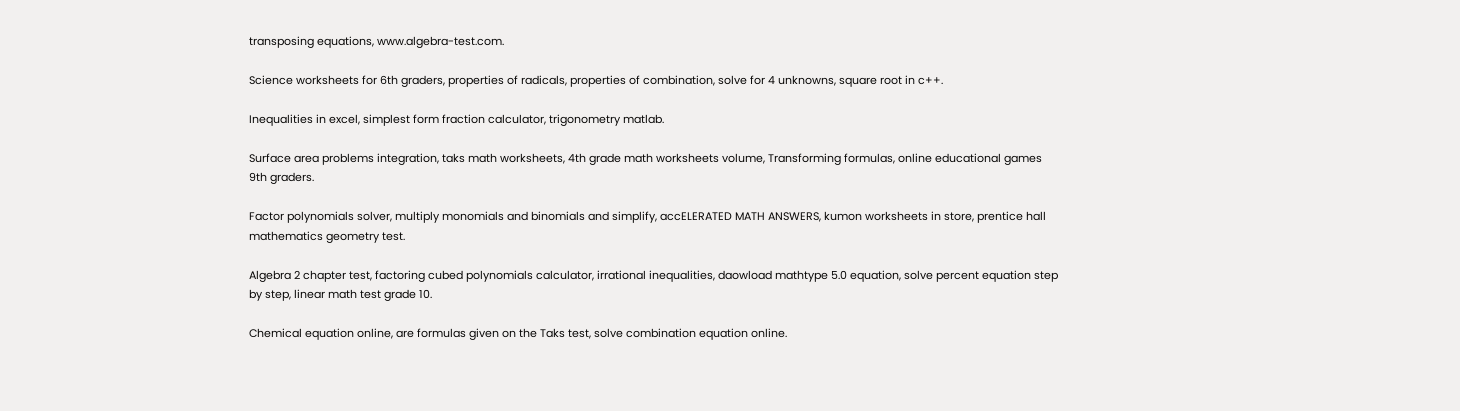transposing equations, www.algebra-test.com.

Science worksheets for 6th graders, properties of radicals, properties of combination, solve for 4 unknowns, square root in c++.

Inequalities in excel, simplest form fraction calculator, trigonometry matlab.

Surface area problems integration, taks math worksheets, 4th grade math worksheets volume, Transforming formulas, online educational games 9th graders.

Factor polynomials solver, multiply monomials and binomials and simplify, accELERATED MATH ANSWERS, kumon worksheets in store, prentice hall mathematics geometry test.

Algebra 2 chapter test, factoring cubed polynomials calculator, irrational inequalities, daowload mathtype 5.0 equation, solve percent equation step by step, linear math test grade 10.

Chemical equation online, are formulas given on the Taks test, solve combination equation online.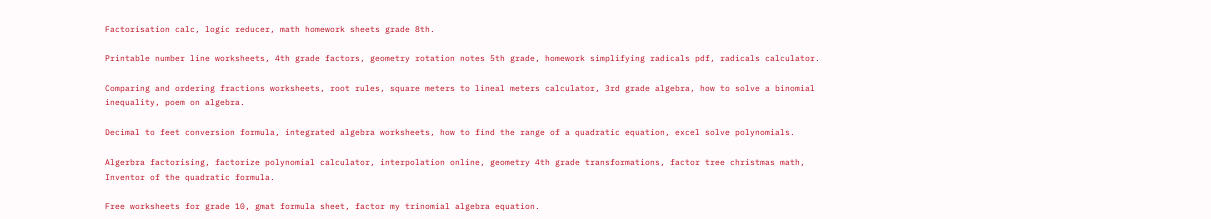Factorisation calc, logic reducer, math homework sheets grade 8th.

Printable number line worksheets, 4th grade factors, geometry rotation notes 5th grade, homework simplifying radicals pdf, radicals calculator.

Comparing and ordering fractions worksheets, root rules, square meters to lineal meters calculator, 3rd grade algebra, how to solve a binomial inequality, poem on algebra.

Decimal to feet conversion formula, integrated algebra worksheets, how to find the range of a quadratic equation, excel solve polynomials.

Algerbra factorising, factorize polynomial calculator, interpolation online, geometry 4th grade transformations, factor tree christmas math, Inventor of the quadratic formula.

Free worksheets for grade 10, gmat formula sheet, factor my trinomial algebra equation.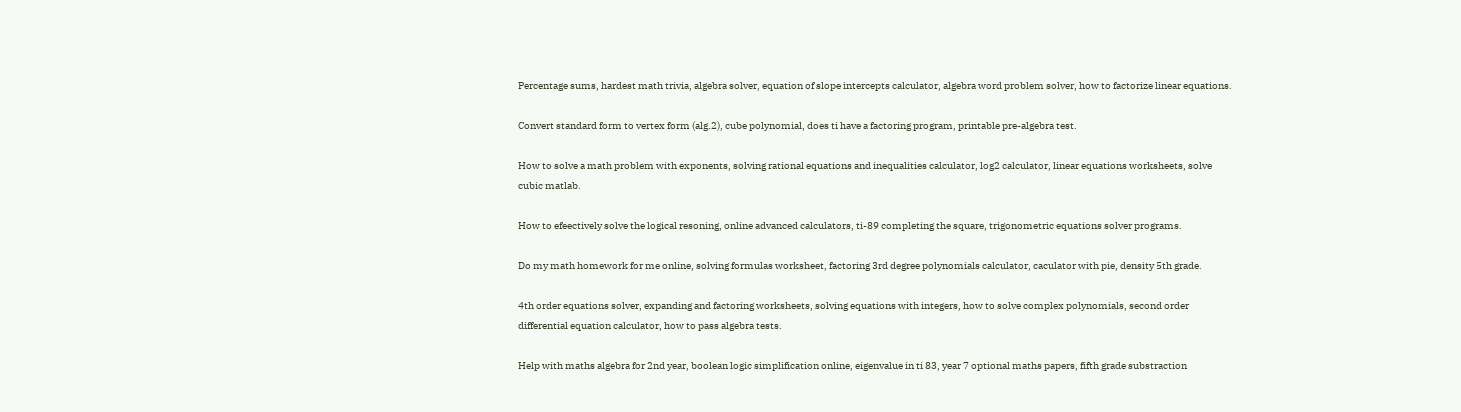Percentage sums, hardest math trivia, algebra solver, equation of slope intercepts calculator, algebra word problem solver, how to factorize linear equations.

Convert standard form to vertex form (alg.2), cube polynomial, does ti have a factoring program, printable pre-algebra test.

How to solve a math problem with exponents, solving rational equations and inequalities calculator, log2 calculator, linear equations worksheets, solve cubic matlab.

How to efeectively solve the logical resoning, online advanced calculators, ti-89 completing the square, trigonometric equations solver programs.

Do my math homework for me online, solving formulas worksheet, factoring 3rd degree polynomials calculator, caculator with pie, density 5th grade.

4th order equations solver, expanding and factoring worksheets, solving equations with integers, how to solve complex polynomials, second order differential equation calculator, how to pass algebra tests.

Help with maths algebra for 2nd year, boolean logic simplification online, eigenvalue in ti 83, year 7 optional maths papers, fifth grade substraction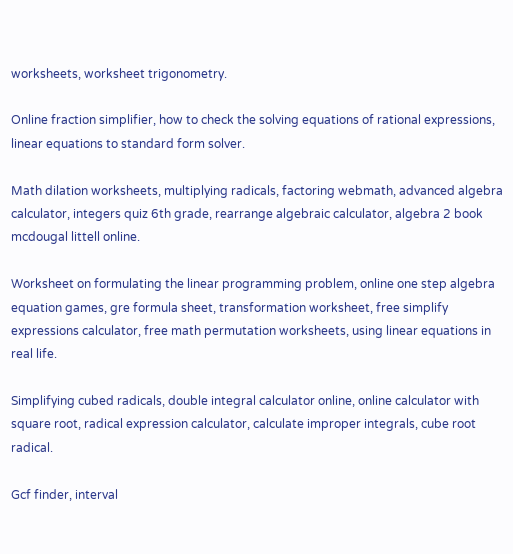worksheets, worksheet trigonometry.

Online fraction simplifier, how to check the solving equations of rational expressions, linear equations to standard form solver.

Math dilation worksheets, multiplying radicals, factoring webmath, advanced algebra calculator, integers quiz 6th grade, rearrange algebraic calculator, algebra 2 book mcdougal littell online.

Worksheet on formulating the linear programming problem, online one step algebra equation games, gre formula sheet, transformation worksheet, free simplify expressions calculator, free math permutation worksheets, using linear equations in real life.

Simplifying cubed radicals, double integral calculator online, online calculator with square root, radical expression calculator, calculate improper integrals, cube root radical.

Gcf finder, interval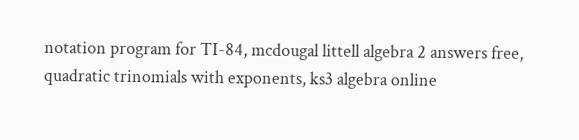notation program for TI-84, mcdougal littell algebra 2 answers free, quadratic trinomials with exponents, ks3 algebra online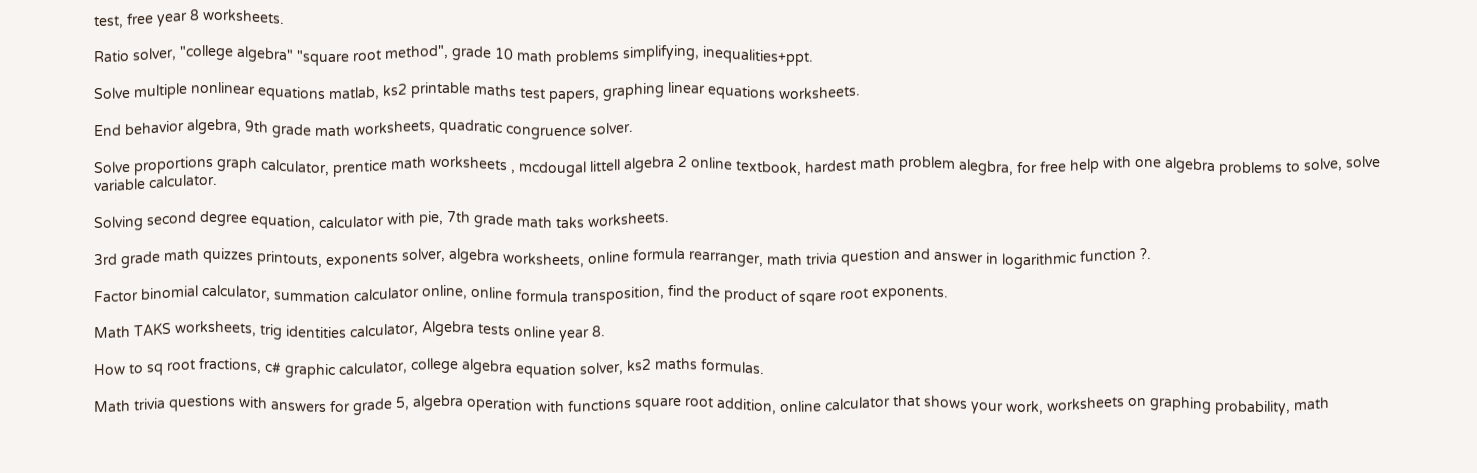test, free year 8 worksheets.

Ratio solver, "college algebra" "square root method", grade 10 math problems simplifying, inequalities+ppt.

Solve multiple nonlinear equations matlab, ks2 printable maths test papers, graphing linear equations worksheets.

End behavior algebra, 9th grade math worksheets, quadratic congruence solver.

Solve proportions graph calculator, prentice math worksheets , mcdougal littell algebra 2 online textbook, hardest math problem alegbra, for free help with one algebra problems to solve, solve variable calculator.

Solving second degree equation, calculator with pie, 7th grade math taks worksheets.

3rd grade math quizzes printouts, exponents solver, algebra worksheets, online formula rearranger, math trivia question and answer in logarithmic function ?.

Factor binomial calculator, summation calculator online, online formula transposition, find the product of sqare root exponents.

Math TAKS worksheets, trig identities calculator, Algebra tests online year 8.

How to sq root fractions, c# graphic calculator, college algebra equation solver, ks2 maths formulas.

Math trivia questions with answers for grade 5, algebra operation with functions square root addition, online calculator that shows your work, worksheets on graphing probability, math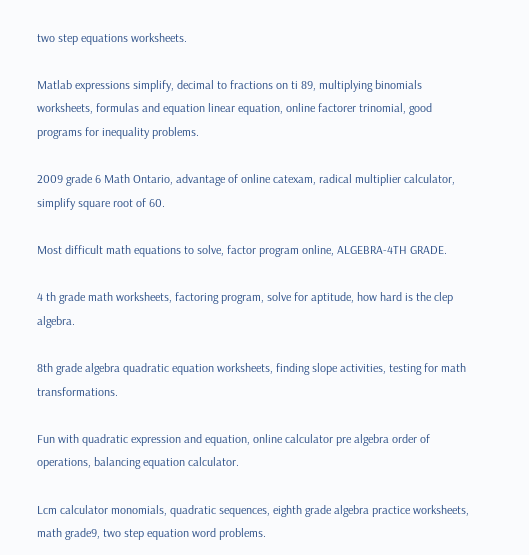two step equations worksheets.

Matlab expressions simplify, decimal to fractions on ti 89, multiplying binomials worksheets, formulas and equation linear equation, online factorer trinomial, good programs for inequality problems.

2009 grade 6 Math Ontario, advantage of online catexam, radical multiplier calculator, simplify square root of 60.

Most difficult math equations to solve, factor program online, ALGEBRA-4TH GRADE.

4 th grade math worksheets, factoring program, solve for aptitude, how hard is the clep algebra.

8th grade algebra quadratic equation worksheets, finding slope activities, testing for math transformations.

Fun with quadratic expression and equation, online calculator pre algebra order of operations, balancing equation calculator.

Lcm calculator monomials, quadratic sequences, eighth grade algebra practice worksheets, math grade9, two step equation word problems.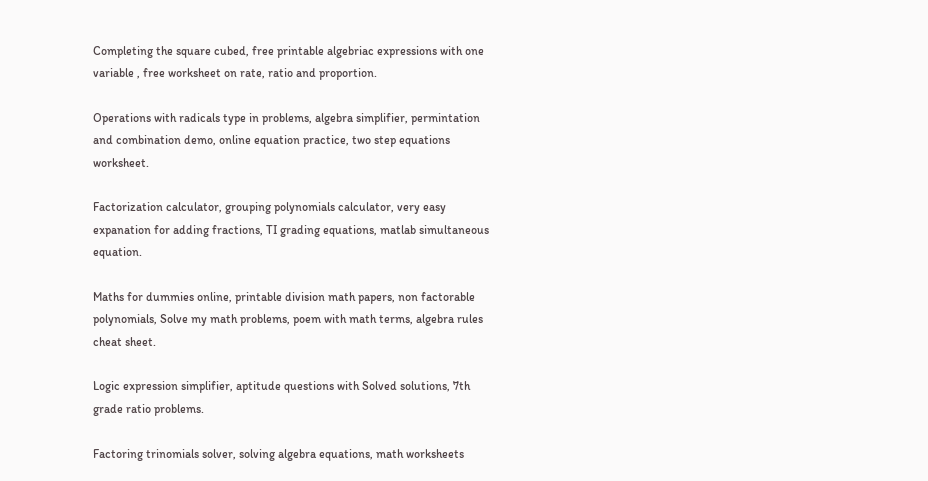Completing the square cubed, free printable algebriac expressions with one variable , free worksheet on rate, ratio and proportion.

Operations with radicals type in problems, algebra simplifier, permintation and combination demo, online equation practice, two step equations worksheet.

Factorization calculator, grouping polynomials calculator, very easy expanation for adding fractions, TI grading equations, matlab simultaneous equation.

Maths for dummies online, printable division math papers, non factorable polynomials, Solve my math problems, poem with math terms, algebra rules cheat sheet.

Logic expression simplifier, aptitude questions with Solved solutions, 7th grade ratio problems.

Factoring trinomials solver, solving algebra equations, math worksheets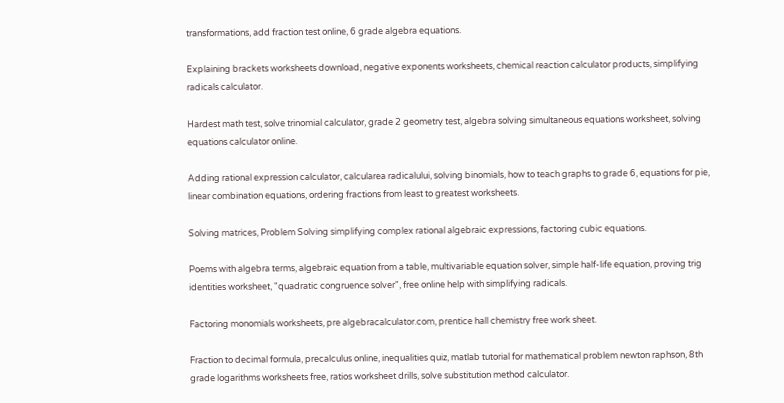transformations, add fraction test online, 6 grade algebra equations.

Explaining brackets worksheets download, negative exponents worksheets, chemical reaction calculator products, simplifying radicals calculator.

Hardest math test, solve trinomial calculator, grade 2 geometry test, algebra solving simultaneous equations worksheet, solving equations calculator online.

Adding rational expression calculator, calcularea radicalului, solving binomials, how to teach graphs to grade 6, equations for pie, linear combination equations, ordering fractions from least to greatest worksheets.

Solving matrices, Problem Solving simplifying complex rational algebraic expressions, factoring cubic equations.

Poems with algebra terms, algebraic equation from a table, multivariable equation solver, simple half-life equation, proving trig identities worksheet, "quadratic congruence solver", free online help with simplifying radicals.

Factoring monomials worksheets, pre algebracalculator.com, prentice hall chemistry free work sheet.

Fraction to decimal formula, precalculus online, inequalities quiz, matlab tutorial for mathematical problem newton raphson, 8th grade logarithms worksheets free, ratios worksheet drills, solve substitution method calculator.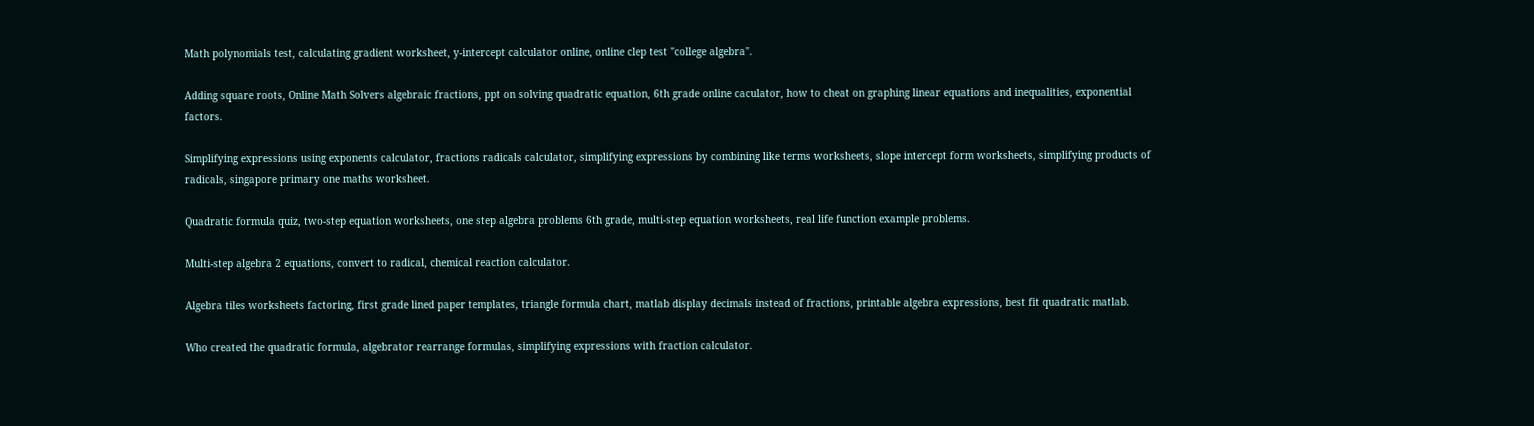Math polynomials test, calculating gradient worksheet, y-intercept calculator online, online clep test "college algebra".

Adding square roots, Online Math Solvers algebraic fractions, ppt on solving quadratic equation, 6th grade online caculator, how to cheat on graphing linear equations and inequalities, exponential factors.

Simplifying expressions using exponents calculator, fractions radicals calculator, simplifying expressions by combining like terms worksheets, slope intercept form worksheets, simplifying products of radicals, singapore primary one maths worksheet.

Quadratic formula quiz, two-step equation worksheets, one step algebra problems 6th grade, multi-step equation worksheets, real life function example problems.

Multi-step algebra 2 equations, convert to radical, chemical reaction calculator.

Algebra tiles worksheets factoring, first grade lined paper templates, triangle formula chart, matlab display decimals instead of fractions, printable algebra expressions, best fit quadratic matlab.

Who created the quadratic formula, algebrator rearrange formulas, simplifying expressions with fraction calculator.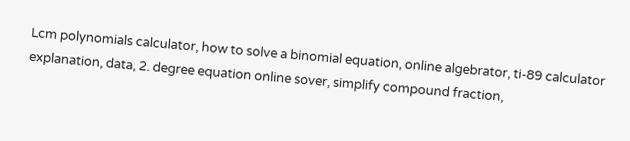Lcm polynomials calculator, how to solve a binomial equation, online algebrator, ti-89 calculator explanation, data, 2. degree equation online sover, simplify compound fraction,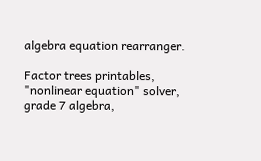algebra equation rearranger.

Factor trees printables, "nonlinear equation" solver, grade 7 algebra,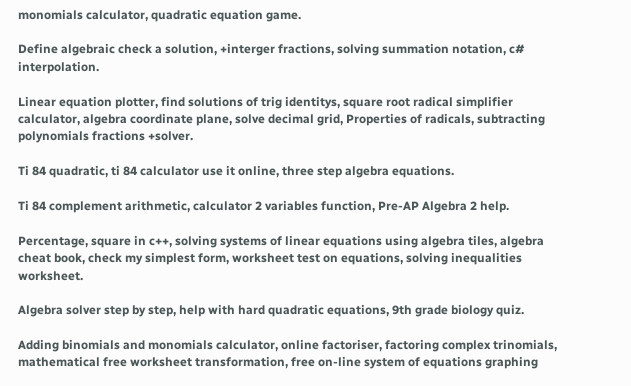monomials calculator, quadratic equation game.

Define algebraic check a solution, +interger fractions, solving summation notation, c# interpolation.

Linear equation plotter, find solutions of trig identitys, square root radical simplifier calculator, algebra coordinate plane, solve decimal grid, Properties of radicals, subtracting polynomials fractions +solver.

Ti 84 quadratic, ti 84 calculator use it online, three step algebra equations.

Ti 84 complement arithmetic, calculator 2 variables function, Pre-AP Algebra 2 help.

Percentage, square in c++, solving systems of linear equations using algebra tiles, algebra cheat book, check my simplest form, worksheet test on equations, solving inequalities worksheet.

Algebra solver step by step, help with hard quadratic equations, 9th grade biology quiz.

Adding binomials and monomials calculator, online factoriser, factoring complex trinomials, mathematical free worksheet transformation, free on-line system of equations graphing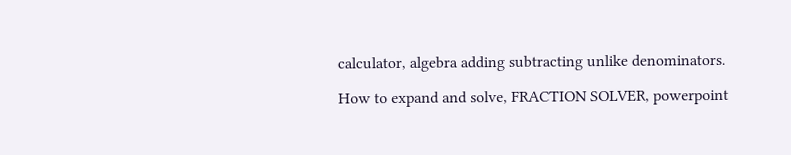calculator, algebra adding subtracting unlike denominators.

How to expand and solve, FRACTION SOLVER, powerpoint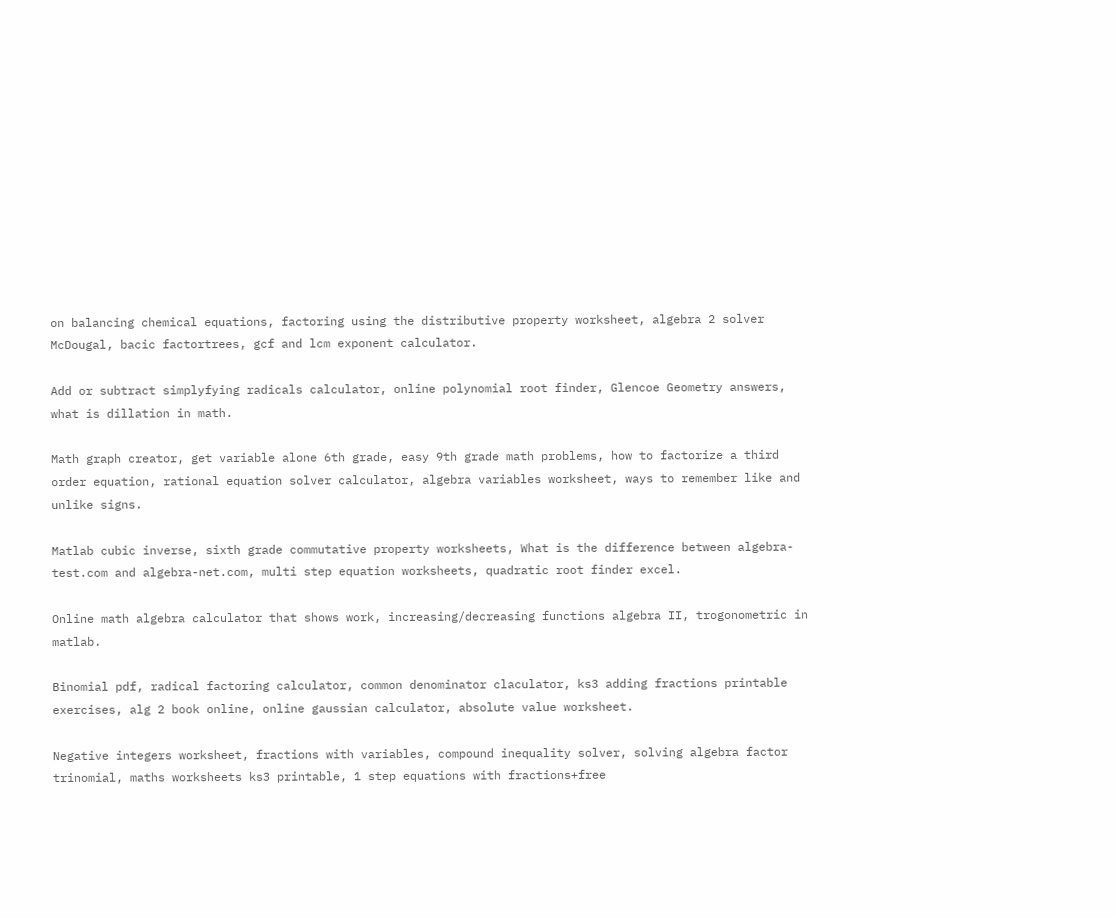on balancing chemical equations, factoring using the distributive property worksheet, algebra 2 solver McDougal, bacic factortrees, gcf and lcm exponent calculator.

Add or subtract simplyfying radicals calculator, online polynomial root finder, Glencoe Geometry answers, what is dillation in math.

Math graph creator, get variable alone 6th grade, easy 9th grade math problems, how to factorize a third order equation, rational equation solver calculator, algebra variables worksheet, ways to remember like and unlike signs.

Matlab cubic inverse, sixth grade commutative property worksheets, What is the difference between algebra-test.com and algebra-net.com, multi step equation worksheets, quadratic root finder excel.

Online math algebra calculator that shows work, increasing/decreasing functions algebra II, trogonometric in matlab.

Binomial pdf, radical factoring calculator, common denominator claculator, ks3 adding fractions printable exercises, alg 2 book online, online gaussian calculator, absolute value worksheet.

Negative integers worksheet, fractions with variables, compound inequality solver, solving algebra factor trinomial, maths worksheets ks3 printable, 1 step equations with fractions+free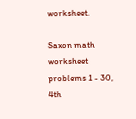worksheet.

Saxon math worksheet problems 1 - 30, 4th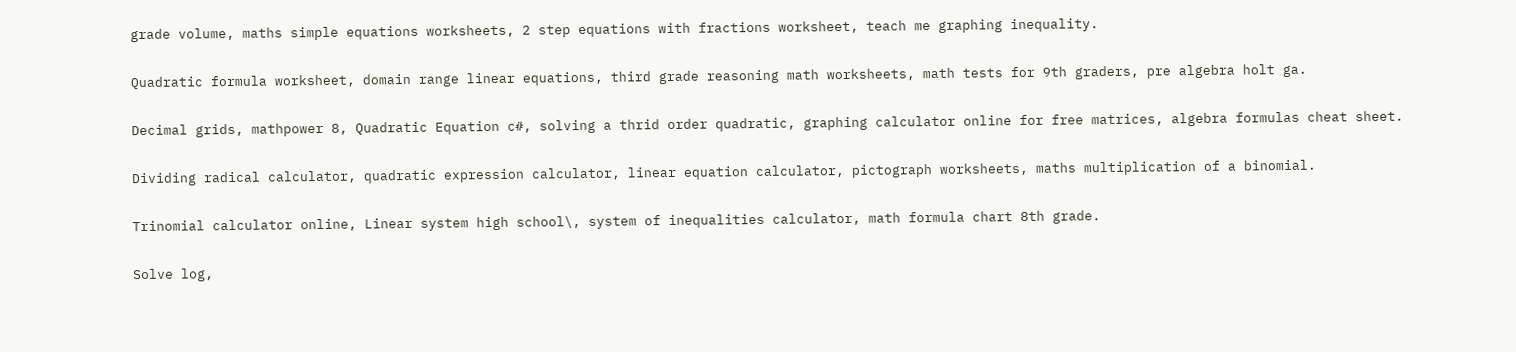grade volume, maths simple equations worksheets, 2 step equations with fractions worksheet, teach me graphing inequality.

Quadratic formula worksheet, domain range linear equations, third grade reasoning math worksheets, math tests for 9th graders, pre algebra holt ga.

Decimal grids, mathpower 8, Quadratic Equation c#, solving a thrid order quadratic, graphing calculator online for free matrices, algebra formulas cheat sheet.

Dividing radical calculator, quadratic expression calculator, linear equation calculator, pictograph worksheets, maths multiplication of a binomial.

Trinomial calculator online, Linear system high school\, system of inequalities calculator, math formula chart 8th grade.

Solve log,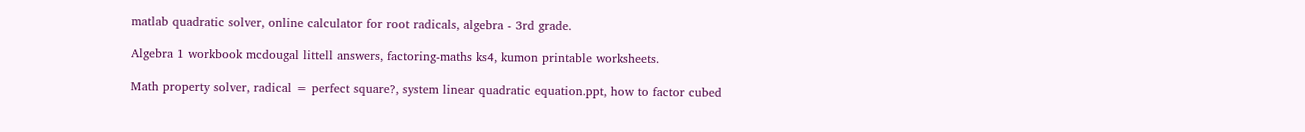matlab quadratic solver, online calculator for root radicals, algebra - 3rd grade.

Algebra 1 workbook mcdougal littell answers, factoring-maths ks4, kumon printable worksheets.

Math property solver, radical = perfect square?, system linear quadratic equation.ppt, how to factor cubed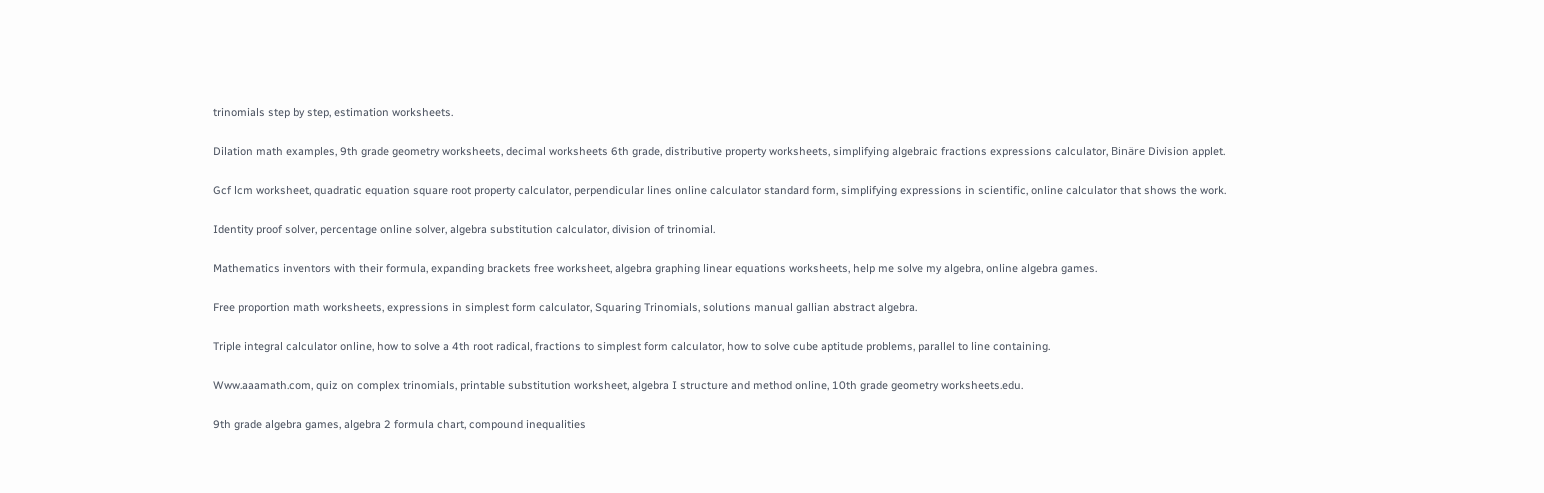trinomials step by step, estimation worksheets.

Dilation math examples, 9th grade geometry worksheets, decimal worksheets 6th grade, distributive property worksheets, simplifying algebraic fractions expressions calculator, Binäre Division applet.

Gcf lcm worksheet, quadratic equation square root property calculator, perpendicular lines online calculator standard form, simplifying expressions in scientific, online calculator that shows the work.

Identity proof solver, percentage online solver, algebra substitution calculator, division of trinomial.

Mathematics inventors with their formula, expanding brackets free worksheet, algebra graphing linear equations worksheets, help me solve my algebra, online algebra games.

Free proportion math worksheets, expressions in simplest form calculator, Squaring Trinomials, solutions manual gallian abstract algebra.

Triple integral calculator online, how to solve a 4th root radical, fractions to simplest form calculator, how to solve cube aptitude problems, parallel to line containing.

Www.aaamath.com, quiz on complex trinomials, printable substitution worksheet, algebra I structure and method online, 10th grade geometry worksheets.edu.

9th grade algebra games, algebra 2 formula chart, compound inequalities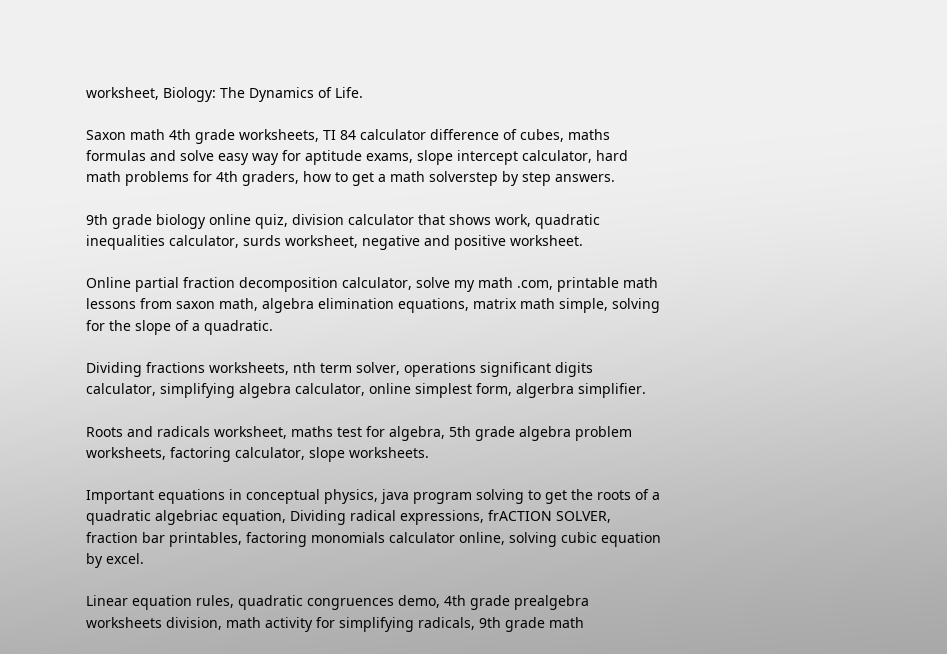worksheet, Biology: The Dynamics of Life.

Saxon math 4th grade worksheets, TI 84 calculator difference of cubes, maths formulas and solve easy way for aptitude exams, slope intercept calculator, hard math problems for 4th graders, how to get a math solverstep by step answers.

9th grade biology online quiz, division calculator that shows work, quadratic inequalities calculator, surds worksheet, negative and positive worksheet.

Online partial fraction decomposition calculator, solve my math .com, printable math lessons from saxon math, algebra elimination equations, matrix math simple, solving for the slope of a quadratic.

Dividing fractions worksheets, nth term solver, operations significant digits calculator, simplifying algebra calculator, online simplest form, algerbra simplifier.

Roots and radicals worksheet, maths test for algebra, 5th grade algebra problem worksheets, factoring calculator, slope worksheets.

Important equations in conceptual physics, java program solving to get the roots of a quadratic algebriac equation, Dividing radical expressions, frACTION SOLVER, fraction bar printables, factoring monomials calculator online, solving cubic equation by excel.

Linear equation rules, quadratic congruences demo, 4th grade prealgebra worksheets division, math activity for simplifying radicals, 9th grade math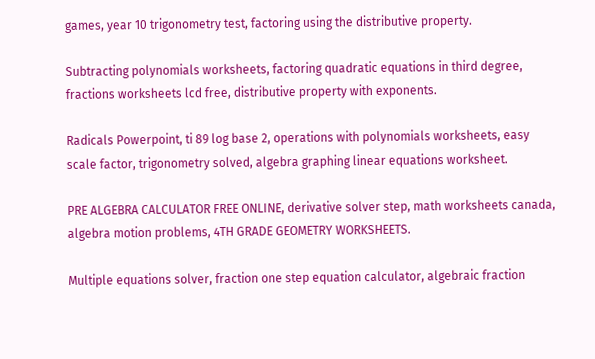games, year 10 trigonometry test, factoring using the distributive property.

Subtracting polynomials worksheets, factoring quadratic equations in third degree, fractions worksheets lcd free, distributive property with exponents.

Radicals Powerpoint, ti 89 log base 2, operations with polynomials worksheets, easy scale factor, trigonometry solved, algebra graphing linear equations worksheet.

PRE ALGEBRA CALCULATOR FREE ONLINE, derivative solver step, math worksheets canada, algebra motion problems, 4TH GRADE GEOMETRY WORKSHEETS.

Multiple equations solver, fraction one step equation calculator, algebraic fraction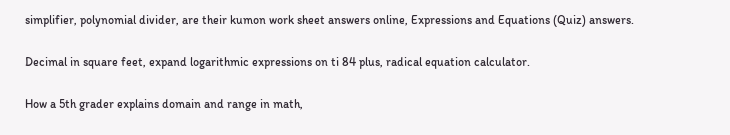simplifier, polynomial divider, are their kumon work sheet answers online, Expressions and Equations (Quiz) answers.

Decimal in square feet, expand logarithmic expressions on ti 84 plus, radical equation calculator.

How a 5th grader explains domain and range in math,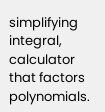simplifying integral, calculator that factors polynomials.